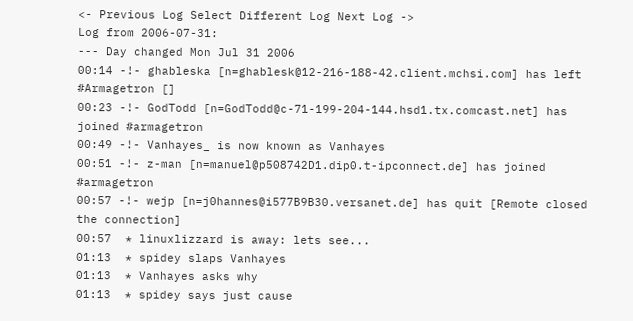<- Previous Log Select Different Log Next Log ->
Log from 2006-07-31:
--- Day changed Mon Jul 31 2006
00:14 -!- ghableska [n=ghablesk@12-216-188-42.client.mchsi.com] has left #Armagetron []
00:23 -!- GodTodd [n=GodTodd@c-71-199-204-144.hsd1.tx.comcast.net] has joined #armagetron
00:49 -!- Vanhayes_ is now known as Vanhayes
00:51 -!- z-man [n=manuel@p508742D1.dip0.t-ipconnect.de] has joined #armagetron
00:57 -!- wejp [n=j0hannes@i577B9B30.versanet.de] has quit [Remote closed the connection]
00:57  * linuxlizzard is away: lets see...
01:13  * spidey slaps Vanhayes
01:13  * Vanhayes asks why
01:13  * spidey says just cause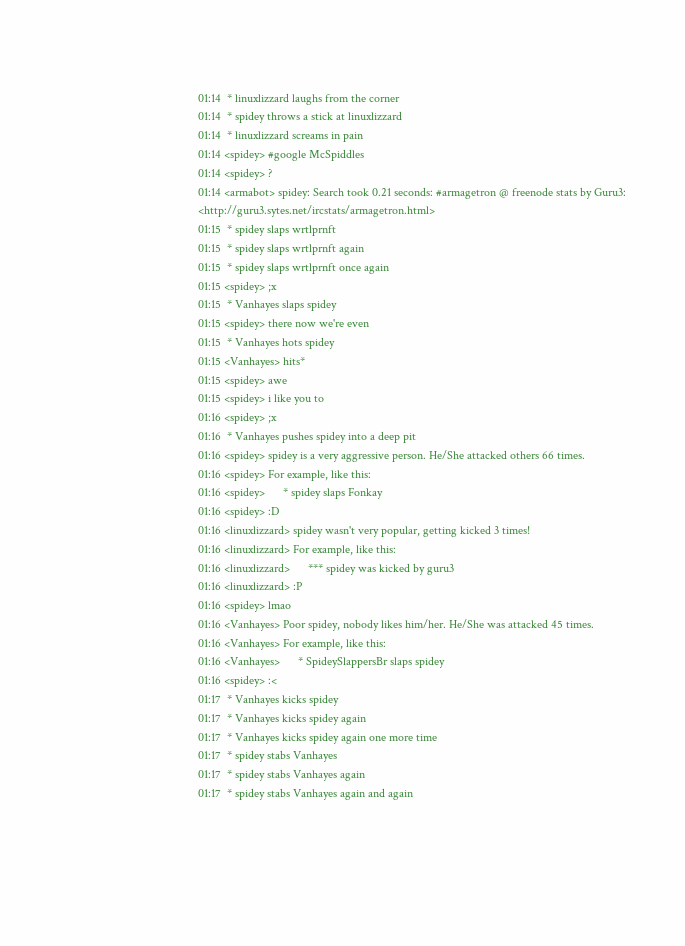01:14  * linuxlizzard laughs from the corner
01:14  * spidey throws a stick at linuxlizzard
01:14  * linuxlizzard screams in pain
01:14 <spidey> #google McSpiddles
01:14 <spidey> ?
01:14 <armabot> spidey: Search took 0.21 seconds: #armagetron @ freenode stats by Guru3: <http://guru3.sytes.net/ircstats/armagetron.html>
01:15  * spidey slaps wrtlprnft
01:15  * spidey slaps wrtlprnft again
01:15  * spidey slaps wrtlprnft once again
01:15 <spidey> ;x
01:15  * Vanhayes slaps spidey
01:15 <spidey> there now we're even
01:15  * Vanhayes hots spidey
01:15 <Vanhayes> hits*
01:15 <spidey> awe
01:15 <spidey> i like you to
01:16 <spidey> ;x
01:16  * Vanhayes pushes spidey into a deep pit
01:16 <spidey> spidey is a very aggressive person. He/She attacked others 66 times.
01:16 <spidey> For example, like this:
01:16 <spidey>      * spidey slaps Fonkay
01:16 <spidey> :D
01:16 <linuxlizzard> spidey wasn't very popular, getting kicked 3 times!
01:16 <linuxlizzard> For example, like this:
01:16 <linuxlizzard>      *** spidey was kicked by guru3
01:16 <linuxlizzard> :P
01:16 <spidey> lmao
01:16 <Vanhayes> Poor spidey, nobody likes him/her. He/She was attacked 45 times.
01:16 <Vanhayes> For example, like this:
01:16 <Vanhayes>      * SpideySlappersBr slaps spidey
01:16 <spidey> :<
01:17  * Vanhayes kicks spidey
01:17  * Vanhayes kicks spidey again
01:17  * Vanhayes kicks spidey again one more time
01:17  * spidey stabs Vanhayes
01:17  * spidey stabs Vanhayes again
01:17  * spidey stabs Vanhayes again and again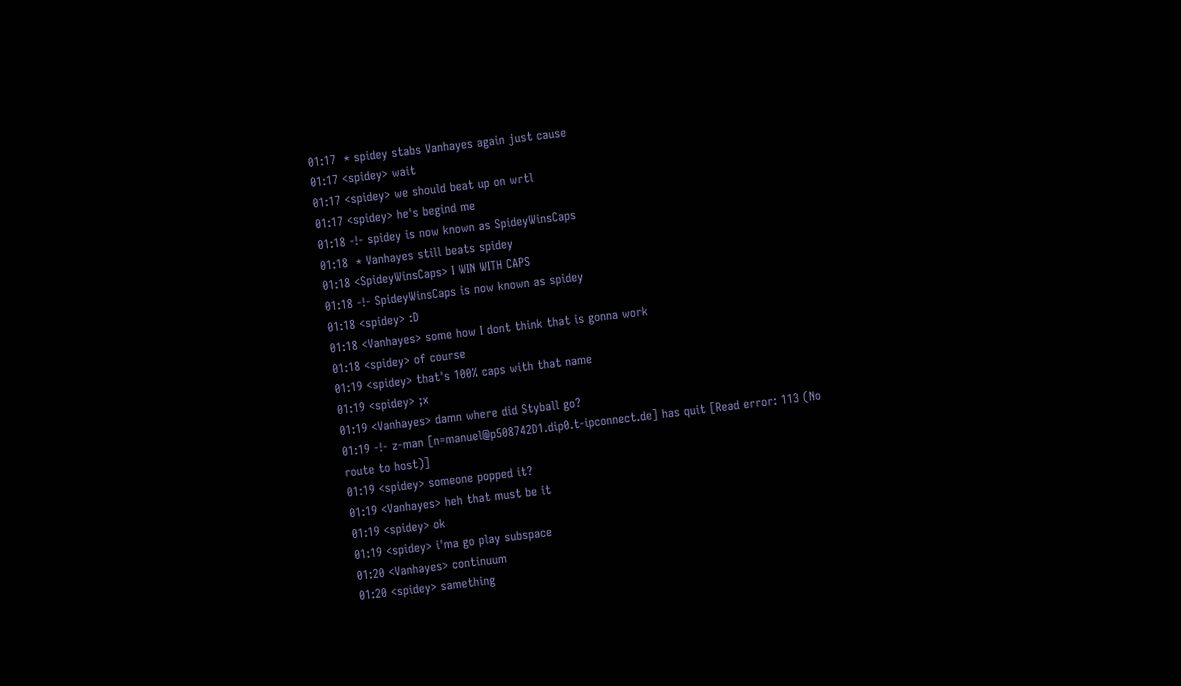01:17  * spidey stabs Vanhayes again just cause
01:17 <spidey> wait
01:17 <spidey> we should beat up on wrtl
01:17 <spidey> he's begind me
01:18 -!- spidey is now known as SpideyWinsCaps
01:18  * Vanhayes still beats spidey
01:18 <SpideyWinsCaps> I WIN WITH CAPS
01:18 -!- SpideyWinsCaps is now known as spidey
01:18 <spidey> :D
01:18 <Vanhayes> some how I dont think that is gonna work
01:18 <spidey> of course
01:19 <spidey> that's 100% caps with that name
01:19 <spidey> ;x
01:19 <Vanhayes> damn where did Styball go?
01:19 -!- z-man [n=manuel@p508742D1.dip0.t-ipconnect.de] has quit [Read error: 113 (No route to host)]
01:19 <spidey> someone popped it?
01:19 <Vanhayes> heh that must be it
01:19 <spidey> ok
01:19 <spidey> i'ma go play subspace
01:20 <Vanhayes> continuum
01:20 <spidey> samething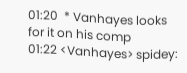01:20  * Vanhayes looks for it on his comp
01:22 <Vanhayes> spidey: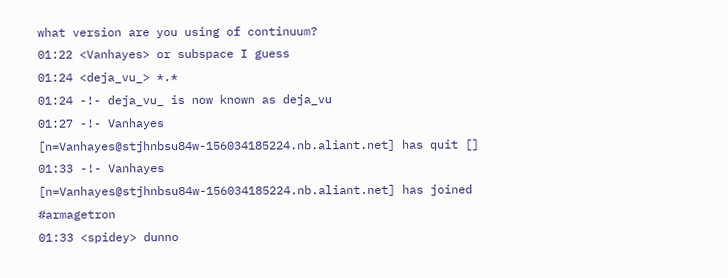what version are you using of continuum?
01:22 <Vanhayes> or subspace I guess
01:24 <deja_vu_> *.*
01:24 -!- deja_vu_ is now known as deja_vu
01:27 -!- Vanhayes [n=Vanhayes@stjhnbsu84w-156034185224.nb.aliant.net] has quit []
01:33 -!- Vanhayes [n=Vanhayes@stjhnbsu84w-156034185224.nb.aliant.net] has joined #armagetron
01:33 <spidey> dunno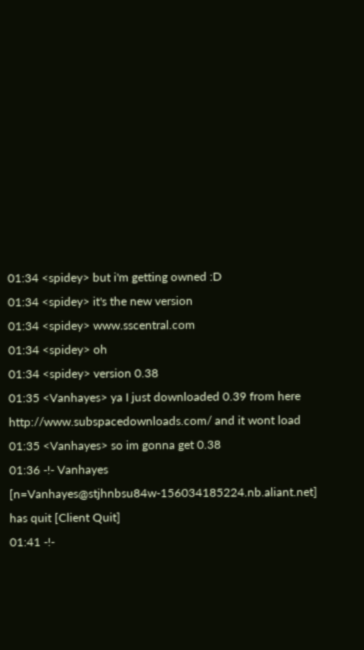01:34 <spidey> but i'm getting owned :D
01:34 <spidey> it's the new version
01:34 <spidey> www.sscentral.com
01:34 <spidey> oh
01:34 <spidey> version 0.38
01:35 <Vanhayes> ya I just downloaded 0.39 from here http://www.subspacedownloads.com/ and it wont load
01:35 <Vanhayes> so im gonna get 0.38
01:36 -!- Vanhayes [n=Vanhayes@stjhnbsu84w-156034185224.nb.aliant.net] has quit [Client Quit]
01:41 -!-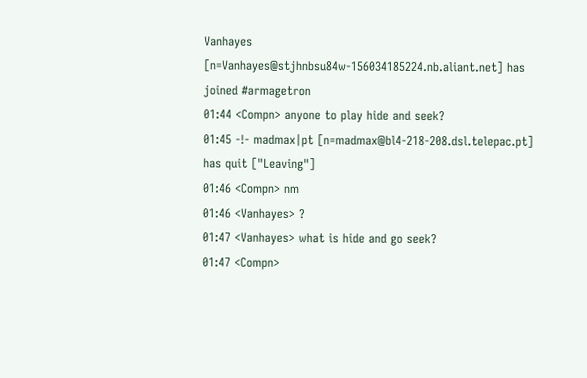Vanhayes [n=Vanhayes@stjhnbsu84w-156034185224.nb.aliant.net] has joined #armagetron
01:44 <Compn> anyone to play hide and seek?
01:45 -!- madmax|pt [n=madmax@bl4-218-208.dsl.telepac.pt] has quit ["Leaving"]
01:46 <Compn> nm
01:46 <Vanhayes> ?
01:47 <Vanhayes> what is hide and go seek?
01:47 <Compn>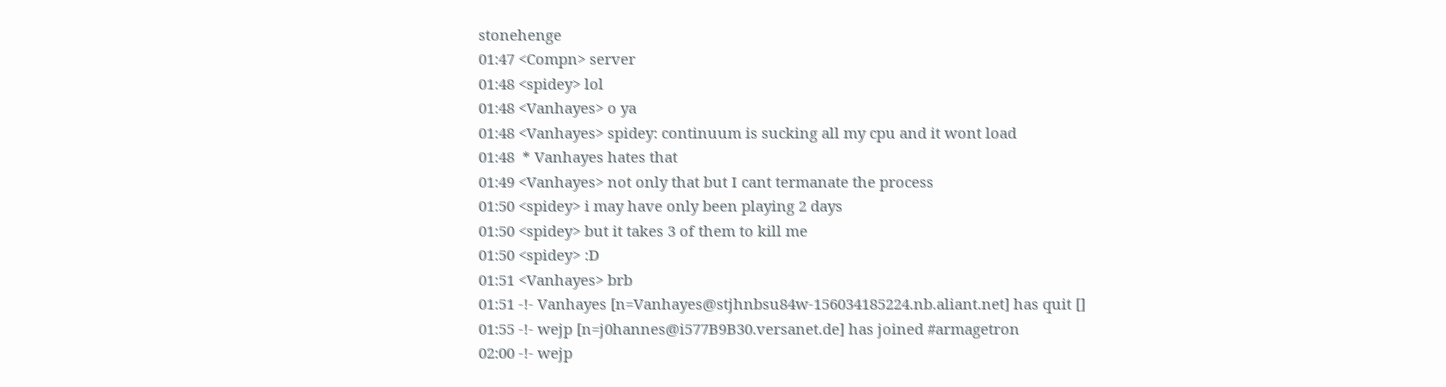stonehenge
01:47 <Compn> server
01:48 <spidey> lol
01:48 <Vanhayes> o ya
01:48 <Vanhayes> spidey: continuum is sucking all my cpu and it wont load
01:48  * Vanhayes hates that
01:49 <Vanhayes> not only that but I cant termanate the process
01:50 <spidey> i may have only been playing 2 days
01:50 <spidey> but it takes 3 of them to kill me
01:50 <spidey> :D
01:51 <Vanhayes> brb
01:51 -!- Vanhayes [n=Vanhayes@stjhnbsu84w-156034185224.nb.aliant.net] has quit []
01:55 -!- wejp [n=j0hannes@i577B9B30.versanet.de] has joined #armagetron
02:00 -!- wejp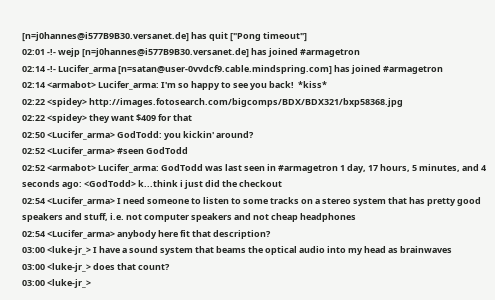[n=j0hannes@i577B9B30.versanet.de] has quit ["Pong timeout"]
02:01 -!- wejp [n=j0hannes@i577B9B30.versanet.de] has joined #armagetron
02:14 -!- Lucifer_arma [n=satan@user-0vvdcf9.cable.mindspring.com] has joined #armagetron
02:14 <armabot> Lucifer_arma: I'm so happy to see you back!  *kiss*
02:22 <spidey> http://images.fotosearch.com/bigcomps/BDX/BDX321/bxp58368.jpg
02:22 <spidey> they want $409 for that
02:50 <Lucifer_arma> GodTodd: you kickin' around?
02:52 <Lucifer_arma> #seen GodTodd
02:52 <armabot> Lucifer_arma: GodTodd was last seen in #armagetron 1 day, 17 hours, 5 minutes, and 4 seconds ago: <GodTodd> k...think i just did the checkout
02:54 <Lucifer_arma> I need someone to listen to some tracks on a stereo system that has pretty good speakers and stuff, i.e. not computer speakers and not cheap headphones
02:54 <Lucifer_arma> anybody here fit that description?
03:00 <luke-jr_> I have a sound system that beams the optical audio into my head as brainwaves
03:00 <luke-jr_> does that count?
03:00 <luke-jr_>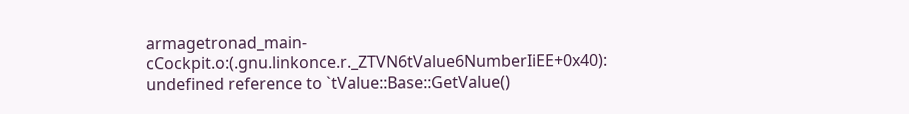armagetronad_main-cCockpit.o:(.gnu.linkonce.r._ZTVN6tValue6NumberIiEE+0x40): undefined reference to `tValue::Base::GetValue()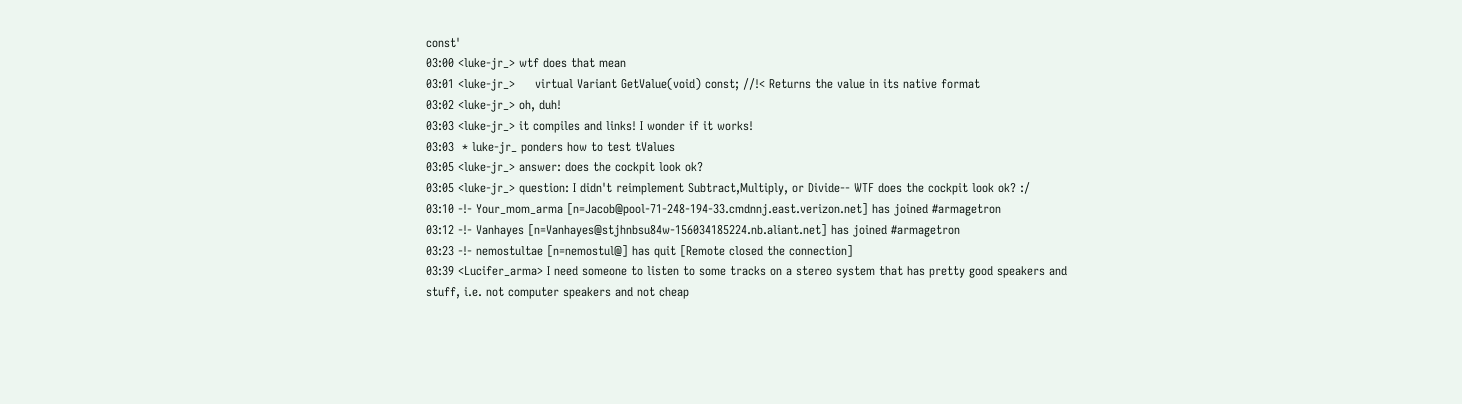const'
03:00 <luke-jr_> wtf does that mean
03:01 <luke-jr_>     virtual Variant GetValue(void) const; //!< Returns the value in its native format
03:02 <luke-jr_> oh, duh!
03:03 <luke-jr_> it compiles and links! I wonder if it works!
03:03  * luke-jr_ ponders how to test tValues
03:05 <luke-jr_> answer: does the cockpit look ok?
03:05 <luke-jr_> question: I didn't reimplement Subtract,Multiply, or Divide-- WTF does the cockpit look ok? :/
03:10 -!- Your_mom_arma [n=Jacob@pool-71-248-194-33.cmdnnj.east.verizon.net] has joined #armagetron
03:12 -!- Vanhayes [n=Vanhayes@stjhnbsu84w-156034185224.nb.aliant.net] has joined #armagetron
03:23 -!- nemostultae [n=nemostul@] has quit [Remote closed the connection]
03:39 <Lucifer_arma> I need someone to listen to some tracks on a stereo system that has pretty good speakers and stuff, i.e. not computer speakers and not cheap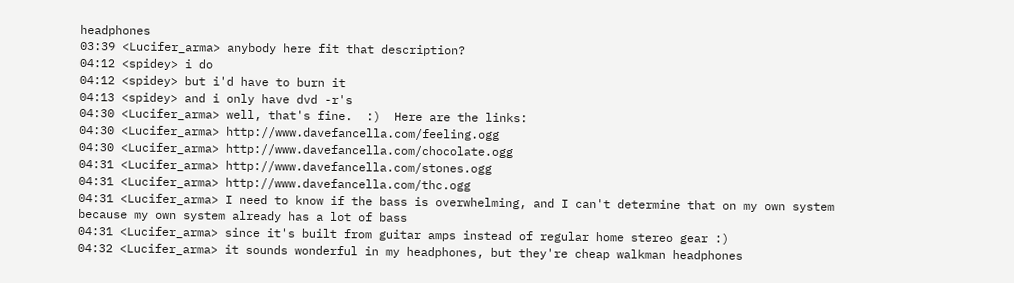headphones
03:39 <Lucifer_arma> anybody here fit that description?
04:12 <spidey> i do
04:12 <spidey> but i'd have to burn it
04:13 <spidey> and i only have dvd -r's
04:30 <Lucifer_arma> well, that's fine.  :)  Here are the links:
04:30 <Lucifer_arma> http://www.davefancella.com/feeling.ogg
04:30 <Lucifer_arma> http://www.davefancella.com/chocolate.ogg
04:31 <Lucifer_arma> http://www.davefancella.com/stones.ogg
04:31 <Lucifer_arma> http://www.davefancella.com/thc.ogg
04:31 <Lucifer_arma> I need to know if the bass is overwhelming, and I can't determine that on my own system because my own system already has a lot of bass
04:31 <Lucifer_arma> since it's built from guitar amps instead of regular home stereo gear :)
04:32 <Lucifer_arma> it sounds wonderful in my headphones, but they're cheap walkman headphones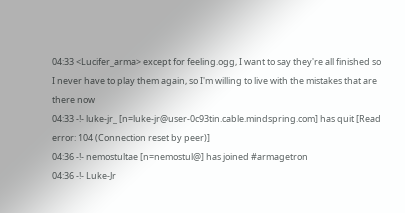04:33 <Lucifer_arma> except for feeling.ogg, I want to say they're all finished so I never have to play them again, so I'm willing to live with the mistakes that are there now
04:33 -!- luke-jr_ [n=luke-jr@user-0c93tin.cable.mindspring.com] has quit [Read error: 104 (Connection reset by peer)]
04:36 -!- nemostultae [n=nemostul@] has joined #armagetron
04:36 -!- Luke-Jr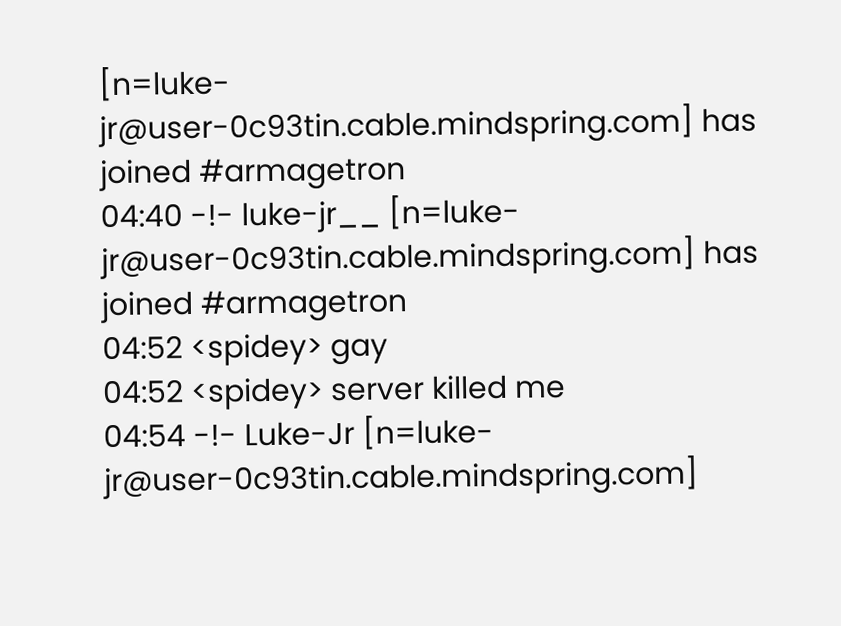[n=luke-jr@user-0c93tin.cable.mindspring.com] has joined #armagetron
04:40 -!- luke-jr__ [n=luke-jr@user-0c93tin.cable.mindspring.com] has joined #armagetron
04:52 <spidey> gay
04:52 <spidey> server killed me
04:54 -!- Luke-Jr [n=luke-jr@user-0c93tin.cable.mindspring.com]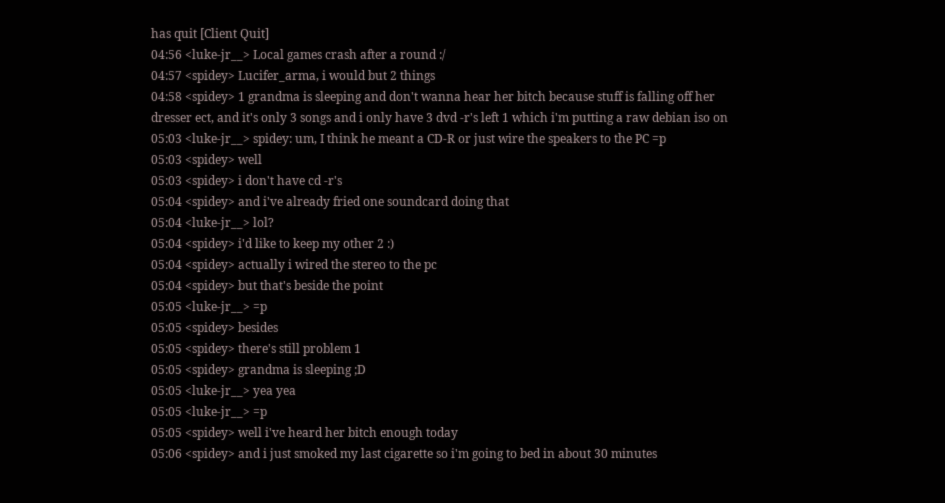has quit [Client Quit]
04:56 <luke-jr__> Local games crash after a round :/
04:57 <spidey> Lucifer_arma, i would but 2 things
04:58 <spidey> 1 grandma is sleeping and don't wanna hear her bitch because stuff is falling off her dresser ect, and it's only 3 songs and i only have 3 dvd -r's left 1 which i'm putting a raw debian iso on
05:03 <luke-jr__> spidey: um, I think he meant a CD-R or just wire the speakers to the PC =p
05:03 <spidey> well
05:03 <spidey> i don't have cd -r's
05:04 <spidey> and i've already fried one soundcard doing that
05:04 <luke-jr__> lol?
05:04 <spidey> i'd like to keep my other 2 :)
05:04 <spidey> actually i wired the stereo to the pc
05:04 <spidey> but that's beside the point
05:05 <luke-jr__> =p
05:05 <spidey> besides
05:05 <spidey> there's still problem 1
05:05 <spidey> grandma is sleeping ;D
05:05 <luke-jr__> yea yea
05:05 <luke-jr__> =p
05:05 <spidey> well i've heard her bitch enough today
05:06 <spidey> and i just smoked my last cigarette so i'm going to bed in about 30 minutes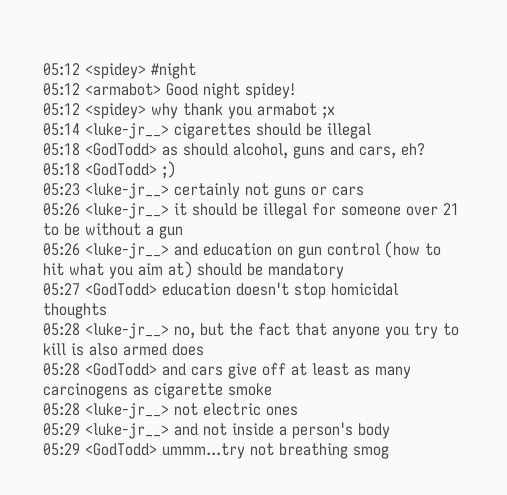05:12 <spidey> #night
05:12 <armabot> Good night spidey!
05:12 <spidey> why thank you armabot ;x
05:14 <luke-jr__> cigarettes should be illegal
05:18 <GodTodd> as should alcohol, guns and cars, eh?
05:18 <GodTodd> ;)
05:23 <luke-jr__> certainly not guns or cars
05:26 <luke-jr__> it should be illegal for someone over 21 to be without a gun
05:26 <luke-jr__> and education on gun control (how to hit what you aim at) should be mandatory
05:27 <GodTodd> education doesn't stop homicidal thoughts
05:28 <luke-jr__> no, but the fact that anyone you try to kill is also armed does
05:28 <GodTodd> and cars give off at least as many carcinogens as cigarette smoke
05:28 <luke-jr__> not electric ones
05:29 <luke-jr__> and not inside a person's body
05:29 <GodTodd> ummm...try not breathing smog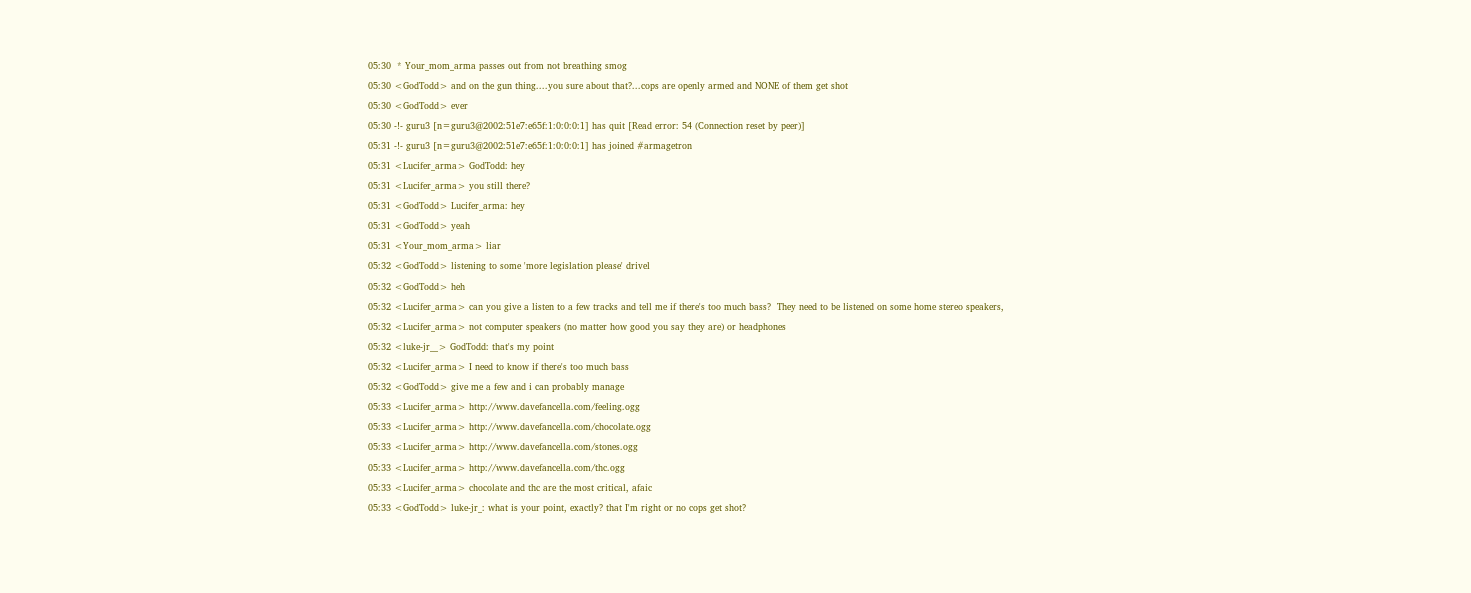05:30  * Your_mom_arma passes out from not breathing smog
05:30 <GodTodd> and on the gun thing....you sure about that?...cops are openly armed and NONE of them get shot
05:30 <GodTodd> ever
05:30 -!- guru3 [n=guru3@2002:51e7:e65f:1:0:0:0:1] has quit [Read error: 54 (Connection reset by peer)]
05:31 -!- guru3 [n=guru3@2002:51e7:e65f:1:0:0:0:1] has joined #armagetron
05:31 <Lucifer_arma> GodTodd: hey
05:31 <Lucifer_arma> you still there?
05:31 <GodTodd> Lucifer_arma: hey
05:31 <GodTodd> yeah
05:31 <Your_mom_arma> liar
05:32 <GodTodd> listening to some 'more legislation please' drivel
05:32 <GodTodd> heh
05:32 <Lucifer_arma> can you give a listen to a few tracks and tell me if there's too much bass?  They need to be listened on some home stereo speakers,
05:32 <Lucifer_arma> not computer speakers (no matter how good you say they are) or headphones
05:32 <luke-jr__> GodTodd: that's my point
05:32 <Lucifer_arma> I need to know if there's too much bass
05:32 <GodTodd> give me a few and i can probably manage
05:33 <Lucifer_arma> http://www.davefancella.com/feeling.ogg
05:33 <Lucifer_arma> http://www.davefancella.com/chocolate.ogg
05:33 <Lucifer_arma> http://www.davefancella.com/stones.ogg
05:33 <Lucifer_arma> http://www.davefancella.com/thc.ogg
05:33 <Lucifer_arma> chocolate and thc are the most critical, afaic
05:33 <GodTodd> luke-jr_: what is your point, exactly? that I'm right or no cops get shot?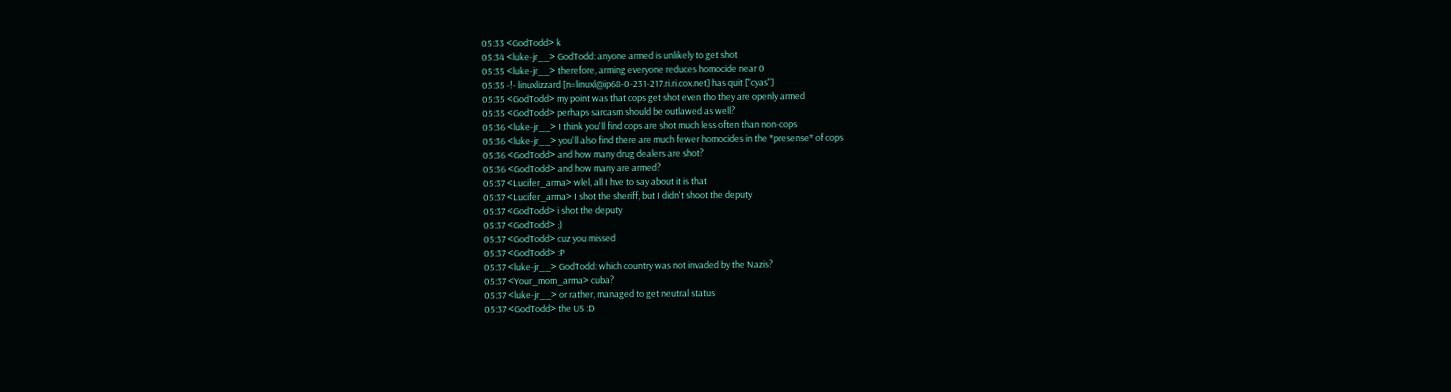05:33 <GodTodd> k
05:34 <luke-jr__> GodTodd: anyone armed is unlikely to get shot
05:35 <luke-jr__> therefore, arming everyone reduces homocide near 0
05:35 -!- linuxlizzard [n=linuxl@ip68-0-231-217.ri.ri.cox.net] has quit ["cyas"]
05:35 <GodTodd> my point was that cops get shot even tho they are openly armed
05:35 <GodTodd> perhaps sarcasm should be outlawed as well?
05:36 <luke-jr__> I think you'll find cops are shot much less often than non-cops
05:36 <luke-jr__> you'll also find there are much fewer homocides in the *presense* of cops
05:36 <GodTodd> and how many drug dealers are shot?
05:36 <GodTodd> and how many are armed?
05:37 <Lucifer_arma> wlel, all I hve to say about it is that
05:37 <Lucifer_arma> I shot the sheriff, but I didn't shoot the deputy
05:37 <GodTodd> i shot the deputy
05:37 <GodTodd> ;)
05:37 <GodTodd> cuz you missed
05:37 <GodTodd> :P
05:37 <luke-jr__> GodTodd: which country was not invaded by the Nazis?
05:37 <Your_mom_arma> cuba?
05:37 <luke-jr__> or rather, managed to get neutral status
05:37 <GodTodd> the US :D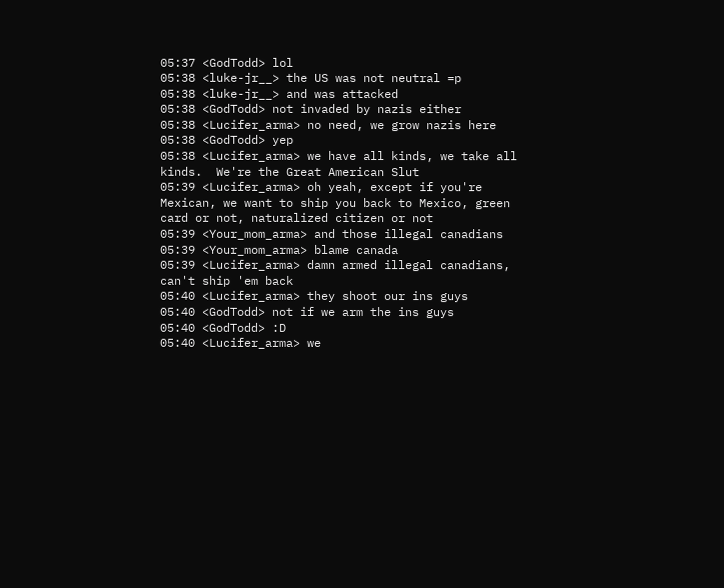05:37 <GodTodd> lol
05:38 <luke-jr__> the US was not neutral =p
05:38 <luke-jr__> and was attacked
05:38 <GodTodd> not invaded by nazis either
05:38 <Lucifer_arma> no need, we grow nazis here
05:38 <GodTodd> yep
05:38 <Lucifer_arma> we have all kinds, we take all kinds.  We're the Great American Slut
05:39 <Lucifer_arma> oh yeah, except if you're Mexican, we want to ship you back to Mexico, green card or not, naturalized citizen or not
05:39 <Your_mom_arma> and those illegal canadians
05:39 <Your_mom_arma> blame canada
05:39 <Lucifer_arma> damn armed illegal canadians, can't ship 'em back
05:40 <Lucifer_arma> they shoot our ins guys
05:40 <GodTodd> not if we arm the ins guys
05:40 <GodTodd> :D
05:40 <Lucifer_arma> we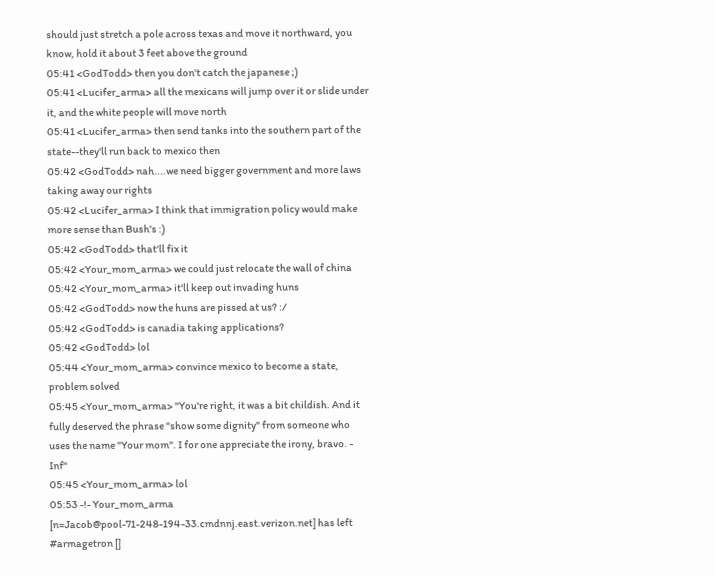should just stretch a pole across texas and move it northward, you know, hold it about 3 feet above the ground
05:41 <GodTodd> then you don't catch the japanese ;)
05:41 <Lucifer_arma> all the mexicans will jump over it or slide under it, and the white people will move north
05:41 <Lucifer_arma> then send tanks into the southern part of the state--they'll run back to mexico then
05:42 <GodTodd> nah....we need bigger government and more laws taking away our rights
05:42 <Lucifer_arma> I think that immigration policy would make more sense than Bush's :)
05:42 <GodTodd> that'll fix it
05:42 <Your_mom_arma> we could just relocate the wall of china
05:42 <Your_mom_arma> it'll keep out invading huns
05:42 <GodTodd> now the huns are pissed at us? :/
05:42 <GodTodd> is canadia taking applications?
05:42 <GodTodd> lol
05:44 <Your_mom_arma> convince mexico to become a state, problem solved
05:45 <Your_mom_arma> "You're right, it was a bit childish. And it fully deserved the phrase "show some dignity" from someone who uses the name "Your mom". I for one appreciate the irony, bravo. - Inf"
05:45 <Your_mom_arma> lol
05:53 -!- Your_mom_arma [n=Jacob@pool-71-248-194-33.cmdnnj.east.verizon.net] has left #armagetron []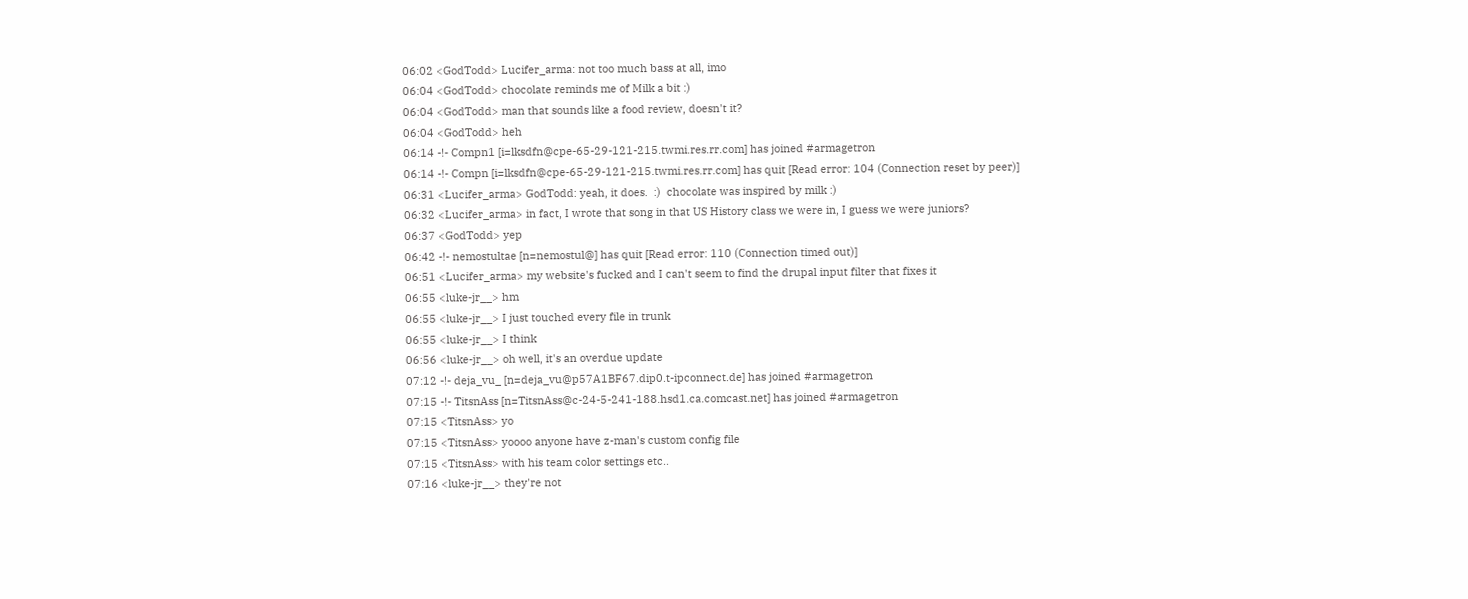06:02 <GodTodd> Lucifer_arma: not too much bass at all, imo
06:04 <GodTodd> chocolate reminds me of Milk a bit :)
06:04 <GodTodd> man that sounds like a food review, doesn't it?
06:04 <GodTodd> heh
06:14 -!- Compn1 [i=lksdfn@cpe-65-29-121-215.twmi.res.rr.com] has joined #armagetron
06:14 -!- Compn [i=lksdfn@cpe-65-29-121-215.twmi.res.rr.com] has quit [Read error: 104 (Connection reset by peer)]
06:31 <Lucifer_arma> GodTodd: yeah, it does.  :)  chocolate was inspired by milk :)
06:32 <Lucifer_arma> in fact, I wrote that song in that US History class we were in, I guess we were juniors?
06:37 <GodTodd> yep
06:42 -!- nemostultae [n=nemostul@] has quit [Read error: 110 (Connection timed out)]
06:51 <Lucifer_arma> my website's fucked and I can't seem to find the drupal input filter that fixes it
06:55 <luke-jr__> hm
06:55 <luke-jr__> I just touched every file in trunk
06:55 <luke-jr__> I think
06:56 <luke-jr__> oh well, it's an overdue update
07:12 -!- deja_vu_ [n=deja_vu@p57A1BF67.dip0.t-ipconnect.de] has joined #armagetron
07:15 -!- TitsnAss [n=TitsnAss@c-24-5-241-188.hsd1.ca.comcast.net] has joined #armagetron
07:15 <TitsnAss> yo
07:15 <TitsnAss> yoooo anyone have z-man's custom config file
07:15 <TitsnAss> with his team color settings etc..
07:16 <luke-jr__> they're not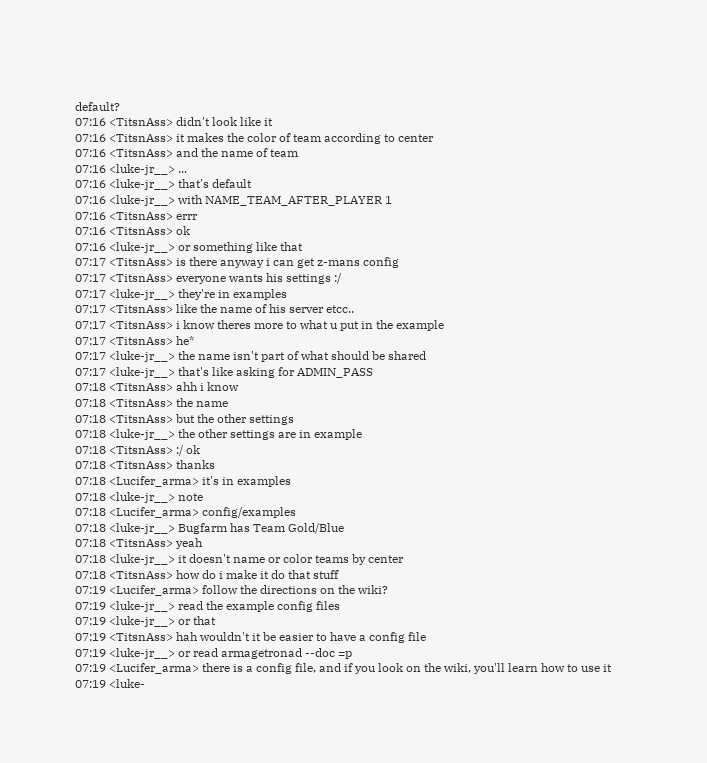default?
07:16 <TitsnAss> didn't look like it
07:16 <TitsnAss> it makes the color of team according to center
07:16 <TitsnAss> and the name of team
07:16 <luke-jr__> ...
07:16 <luke-jr__> that's default
07:16 <luke-jr__> with NAME_TEAM_AFTER_PLAYER 1
07:16 <TitsnAss> errr
07:16 <TitsnAss> ok
07:16 <luke-jr__> or something like that
07:17 <TitsnAss> is there anyway i can get z-mans config
07:17 <TitsnAss> everyone wants his settings :/
07:17 <luke-jr__> they're in examples
07:17 <TitsnAss> like the name of his server etcc..
07:17 <TitsnAss> i know theres more to what u put in the example
07:17 <TitsnAss> he*
07:17 <luke-jr__> the name isn't part of what should be shared
07:17 <luke-jr__> that's like asking for ADMIN_PASS
07:18 <TitsnAss> ahh i know
07:18 <TitsnAss> the name
07:18 <TitsnAss> but the other settings
07:18 <luke-jr__> the other settings are in example
07:18 <TitsnAss> :/ ok
07:18 <TitsnAss> thanks
07:18 <Lucifer_arma> it's in examples
07:18 <luke-jr__> note
07:18 <Lucifer_arma> config/examples
07:18 <luke-jr__> Bugfarm has Team Gold/Blue
07:18 <TitsnAss> yeah
07:18 <luke-jr__> it doesn't name or color teams by center
07:18 <TitsnAss> how do i make it do that stuff
07:19 <Lucifer_arma> follow the directions on the wiki?
07:19 <luke-jr__> read the example config files
07:19 <luke-jr__> or that
07:19 <TitsnAss> hah wouldn't it be easier to have a config file
07:19 <luke-jr__> or read armagetronad --doc =p
07:19 <Lucifer_arma> there is a config file, and if you look on the wiki, you'll learn how to use it
07:19 <luke-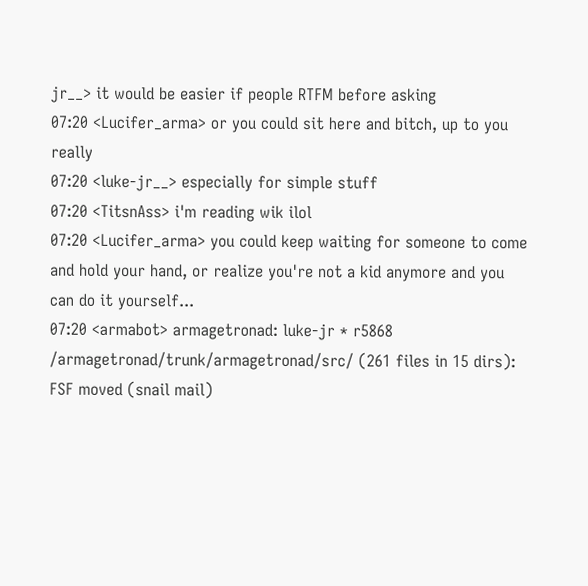jr__> it would be easier if people RTFM before asking
07:20 <Lucifer_arma> or you could sit here and bitch, up to you really
07:20 <luke-jr__> especially for simple stuff
07:20 <TitsnAss> i'm reading wik ilol
07:20 <Lucifer_arma> you could keep waiting for someone to come and hold your hand, or realize you're not a kid anymore and you can do it yourself...
07:20 <armabot> armagetronad: luke-jr * r5868 /armagetronad/trunk/armagetronad/src/ (261 files in 15 dirs): FSF moved (snail mail)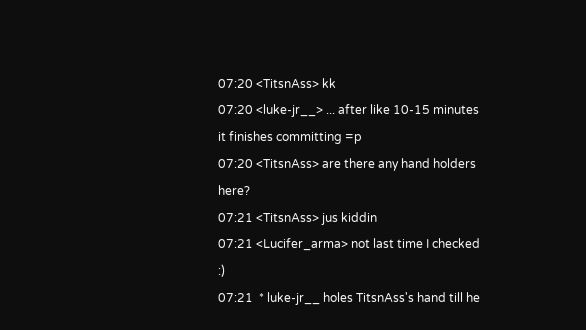07:20 <TitsnAss> kk
07:20 <luke-jr__> ... after like 10-15 minutes it finishes committing =p
07:20 <TitsnAss> are there any hand holders here?
07:21 <TitsnAss> jus kiddin
07:21 <Lucifer_arma> not last time I checked :)
07:21  * luke-jr__ holes TitsnAss's hand till he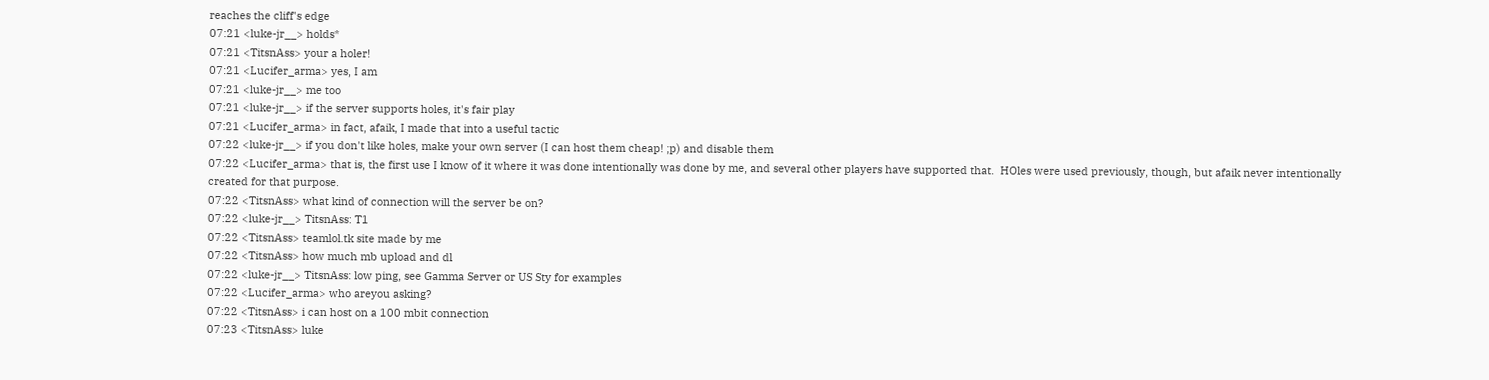reaches the cliff's edge
07:21 <luke-jr__> holds*
07:21 <TitsnAss> your a holer!
07:21 <Lucifer_arma> yes, I am
07:21 <luke-jr__> me too
07:21 <luke-jr__> if the server supports holes, it's fair play
07:21 <Lucifer_arma> in fact, afaik, I made that into a useful tactic
07:22 <luke-jr__> if you don't like holes, make your own server (I can host them cheap! ;p) and disable them
07:22 <Lucifer_arma> that is, the first use I know of it where it was done intentionally was done by me, and several other players have supported that.  HOles were used previously, though, but afaik never intentionally created for that purpose.
07:22 <TitsnAss> what kind of connection will the server be on?
07:22 <luke-jr__> TitsnAss: T1
07:22 <TitsnAss> teamlol.tk site made by me
07:22 <TitsnAss> how much mb upload and dl
07:22 <luke-jr__> TitsnAss: low ping, see Gamma Server or US Sty for examples
07:22 <Lucifer_arma> who areyou asking?
07:22 <TitsnAss> i can host on a 100 mbit connection
07:23 <TitsnAss> luke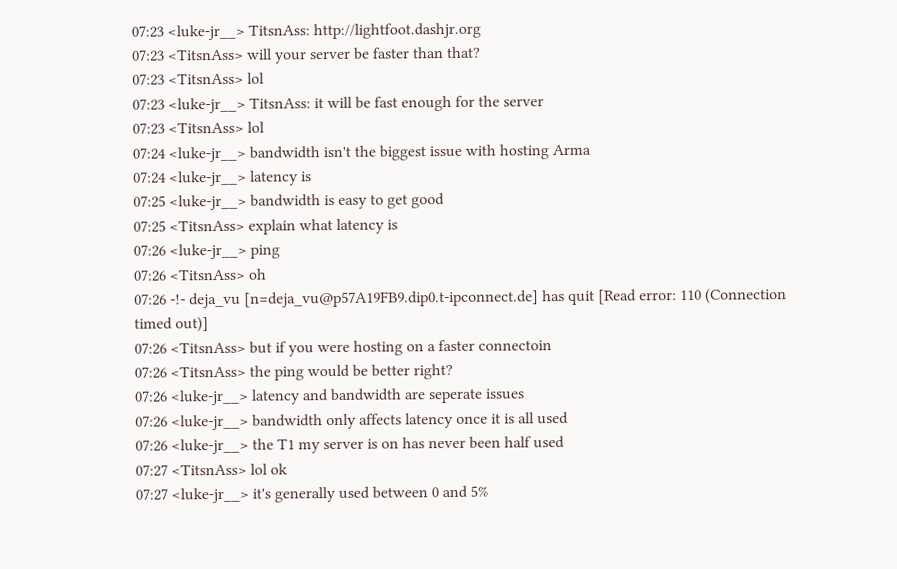07:23 <luke-jr__> TitsnAss: http://lightfoot.dashjr.org
07:23 <TitsnAss> will your server be faster than that?
07:23 <TitsnAss> lol
07:23 <luke-jr__> TitsnAss: it will be fast enough for the server
07:23 <TitsnAss> lol
07:24 <luke-jr__> bandwidth isn't the biggest issue with hosting Arma
07:24 <luke-jr__> latency is
07:25 <luke-jr__> bandwidth is easy to get good
07:25 <TitsnAss> explain what latency is
07:26 <luke-jr__> ping
07:26 <TitsnAss> oh
07:26 -!- deja_vu [n=deja_vu@p57A19FB9.dip0.t-ipconnect.de] has quit [Read error: 110 (Connection timed out)]
07:26 <TitsnAss> but if you were hosting on a faster connectoin
07:26 <TitsnAss> the ping would be better right?
07:26 <luke-jr__> latency and bandwidth are seperate issues
07:26 <luke-jr__> bandwidth only affects latency once it is all used
07:26 <luke-jr__> the T1 my server is on has never been half used
07:27 <TitsnAss> lol ok
07:27 <luke-jr__> it's generally used between 0 and 5%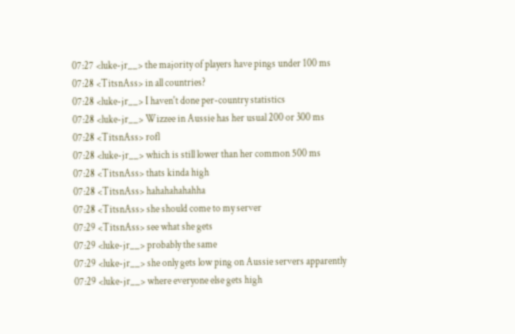07:27 <luke-jr__> the majority of players have pings under 100 ms
07:28 <TitsnAss> in all countries?
07:28 <luke-jr__> I haven't done per-country statistics
07:28 <luke-jr__> Wizzee in Aussie has her usual 200 or 300 ms
07:28 <TitsnAss> rofl
07:28 <luke-jr__> which is still lower than her common 500 ms
07:28 <TitsnAss> thats kinda high
07:28 <TitsnAss> hahahahahahha
07:28 <TitsnAss> she should come to my server
07:29 <TitsnAss> see what she gets
07:29 <luke-jr__> probably the same
07:29 <luke-jr__> she only gets low ping on Aussie servers apparently
07:29 <luke-jr__> where everyone else gets high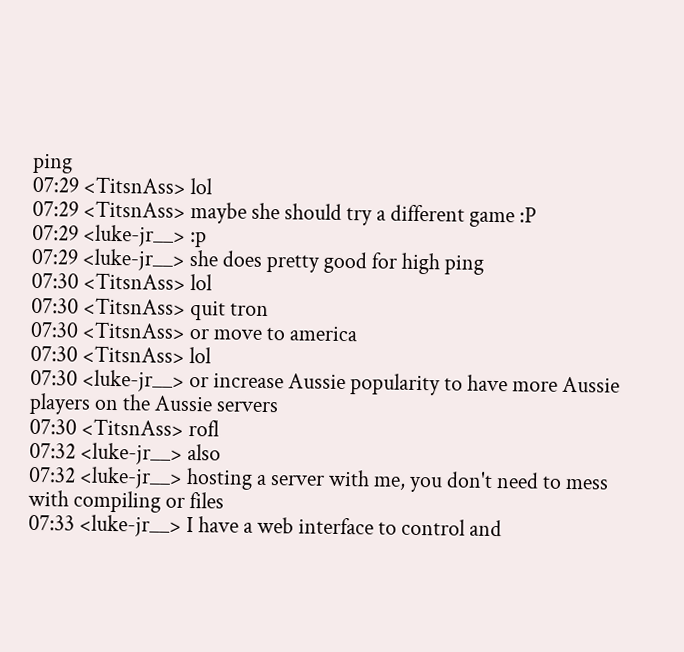ping
07:29 <TitsnAss> lol
07:29 <TitsnAss> maybe she should try a different game :P
07:29 <luke-jr__> :p
07:29 <luke-jr__> she does pretty good for high ping
07:30 <TitsnAss> lol
07:30 <TitsnAss> quit tron
07:30 <TitsnAss> or move to america
07:30 <TitsnAss> lol
07:30 <luke-jr__> or increase Aussie popularity to have more Aussie players on the Aussie servers
07:30 <TitsnAss> rofl
07:32 <luke-jr__> also
07:32 <luke-jr__> hosting a server with me, you don't need to mess with compiling or files
07:33 <luke-jr__> I have a web interface to control and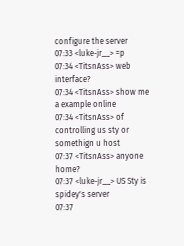configure the server
07:33 <luke-jr__> =p
07:34 <TitsnAss> web interface?
07:34 <TitsnAss> show me a example online
07:34 <TitsnAss> of controlling us sty or somethign u host
07:37 <TitsnAss> anyone home?
07:37 <luke-jr__> US Sty is spidey's server
07:37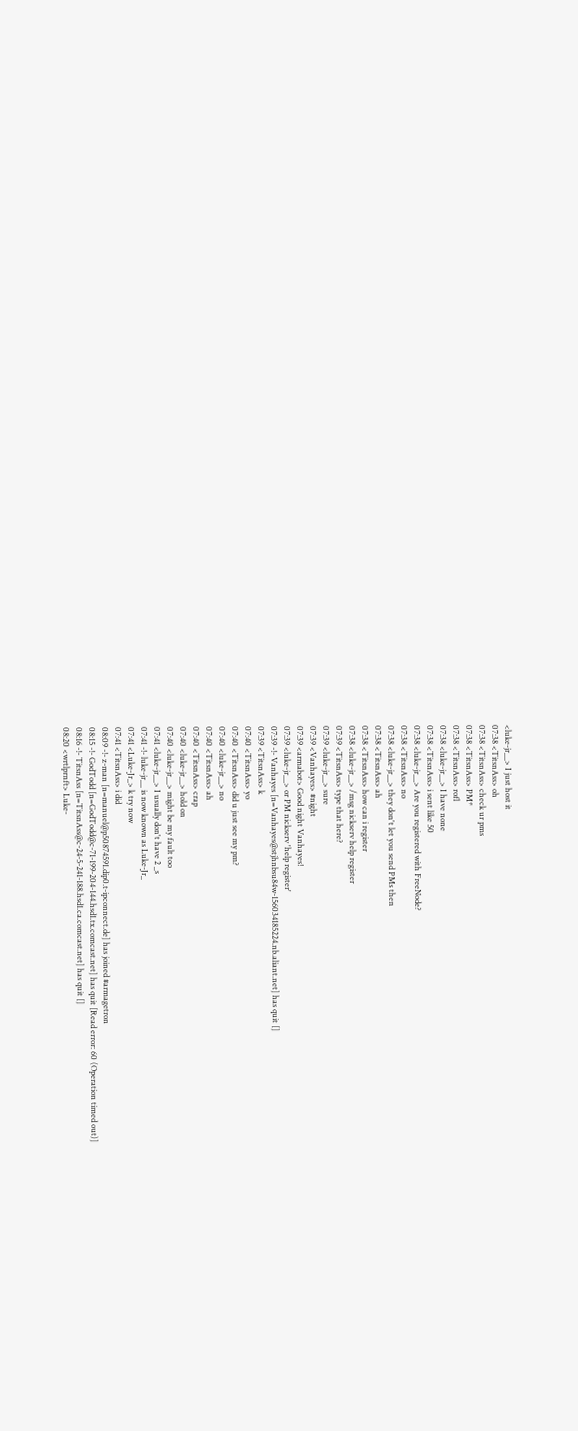<luke-jr__> I just host it
07:38 <TitsnAss> oh
07:38 <TitsnAss> check ur pms
07:38 <TitsnAss> PM*
07:38 <TitsnAss> rofl
07:38 <luke-jr__> I have none
07:38 <TitsnAss> i sent like 50
07:38 <luke-jr__> Are you registered with FreeNode?
07:38 <TitsnAss> no
07:38 <luke-jr__> they don't let you send PMs then
07:38 <TitsnAss> ah
07:38 <TitsnAss> how can i register
07:38 <luke-jr__> /msg nickserv help register
07:39 <TitsnAss> type that here?
07:39 <luke-jr__> sure
07:39 <Vanhayes> #night
07:39 <armabot> Good night Vanhayes!
07:39 <luke-jr__> or PM nickserv 'help register'
07:39 -!- Vanhayes [n=Vanhayes@stjhnbsu84w-156034185224.nb.aliant.net] has quit []
07:39 <TitsnAss> k
07:40 <TitsnAss> yo
07:40 <TitsnAss> did u just see my pm?
07:40 <luke-jr__> no
07:40 <TitsnAss> ah
07:40 <TitsnAss> crap
07:40 <luke-jr__> hold on
07:40 <luke-jr__> might be my fault too
07:41 <luke-jr__> I usually don't have 2 _s
07:41 -!- luke-jr__ is now known as Luke-Jr_
07:41 <Luke-Jr_> k try now
07:41 <TitsnAss> i did
08:09 -!- z-man [n=manuel@p50874591.dip0.t-ipconnect.de] has joined #armagetron
08:15 -!- GodTodd [n=GodTodd@c-71-199-204-144.hsd1.tx.comcast.net] has quit [Read error: 60 (Operation timed out)]
08:16 -!- TitsnAss [n=TitsnAss@c-24-5-241-188.hsd1.ca.comcast.net] has quit []
08:20 <wrtlprnft> Luke-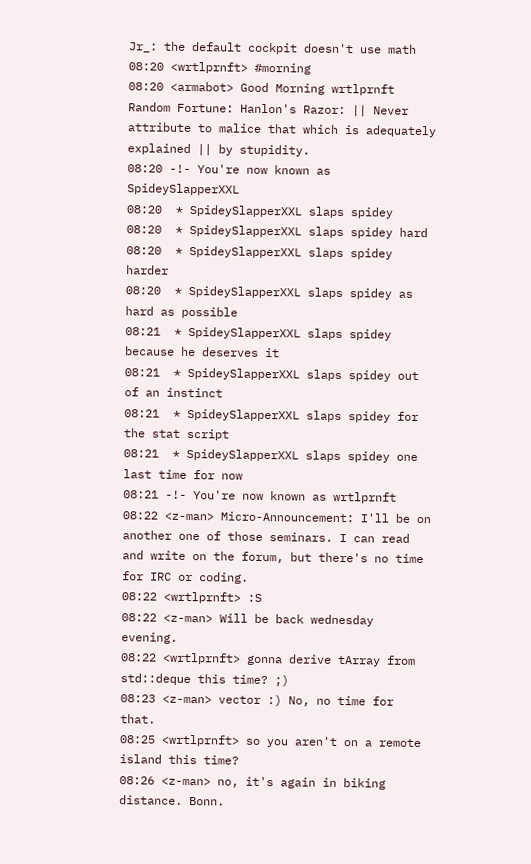Jr_: the default cockpit doesn't use math
08:20 <wrtlprnft> #morning
08:20 <armabot> Good Morning wrtlprnft Random Fortune: Hanlon's Razor: || Never attribute to malice that which is adequately explained || by stupidity.
08:20 -!- You're now known as SpideySlapperXXL
08:20  * SpideySlapperXXL slaps spidey
08:20  * SpideySlapperXXL slaps spidey hard
08:20  * SpideySlapperXXL slaps spidey harder
08:20  * SpideySlapperXXL slaps spidey as hard as possible
08:21  * SpideySlapperXXL slaps spidey because he deserves it
08:21  * SpideySlapperXXL slaps spidey out of an instinct
08:21  * SpideySlapperXXL slaps spidey for the stat script
08:21  * SpideySlapperXXL slaps spidey one last time for now
08:21 -!- You're now known as wrtlprnft
08:22 <z-man> Micro-Announcement: I'll be on another one of those seminars. I can read and write on the forum, but there's no time for IRC or coding.
08:22 <wrtlprnft> :S
08:22 <z-man> Will be back wednesday evening.
08:22 <wrtlprnft> gonna derive tArray from std::deque this time? ;)
08:23 <z-man> vector :) No, no time for that.
08:25 <wrtlprnft> so you aren't on a remote island this time?
08:26 <z-man> no, it's again in biking distance. Bonn.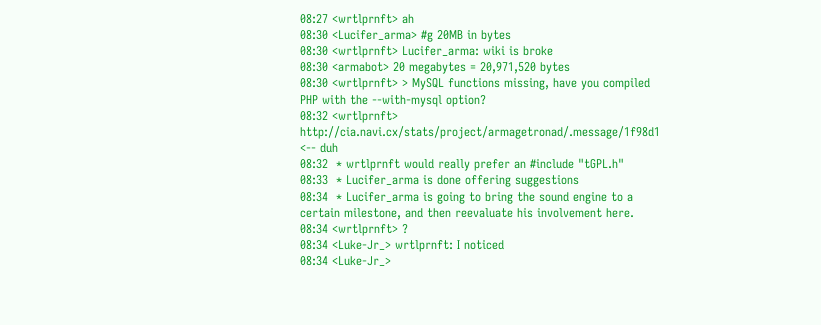08:27 <wrtlprnft> ah
08:30 <Lucifer_arma> #g 20MB in bytes
08:30 <wrtlprnft> Lucifer_arma: wiki is broke
08:30 <armabot> 20 megabytes = 20,971,520 bytes
08:30 <wrtlprnft> > MySQL functions missing, have you compiled PHP with the --with-mysql option?
08:32 <wrtlprnft> http://cia.navi.cx/stats/project/armagetronad/.message/1f98d1 <-- duh
08:32  * wrtlprnft would really prefer an #include "tGPL.h"
08:33  * Lucifer_arma is done offering suggestions
08:34  * Lucifer_arma is going to bring the sound engine to a certain milestone, and then reevaluate his involvement here.
08:34 <wrtlprnft> ?
08:34 <Luke-Jr_> wrtlprnft: I noticed
08:34 <Luke-Jr_>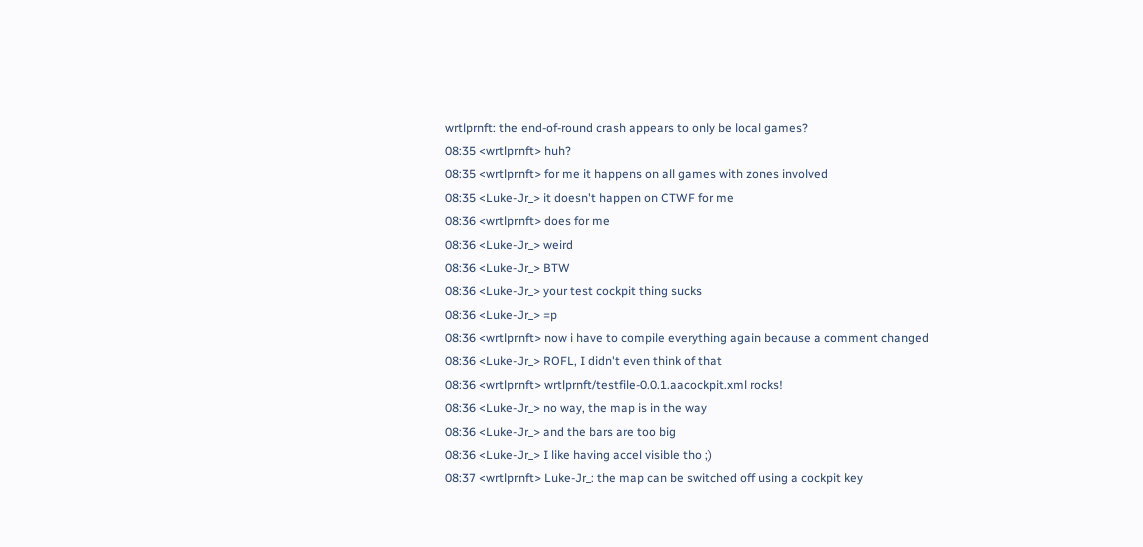wrtlprnft: the end-of-round crash appears to only be local games?
08:35 <wrtlprnft> huh?
08:35 <wrtlprnft> for me it happens on all games with zones involved
08:35 <Luke-Jr_> it doesn't happen on CTWF for me
08:36 <wrtlprnft> does for me
08:36 <Luke-Jr_> weird
08:36 <Luke-Jr_> BTW
08:36 <Luke-Jr_> your test cockpit thing sucks
08:36 <Luke-Jr_> =p
08:36 <wrtlprnft> now i have to compile everything again because a comment changed
08:36 <Luke-Jr_> ROFL, I didn't even think of that
08:36 <wrtlprnft> wrtlprnft/testfile-0.0.1.aacockpit.xml rocks!
08:36 <Luke-Jr_> no way, the map is in the way
08:36 <Luke-Jr_> and the bars are too big
08:36 <Luke-Jr_> I like having accel visible tho ;)
08:37 <wrtlprnft> Luke-Jr_: the map can be switched off using a cockpit key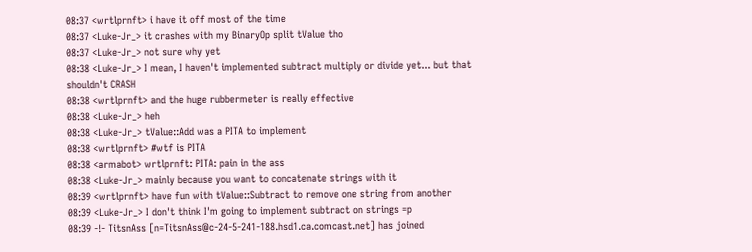08:37 <wrtlprnft> i have it off most of the time
08:37 <Luke-Jr_> it crashes with my BinaryOp split tValue tho
08:37 <Luke-Jr_> not sure why yet
08:38 <Luke-Jr_> I mean, I haven't implemented subtract multiply or divide yet... but that shouldn't CRASH
08:38 <wrtlprnft> and the huge rubbermeter is really effective
08:38 <Luke-Jr_> heh
08:38 <Luke-Jr_> tValue::Add was a PITA to implement
08:38 <wrtlprnft> #wtf is PITA
08:38 <armabot> wrtlprnft: PITA: pain in the ass
08:38 <Luke-Jr_> mainly because you want to concatenate strings with it
08:39 <wrtlprnft> have fun with tValue::Subtract to remove one string from another
08:39 <Luke-Jr_> I don't think I'm going to implement subtract on strings =p
08:39 -!- TitsnAss [n=TitsnAss@c-24-5-241-188.hsd1.ca.comcast.net] has joined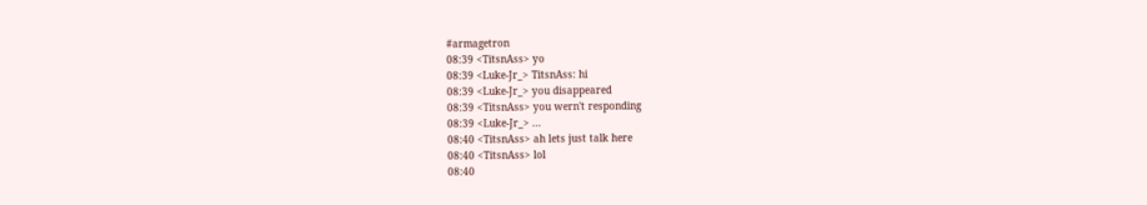#armagetron
08:39 <TitsnAss> yo
08:39 <Luke-Jr_> TitsnAss: hi
08:39 <Luke-Jr_> you disappeared
08:39 <TitsnAss> you wern't responding
08:39 <Luke-Jr_> ...
08:40 <TitsnAss> ah lets just talk here
08:40 <TitsnAss> lol
08:40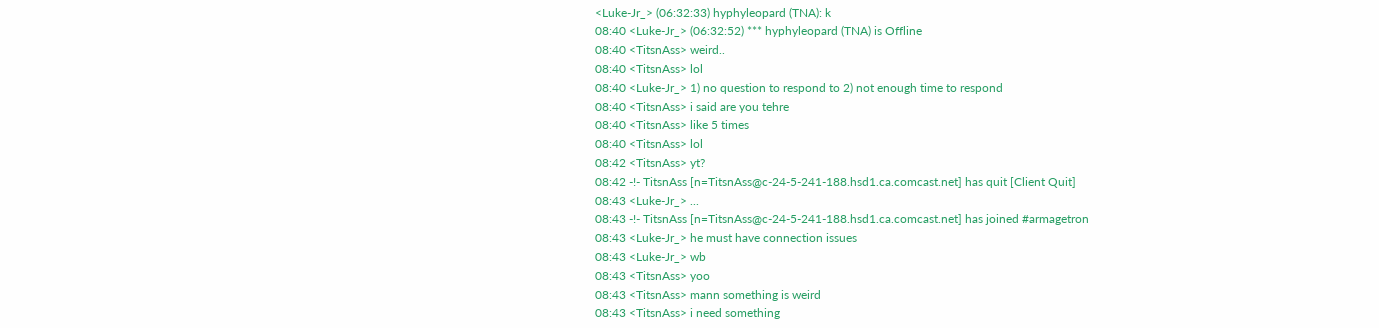<Luke-Jr_> (06:32:33) hyphyleopard (TNA): k
08:40 <Luke-Jr_> (06:32:52) *** hyphyleopard (TNA) is Offline
08:40 <TitsnAss> weird..
08:40 <TitsnAss> lol
08:40 <Luke-Jr_> 1) no question to respond to 2) not enough time to respond
08:40 <TitsnAss> i said are you tehre
08:40 <TitsnAss> like 5 times
08:40 <TitsnAss> lol
08:42 <TitsnAss> yt?
08:42 -!- TitsnAss [n=TitsnAss@c-24-5-241-188.hsd1.ca.comcast.net] has quit [Client Quit]
08:43 <Luke-Jr_> ...
08:43 -!- TitsnAss [n=TitsnAss@c-24-5-241-188.hsd1.ca.comcast.net] has joined #armagetron
08:43 <Luke-Jr_> he must have connection issues
08:43 <Luke-Jr_> wb
08:43 <TitsnAss> yoo
08:43 <TitsnAss> mann something is weird
08:43 <TitsnAss> i need something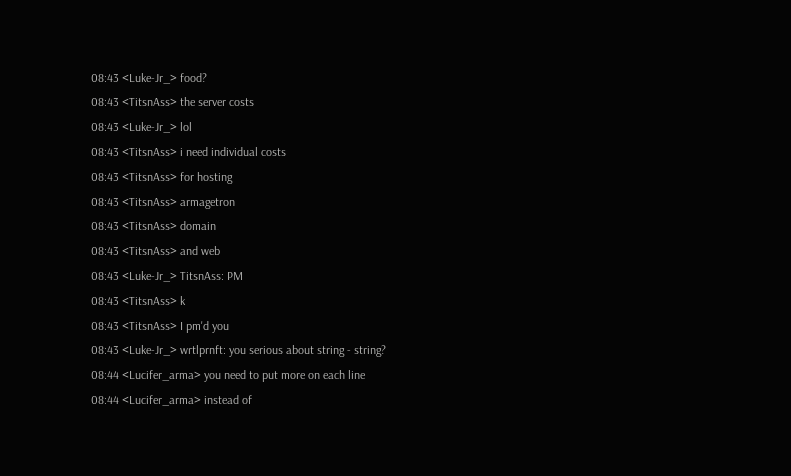08:43 <Luke-Jr_> food?
08:43 <TitsnAss> the server costs
08:43 <Luke-Jr_> lol
08:43 <TitsnAss> i need individual costs
08:43 <TitsnAss> for hosting
08:43 <TitsnAss> armagetron
08:43 <TitsnAss> domain
08:43 <TitsnAss> and web
08:43 <Luke-Jr_> TitsnAss: PM
08:43 <TitsnAss> k
08:43 <TitsnAss> I pm'd you
08:43 <Luke-Jr_> wrtlprnft: you serious about string - string?
08:44 <Lucifer_arma> you need to put more on each line
08:44 <Lucifer_arma> instead of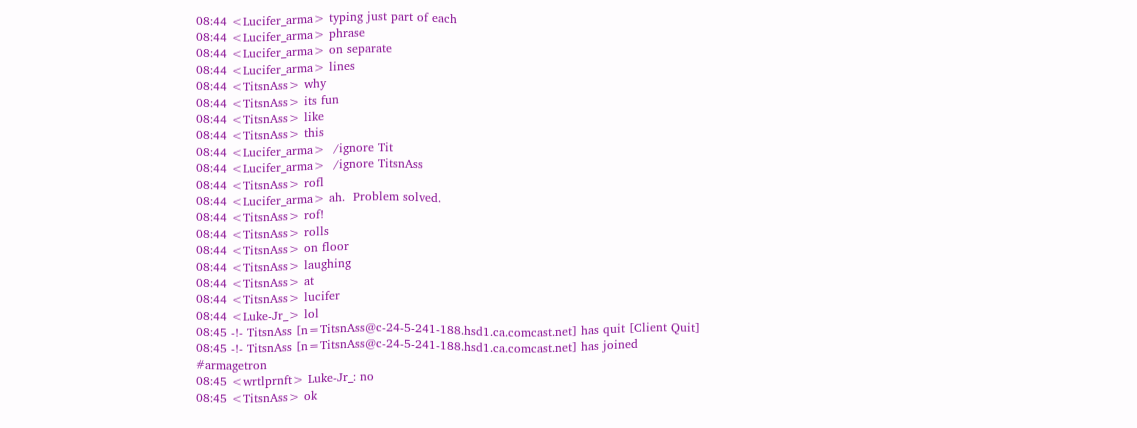08:44 <Lucifer_arma> typing just part of each
08:44 <Lucifer_arma> phrase
08:44 <Lucifer_arma> on separate
08:44 <Lucifer_arma> lines
08:44 <TitsnAss> why
08:44 <TitsnAss> its fun
08:44 <TitsnAss> like
08:44 <TitsnAss> this
08:44 <Lucifer_arma>  /ignore Tit
08:44 <Lucifer_arma>  /ignore TitsnAss
08:44 <TitsnAss> rofl
08:44 <Lucifer_arma> ah.  Problem solved.
08:44 <TitsnAss> rof!
08:44 <TitsnAss> rolls
08:44 <TitsnAss> on floor
08:44 <TitsnAss> laughing
08:44 <TitsnAss> at
08:44 <TitsnAss> lucifer
08:44 <Luke-Jr_> lol
08:45 -!- TitsnAss [n=TitsnAss@c-24-5-241-188.hsd1.ca.comcast.net] has quit [Client Quit]
08:45 -!- TitsnAss [n=TitsnAss@c-24-5-241-188.hsd1.ca.comcast.net] has joined #armagetron
08:45 <wrtlprnft> Luke-Jr_: no
08:45 <TitsnAss> ok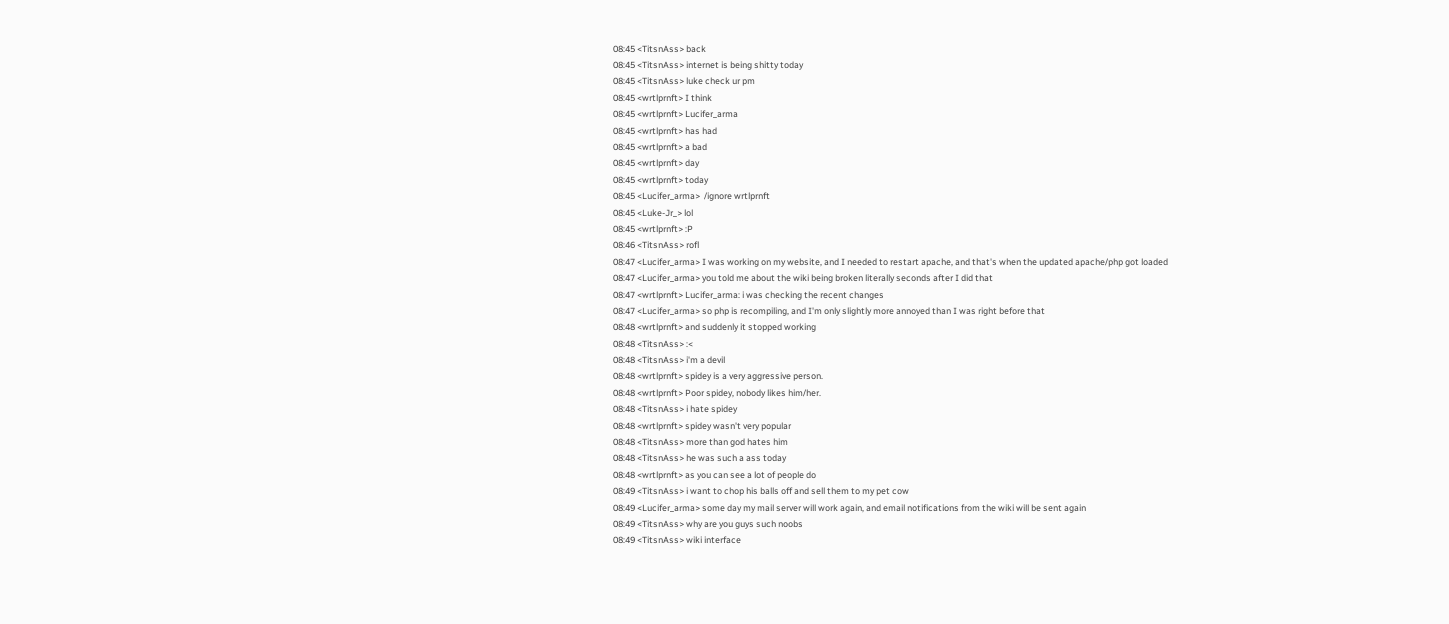08:45 <TitsnAss> back
08:45 <TitsnAss> internet is being shitty today
08:45 <TitsnAss> luke check ur pm
08:45 <wrtlprnft> I think
08:45 <wrtlprnft> Lucifer_arma
08:45 <wrtlprnft> has had
08:45 <wrtlprnft> a bad
08:45 <wrtlprnft> day
08:45 <wrtlprnft> today
08:45 <Lucifer_arma>  /ignore wrtlprnft
08:45 <Luke-Jr_> lol
08:45 <wrtlprnft> :P
08:46 <TitsnAss> rofl
08:47 <Lucifer_arma> I was working on my website, and I needed to restart apache, and that's when the updated apache/php got loaded
08:47 <Lucifer_arma> you told me about the wiki being broken literally seconds after I did that
08:47 <wrtlprnft> Lucifer_arma: i was checking the recent changes
08:47 <Lucifer_arma> so php is recompiling, and I'm only slightly more annoyed than I was right before that
08:48 <wrtlprnft> and suddenly it stopped working
08:48 <TitsnAss> :<
08:48 <TitsnAss> i'm a devil
08:48 <wrtlprnft> spidey is a very aggressive person.
08:48 <wrtlprnft> Poor spidey, nobody likes him/her.
08:48 <TitsnAss> i hate spidey
08:48 <wrtlprnft> spidey wasn't very popular
08:48 <TitsnAss> more than god hates him
08:48 <TitsnAss> he was such a ass today
08:48 <wrtlprnft> as you can see a lot of people do
08:49 <TitsnAss> i want to chop his balls off and sell them to my pet cow
08:49 <Lucifer_arma> some day my mail server will work again, and email notifications from the wiki will be sent again
08:49 <TitsnAss> why are you guys such noobs
08:49 <TitsnAss> wiki interface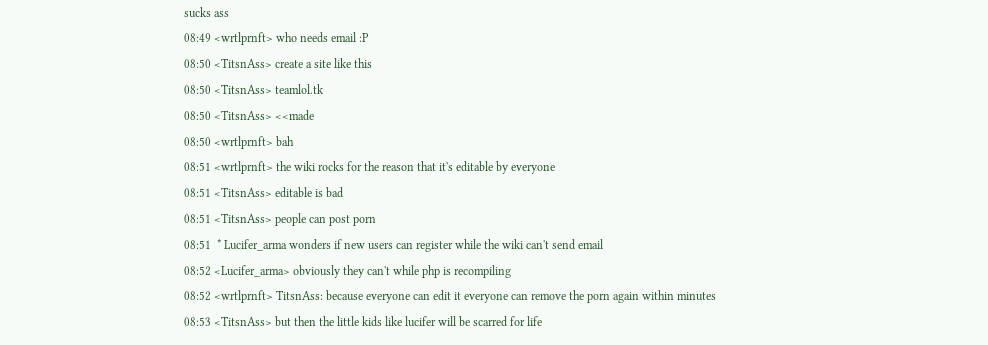sucks ass
08:49 <wrtlprnft> who needs email :P
08:50 <TitsnAss> create a site like this
08:50 <TitsnAss> teamlol.tk
08:50 <TitsnAss> <<made
08:50 <wrtlprnft> bah
08:51 <wrtlprnft> the wiki rocks for the reason that it's editable by everyone
08:51 <TitsnAss> editable is bad
08:51 <TitsnAss> people can post porn
08:51  * Lucifer_arma wonders if new users can register while the wiki can't send email
08:52 <Lucifer_arma> obviously they can't while php is recompiling
08:52 <wrtlprnft> TitsnAss: because everyone can edit it everyone can remove the porn again within minutes
08:53 <TitsnAss> but then the little kids like lucifer will be scarred for life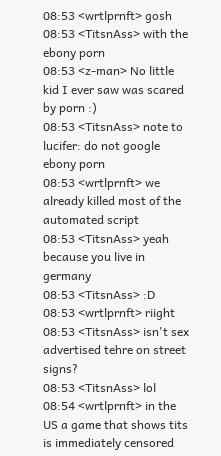08:53 <wrtlprnft> gosh
08:53 <TitsnAss> with the ebony porn
08:53 <z-man> No little kid I ever saw was scared by porn :)
08:53 <TitsnAss> note to lucifer: do not google ebony porn
08:53 <wrtlprnft> we already killed most of the automated script
08:53 <TitsnAss> yeah because you live in germany
08:53 <TitsnAss> :D
08:53 <wrtlprnft> riight
08:53 <TitsnAss> isn't sex advertised tehre on street signs?
08:53 <TitsnAss> lol
08:54 <wrtlprnft> in the US a game that shows tits is immediately censored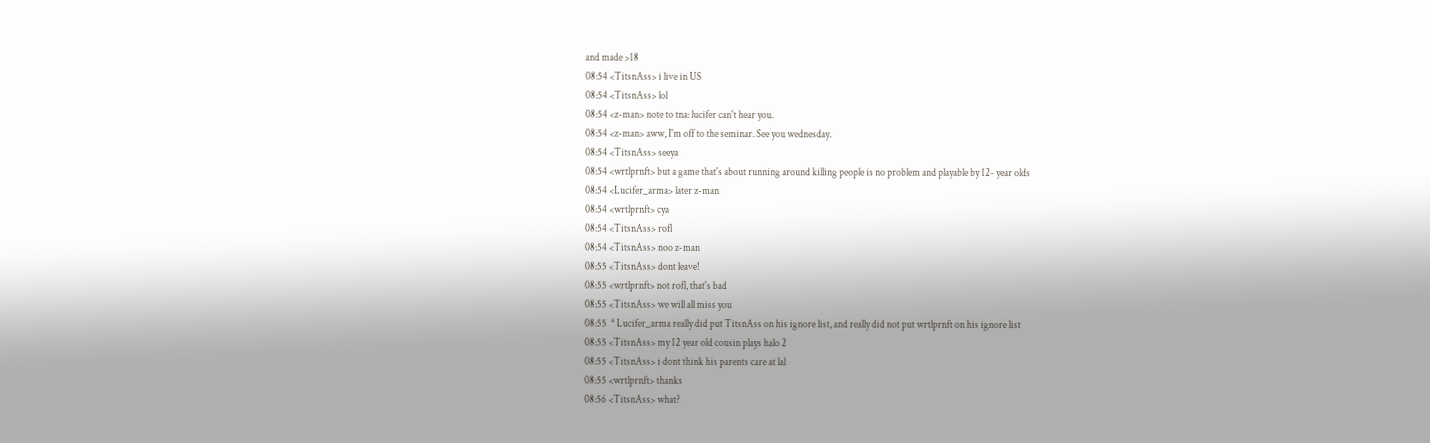and made >18
08:54 <TitsnAss> i live in US
08:54 <TitsnAss> lol
08:54 <z-man> note to tna: lucifer can't hear you.
08:54 <z-man> aww, I'm off to the seminar. See you wednesday.
08:54 <TitsnAss> seeya
08:54 <wrtlprnft> but a game that's about running around killing people is no problem and playable by 12- year olds
08:54 <Lucifer_arma> later z-man
08:54 <wrtlprnft> cya
08:54 <TitsnAss> rofl
08:54 <TitsnAss> noo z-man
08:55 <TitsnAss> dont leave!
08:55 <wrtlprnft> not rofl, that's bad
08:55 <TitsnAss> we will all miss you
08:55  * Lucifer_arma really did put TitsnAss on his ignore list, and really did not put wrtlprnft on his ignore list
08:55 <TitsnAss> my 12 year old cousin plays halo 2
08:55 <TitsnAss> i dont think his parents care at lal
08:55 <wrtlprnft> thanks
08:56 <TitsnAss> what?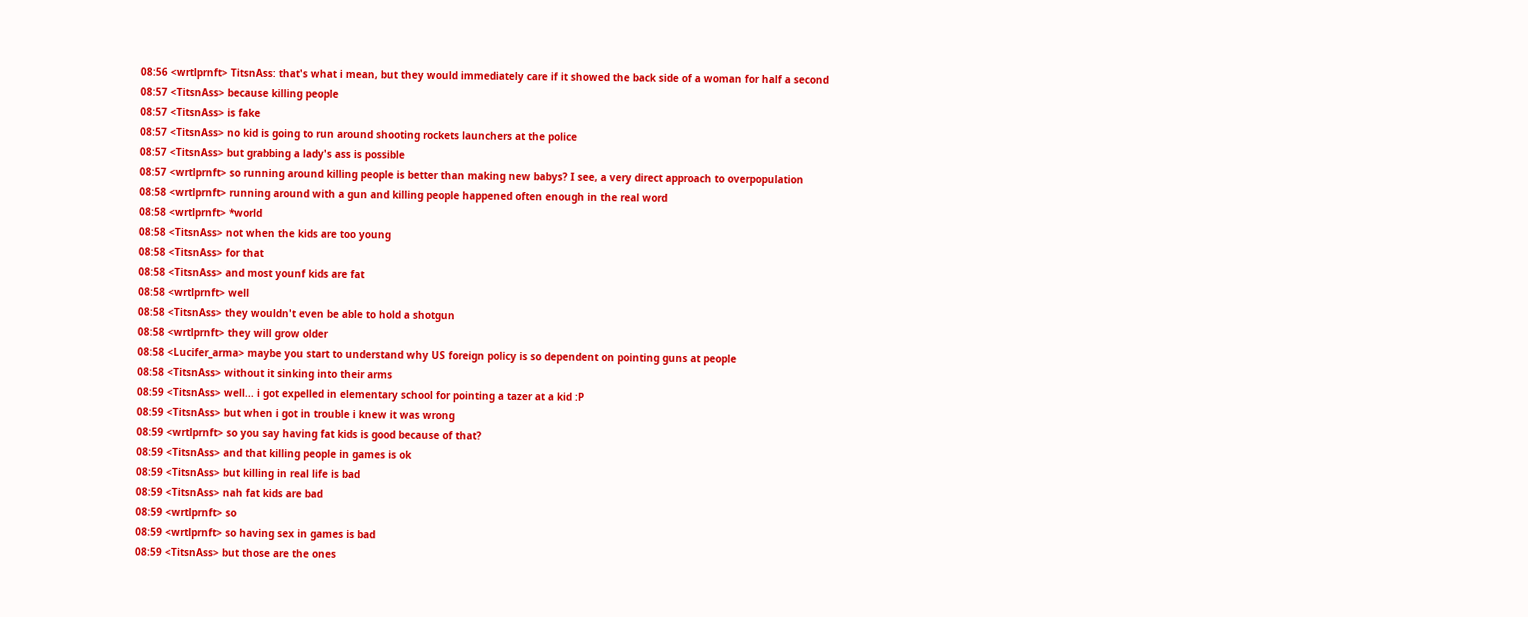08:56 <wrtlprnft> TitsnAss: that's what i mean, but they would immediately care if it showed the back side of a woman for half a second
08:57 <TitsnAss> because killing people
08:57 <TitsnAss> is fake
08:57 <TitsnAss> no kid is going to run around shooting rockets launchers at the police
08:57 <TitsnAss> but grabbing a lady's ass is possible
08:57 <wrtlprnft> so running around killing people is better than making new babys? I see, a very direct approach to overpopulation
08:58 <wrtlprnft> running around with a gun and killing people happened often enough in the real word
08:58 <wrtlprnft> *world
08:58 <TitsnAss> not when the kids are too young
08:58 <TitsnAss> for that
08:58 <TitsnAss> and most younf kids are fat
08:58 <wrtlprnft> well
08:58 <TitsnAss> they wouldn't even be able to hold a shotgun
08:58 <wrtlprnft> they will grow older
08:58 <Lucifer_arma> maybe you start to understand why US foreign policy is so dependent on pointing guns at people
08:58 <TitsnAss> without it sinking into their arms
08:59 <TitsnAss> well... i got expelled in elementary school for pointing a tazer at a kid :P
08:59 <TitsnAss> but when i got in trouble i knew it was wrong
08:59 <wrtlprnft> so you say having fat kids is good because of that?
08:59 <TitsnAss> and that killing people in games is ok
08:59 <TitsnAss> but killing in real life is bad
08:59 <TitsnAss> nah fat kids are bad
08:59 <wrtlprnft> so
08:59 <wrtlprnft> so having sex in games is bad
08:59 <TitsnAss> but those are the ones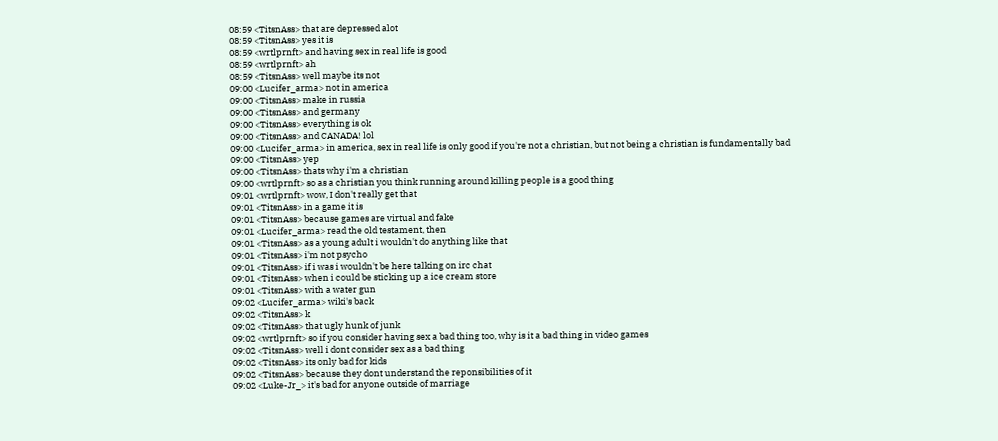08:59 <TitsnAss> that are depressed alot
08:59 <TitsnAss> yes it is
08:59 <wrtlprnft> and having sex in real life is good
08:59 <wrtlprnft> ah
08:59 <TitsnAss> well maybe its not
09:00 <Lucifer_arma> not in america
09:00 <TitsnAss> make in russia
09:00 <TitsnAss> and germany
09:00 <TitsnAss> everything is ok
09:00 <TitsnAss> and CANADA! lol
09:00 <Lucifer_arma> in america, sex in real life is only good if you're not a christian, but not being a christian is fundamentally bad
09:00 <TitsnAss> yep
09:00 <TitsnAss> thats why i'm a christian
09:00 <wrtlprnft> so as a christian you think running around killing people is a good thing
09:01 <wrtlprnft> wow, I don't really get that
09:01 <TitsnAss> in a game it is
09:01 <TitsnAss> because games are virtual and fake
09:01 <Lucifer_arma> read the old testament, then
09:01 <TitsnAss> as a young adult i wouldn't do anything like that
09:01 <TitsnAss> i'm not psycho
09:01 <TitsnAss> if i was i wouldn't be here talking on irc chat
09:01 <TitsnAss> when i could be sticking up a ice cream store
09:01 <TitsnAss> with a water gun
09:02 <Lucifer_arma> wiki's back
09:02 <TitsnAss> k
09:02 <TitsnAss> that ugly hunk of junk
09:02 <wrtlprnft> so if you consider having sex a bad thing too, why is it a bad thing in video games
09:02 <TitsnAss> well i dont consider sex as a bad thing
09:02 <TitsnAss> its only bad for kids
09:02 <TitsnAss> because they dont understand the reponsibilities of it
09:02 <Luke-Jr_> it's bad for anyone outside of marriage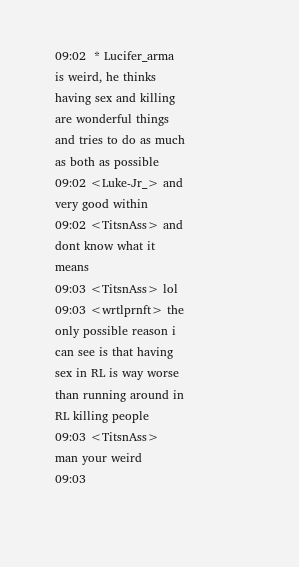09:02  * Lucifer_arma is weird, he thinks having sex and killing are wonderful things and tries to do as much as both as possible
09:02 <Luke-Jr_> and very good within
09:02 <TitsnAss> and dont know what it means
09:03 <TitsnAss> lol
09:03 <wrtlprnft> the only possible reason i can see is that having sex in RL is way worse than running around in RL killing people
09:03 <TitsnAss> man your weird
09:03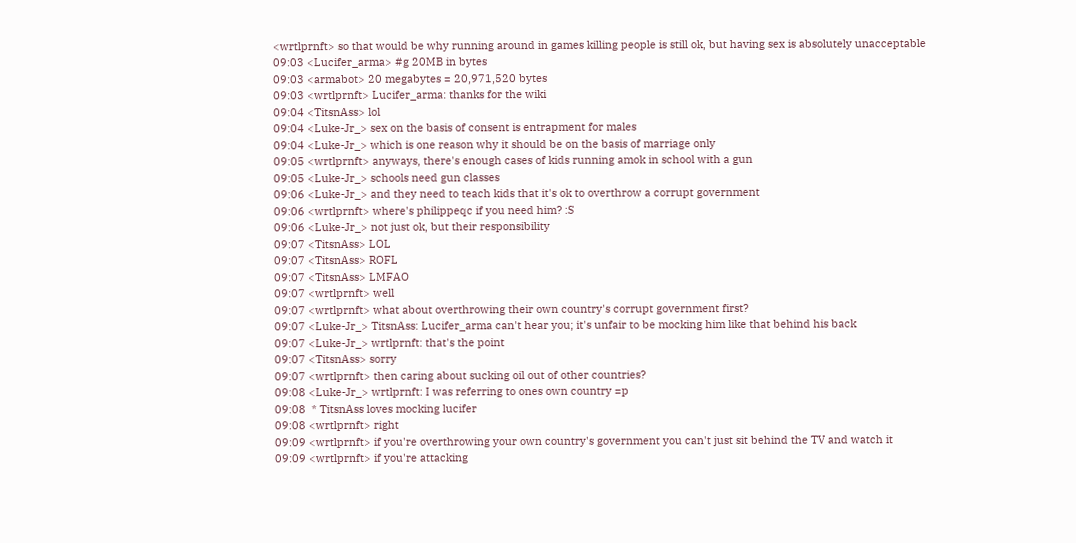<wrtlprnft> so that would be why running around in games killing people is still ok, but having sex is absolutely unacceptable
09:03 <Lucifer_arma> #g 20MB in bytes
09:03 <armabot> 20 megabytes = 20,971,520 bytes
09:03 <wrtlprnft> Lucifer_arma: thanks for the wiki
09:04 <TitsnAss> lol
09:04 <Luke-Jr_> sex on the basis of consent is entrapment for males
09:04 <Luke-Jr_> which is one reason why it should be on the basis of marriage only
09:05 <wrtlprnft> anyways, there's enough cases of kids running amok in school with a gun
09:05 <Luke-Jr_> schools need gun classes
09:06 <Luke-Jr_> and they need to teach kids that it's ok to overthrow a corrupt government
09:06 <wrtlprnft> where's philippeqc if you need him? :S
09:06 <Luke-Jr_> not just ok, but their responsibility
09:07 <TitsnAss> LOL
09:07 <TitsnAss> ROFL
09:07 <TitsnAss> LMFAO
09:07 <wrtlprnft> well
09:07 <wrtlprnft> what about overthrowing their own country's corrupt government first?
09:07 <Luke-Jr_> TitsnAss: Lucifer_arma can't hear you; it's unfair to be mocking him like that behind his back
09:07 <Luke-Jr_> wrtlprnft: that's the point
09:07 <TitsnAss> sorry
09:07 <wrtlprnft> then caring about sucking oil out of other countries?
09:08 <Luke-Jr_> wrtlprnft: I was referring to ones own country =p
09:08  * TitsnAss loves mocking lucifer
09:08 <wrtlprnft> right
09:09 <wrtlprnft> if you're overthrowing your own country's government you can't just sit behind the TV and watch it
09:09 <wrtlprnft> if you're attacking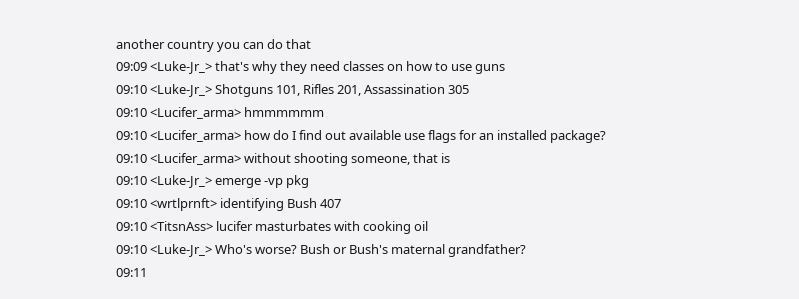another country you can do that
09:09 <Luke-Jr_> that's why they need classes on how to use guns
09:10 <Luke-Jr_> Shotguns 101, Rifles 201, Assassination 305
09:10 <Lucifer_arma> hmmmmmm
09:10 <Lucifer_arma> how do I find out available use flags for an installed package?
09:10 <Lucifer_arma> without shooting someone, that is
09:10 <Luke-Jr_> emerge -vp pkg
09:10 <wrtlprnft> identifying Bush 407
09:10 <TitsnAss> lucifer masturbates with cooking oil
09:10 <Luke-Jr_> Who's worse? Bush or Bush's maternal grandfather?
09:11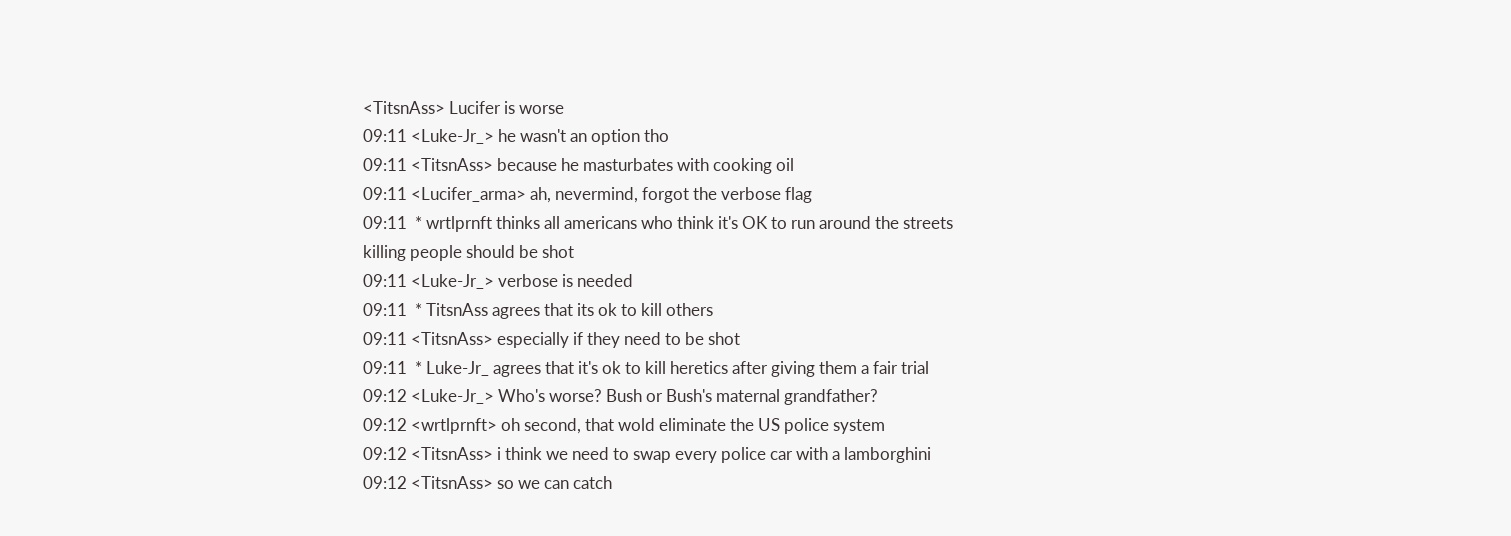<TitsnAss> Lucifer is worse
09:11 <Luke-Jr_> he wasn't an option tho
09:11 <TitsnAss> because he masturbates with cooking oil
09:11 <Lucifer_arma> ah, nevermind, forgot the verbose flag
09:11  * wrtlprnft thinks all americans who think it's OK to run around the streets killing people should be shot
09:11 <Luke-Jr_> verbose is needed
09:11  * TitsnAss agrees that its ok to kill others
09:11 <TitsnAss> especially if they need to be shot
09:11  * Luke-Jr_ agrees that it's ok to kill heretics after giving them a fair trial
09:12 <Luke-Jr_> Who's worse? Bush or Bush's maternal grandfather?
09:12 <wrtlprnft> oh second, that wold eliminate the US police system
09:12 <TitsnAss> i think we need to swap every police car with a lamborghini
09:12 <TitsnAss> so we can catch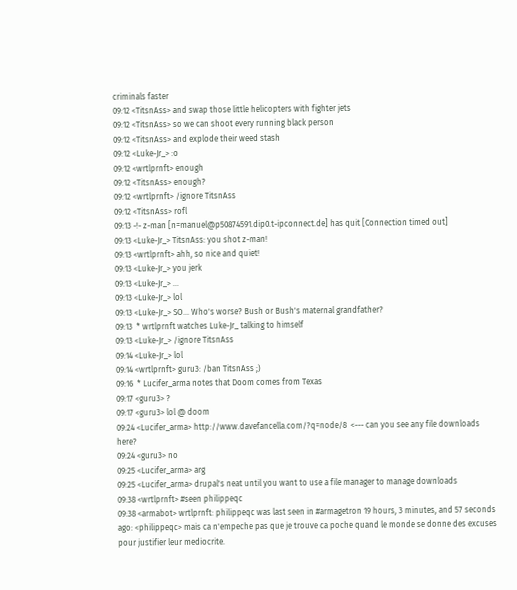criminals faster
09:12 <TitsnAss> and swap those little helicopters with fighter jets
09:12 <TitsnAss> so we can shoot every running black person
09:12 <TitsnAss> and explode their weed stash
09:12 <Luke-Jr_> :o
09:12 <wrtlprnft> enough
09:12 <TitsnAss> enough?
09:12 <wrtlprnft> /ignore TitsnAss
09:12 <TitsnAss> rofl
09:13 -!- z-man [n=manuel@p50874591.dip0.t-ipconnect.de] has quit [Connection timed out]
09:13 <Luke-Jr_> TitsnAss: you shot z-man!
09:13 <wrtlprnft> ahh, so nice and quiet!
09:13 <Luke-Jr_> you jerk
09:13 <Luke-Jr_> ...
09:13 <Luke-Jr_> lol
09:13 <Luke-Jr_> SO... Who's worse? Bush or Bush's maternal grandfather?
09:13  * wrtlprnft watches Luke-Jr_ talking to himself
09:13 <Luke-Jr_> /ignore TitsnAss
09:14 <Luke-Jr_> lol
09:14 <wrtlprnft> guru3: /ban TitsnAss ;)
09:16  * Lucifer_arma notes that Doom comes from Texas
09:17 <guru3> ?
09:17 <guru3> lol @ doom
09:24 <Lucifer_arma> http://www.davefancella.com/?q=node/8  <--- can you see any file downloads here?
09:24 <guru3> no
09:25 <Lucifer_arma> arg
09:25 <Lucifer_arma> drupal's neat until you want to use a file manager to manage downloads
09:38 <wrtlprnft> #seen philippeqc
09:38 <armabot> wrtlprnft: philippeqc was last seen in #armagetron 19 hours, 3 minutes, and 57 seconds ago: <philippeqc> mais ca n'empeche pas que je trouve ca poche quand le monde se donne des excuses pour justifier leur mediocrite.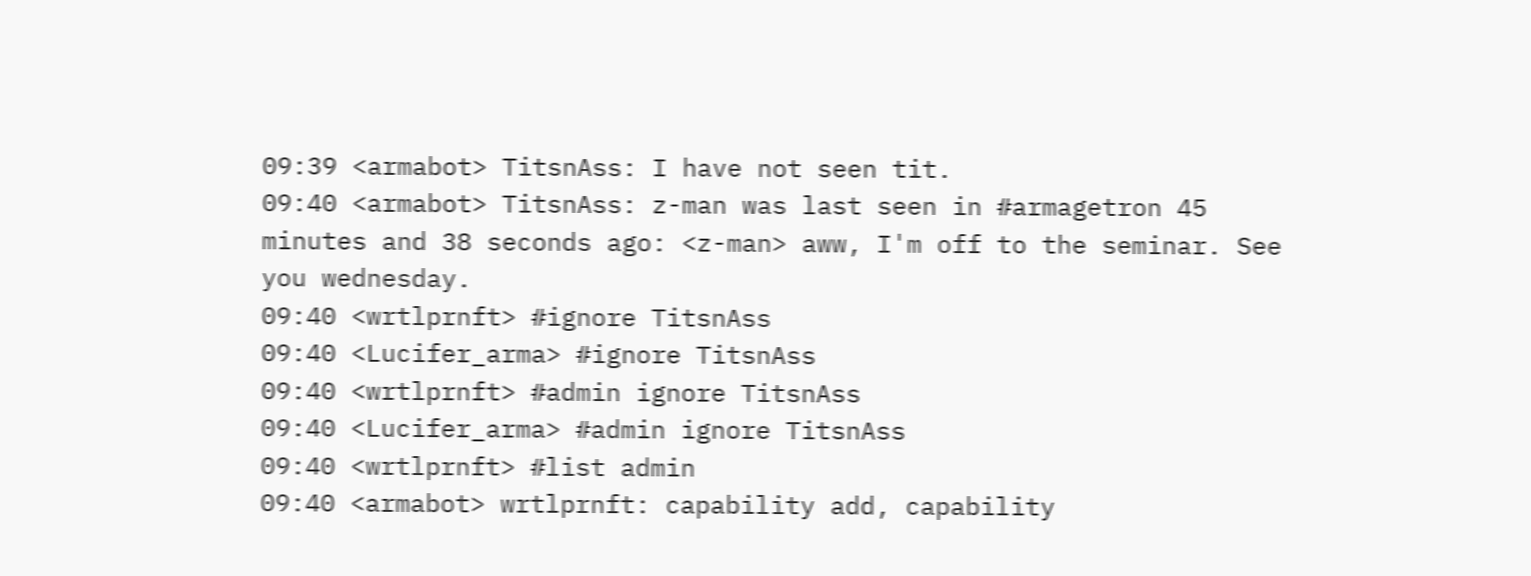09:39 <armabot> TitsnAss: I have not seen tit.
09:40 <armabot> TitsnAss: z-man was last seen in #armagetron 45 minutes and 38 seconds ago: <z-man> aww, I'm off to the seminar. See you wednesday.
09:40 <wrtlprnft> #ignore TitsnAss
09:40 <Lucifer_arma> #ignore TitsnAss
09:40 <wrtlprnft> #admin ignore TitsnAss
09:40 <Lucifer_arma> #admin ignore TitsnAss
09:40 <wrtlprnft> #list admin
09:40 <armabot> wrtlprnft: capability add, capability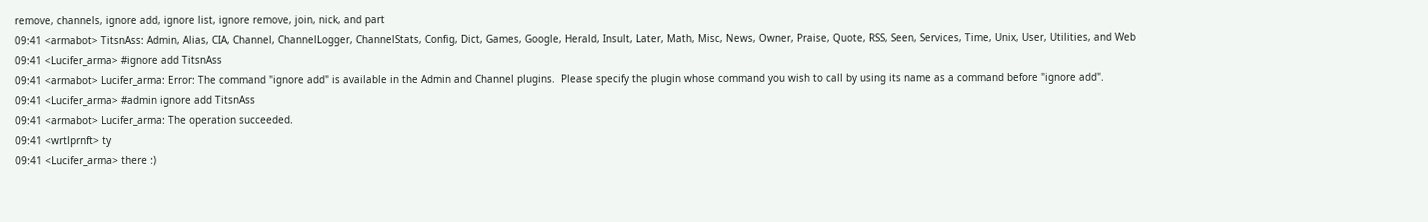remove, channels, ignore add, ignore list, ignore remove, join, nick, and part
09:41 <armabot> TitsnAss: Admin, Alias, CIA, Channel, ChannelLogger, ChannelStats, Config, Dict, Games, Google, Herald, Insult, Later, Math, Misc, News, Owner, Praise, Quote, RSS, Seen, Services, Time, Unix, User, Utilities, and Web
09:41 <Lucifer_arma> #ignore add TitsnAss
09:41 <armabot> Lucifer_arma: Error: The command "ignore add" is available in the Admin and Channel plugins.  Please specify the plugin whose command you wish to call by using its name as a command before "ignore add".
09:41 <Lucifer_arma> #admin ignore add TitsnAss
09:41 <armabot> Lucifer_arma: The operation succeeded.
09:41 <wrtlprnft> ty
09:41 <Lucifer_arma> there :)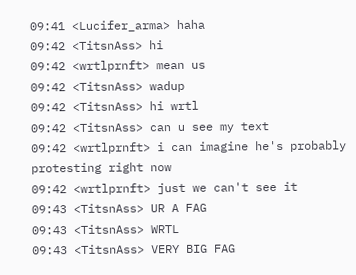09:41 <Lucifer_arma> haha
09:42 <TitsnAss> hi
09:42 <wrtlprnft> mean us
09:42 <TitsnAss> wadup
09:42 <TitsnAss> hi wrtl
09:42 <TitsnAss> can u see my text
09:42 <wrtlprnft> i can imagine he's probably protesting right now
09:42 <wrtlprnft> just we can't see it
09:43 <TitsnAss> UR A FAG
09:43 <TitsnAss> WRTL
09:43 <TitsnAss> VERY BIG FAG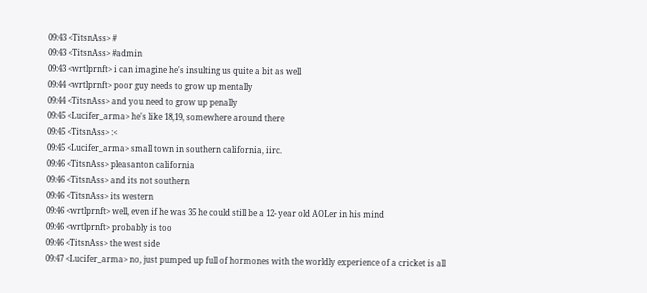09:43 <TitsnAss> #
09:43 <TitsnAss> #admin
09:43 <wrtlprnft> i can imagine he's insulting us quite a bit as well
09:44 <wrtlprnft> poor guy needs to grow up mentally
09:44 <TitsnAss> and you need to grow up penally
09:45 <Lucifer_arma> he's like 18,19, somewhere around there
09:45 <TitsnAss> :<
09:45 <Lucifer_arma> small town in southern california, iirc.
09:46 <TitsnAss> pleasanton california
09:46 <TitsnAss> and its not southern
09:46 <TitsnAss> its western
09:46 <wrtlprnft> well, even if he was 35 he could still be a 12- year old AOLer in his mind
09:46 <wrtlprnft> probably is too
09:46 <TitsnAss> the west side
09:47 <Lucifer_arma> no, just pumped up full of hormones with the worldly experience of a cricket is all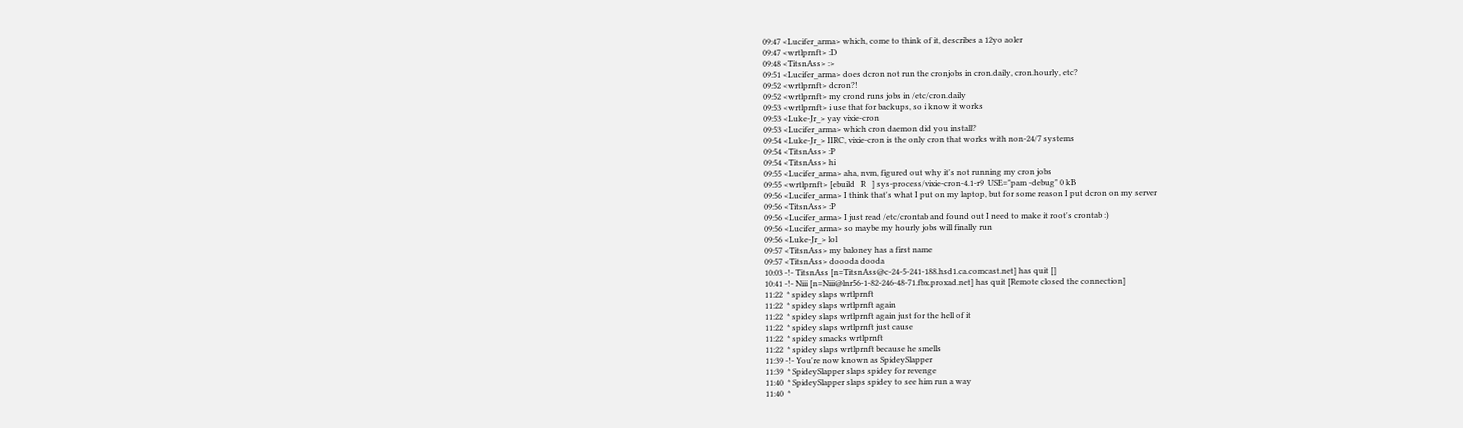09:47 <Lucifer_arma> which, come to think of it, describes a 12yo aoler
09:47 <wrtlprnft> :D
09:48 <TitsnAss> :>
09:51 <Lucifer_arma> does dcron not run the cronjobs in cron.daily, cron.hourly, etc?
09:52 <wrtlprnft> dcron?!
09:52 <wrtlprnft> my crond runs jobs in /etc/cron.daily
09:53 <wrtlprnft> i use that for backups, so i know it works
09:53 <Luke-Jr_> yay vixie-cron
09:53 <Lucifer_arma> which cron daemon did you install?
09:54 <Luke-Jr_> IIRC, vixie-cron is the only cron that works with non-24/7 systems
09:54 <TitsnAss> :P
09:54 <TitsnAss> hi
09:55 <Lucifer_arma> aha, nvm, figured out why it's not running my cron jobs
09:55 <wrtlprnft> [ebuild   R   ] sys-process/vixie-cron-4.1-r9  USE="pam -debug" 0 kB
09:56 <Lucifer_arma> I think that's what I put on my laptop, but for some reason I put dcron on my server
09:56 <TitsnAss> :P
09:56 <Lucifer_arma> I just read /etc/crontab and found out I need to make it root's crontab :)
09:56 <Lucifer_arma> so maybe my hourly jobs will finally run
09:56 <Luke-Jr_> lol
09:57 <TitsnAss> my baloney has a first name
09:57 <TitsnAss> doooda dooda
10:03 -!- TitsnAss [n=TitsnAss@c-24-5-241-188.hsd1.ca.comcast.net] has quit []
10:41 -!- Niii [n=Niii@lnr56-1-82-246-48-71.fbx.proxad.net] has quit [Remote closed the connection]
11:22  * spidey slaps wrtlprnft
11:22  * spidey slaps wrtlprnft again
11:22  * spidey slaps wrtlprnft again just for the hell of it
11:22  * spidey slaps wrtlprnft just cause
11:22  * spidey smacks wrtlprnft
11:22  * spidey slaps wrtlprnft because he smells
11:39 -!- You're now known as SpideySlapper
11:39  * SpideySlapper slaps spidey for revenge
11:40  * SpideySlapper slaps spidey to see him run a way
11:40  *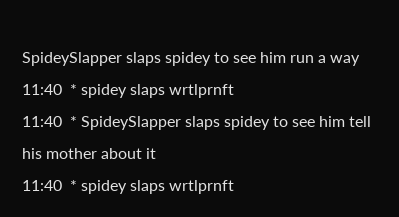SpideySlapper slaps spidey to see him run a way
11:40  * spidey slaps wrtlprnft
11:40  * SpideySlapper slaps spidey to see him tell his mother about it
11:40  * spidey slaps wrtlprnft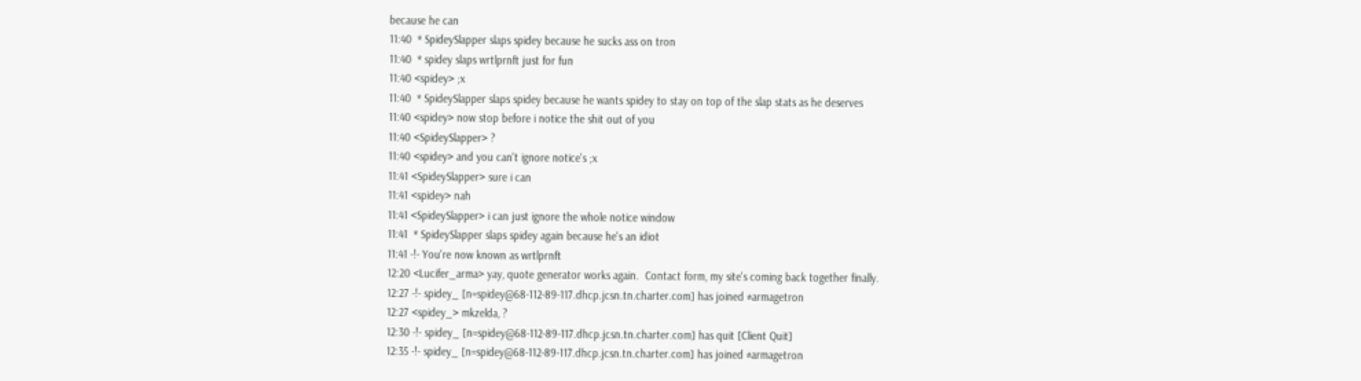because he can
11:40  * SpideySlapper slaps spidey because he sucks ass on tron
11:40  * spidey slaps wrtlprnft just for fun
11:40 <spidey> ;x
11:40  * SpideySlapper slaps spidey because he wants spidey to stay on top of the slap stats as he deserves
11:40 <spidey> now stop before i notice the shit out of you
11:40 <SpideySlapper> ?
11:40 <spidey> and you can't ignore notice's ;x
11:41 <SpideySlapper> sure i can
11:41 <spidey> nah
11:41 <SpideySlapper> i can just ignore the whole notice window
11:41  * SpideySlapper slaps spidey again because he's an idiot
11:41 -!- You're now known as wrtlprnft
12:20 <Lucifer_arma> yay, quote generator works again.  Contact form, my site's coming back together finally.
12:27 -!- spidey_ [n=spidey@68-112-89-117.dhcp.jcsn.tn.charter.com] has joined #armagetron
12:27 <spidey_> mkzelda, ?
12:30 -!- spidey_ [n=spidey@68-112-89-117.dhcp.jcsn.tn.charter.com] has quit [Client Quit]
12:35 -!- spidey_ [n=spidey@68-112-89-117.dhcp.jcsn.tn.charter.com] has joined #armagetron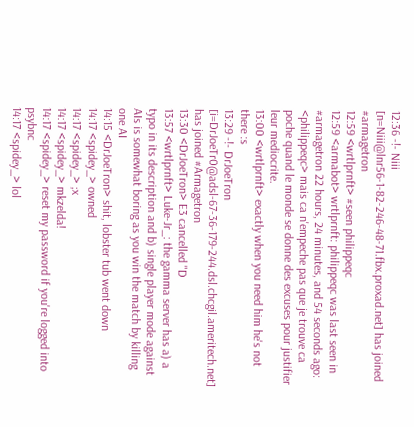12:36 -!- Niii [n=Niii@lnr56-1-82-246-48-71.fbx.proxad.net] has joined #armagetron
12:59 <wrtlprnft> #seen philippeqc
12:59 <armabot> wrtlprnft: philippeqc was last seen in #armagetron 22 hours, 24 minutes, and 54 seconds ago: <philippeqc> mais ca n'empeche pas que je trouve ca poche quand le monde se donne des excuses pour justifier leur mediocrite.
13:00 <wrtlprnft> exactly when you need him he's not there :s
13:29 -!- DrJoeTron [i=DrJoeTr0@adsl-67-36-179-244.dsl.chcgil.ameritech.net] has joined #Armagetron
13:30 <DrJoeTron> E3 cancelled "D
13:57 <wrtlprnft> Luke-Jr_: the gamma server has a) a typo in its description and b) single player mode against AIs is somewhat boring as you win the match by killing one AI
14:15 <DrJoeTron> shit, lobster tub went down
14:17 <spidey_> owned
14:17 <spidey_> ;x
14:17 <spidey_> mkzelda!
14:17 <spidey_> reset my password if you're logged into psybnc
14:17 <spidey_> lol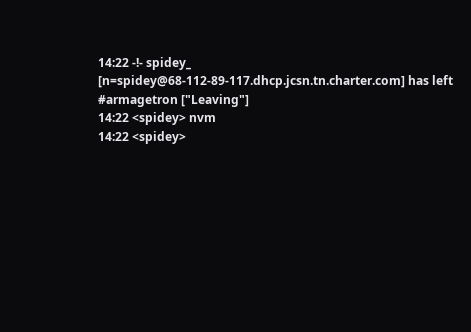14:22 -!- spidey_ [n=spidey@68-112-89-117.dhcp.jcsn.tn.charter.com] has left #armagetron ["Leaving"]
14:22 <spidey> nvm
14:22 <spidey>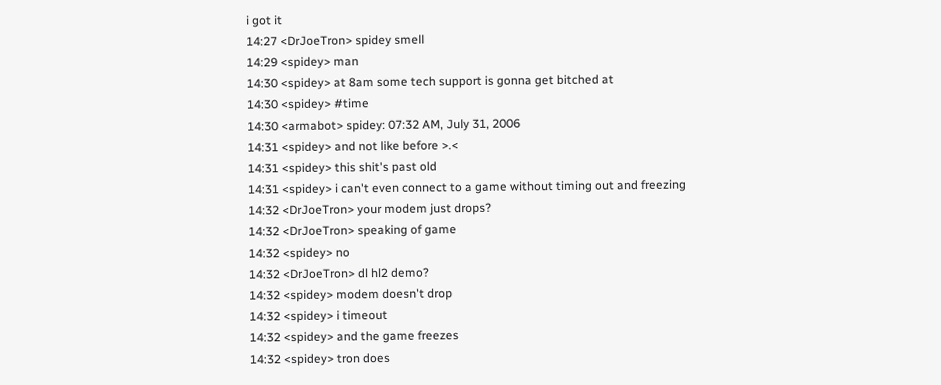i got it
14:27 <DrJoeTron> spidey smell
14:29 <spidey> man
14:30 <spidey> at 8am some tech support is gonna get bitched at
14:30 <spidey> #time
14:30 <armabot> spidey: 07:32 AM, July 31, 2006
14:31 <spidey> and not like before >.<
14:31 <spidey> this shit's past old
14:31 <spidey> i can't even connect to a game without timing out and freezing
14:32 <DrJoeTron> your modem just drops?
14:32 <DrJoeTron> speaking of game
14:32 <spidey> no
14:32 <DrJoeTron> dl hl2 demo?
14:32 <spidey> modem doesn't drop
14:32 <spidey> i timeout
14:32 <spidey> and the game freezes
14:32 <spidey> tron does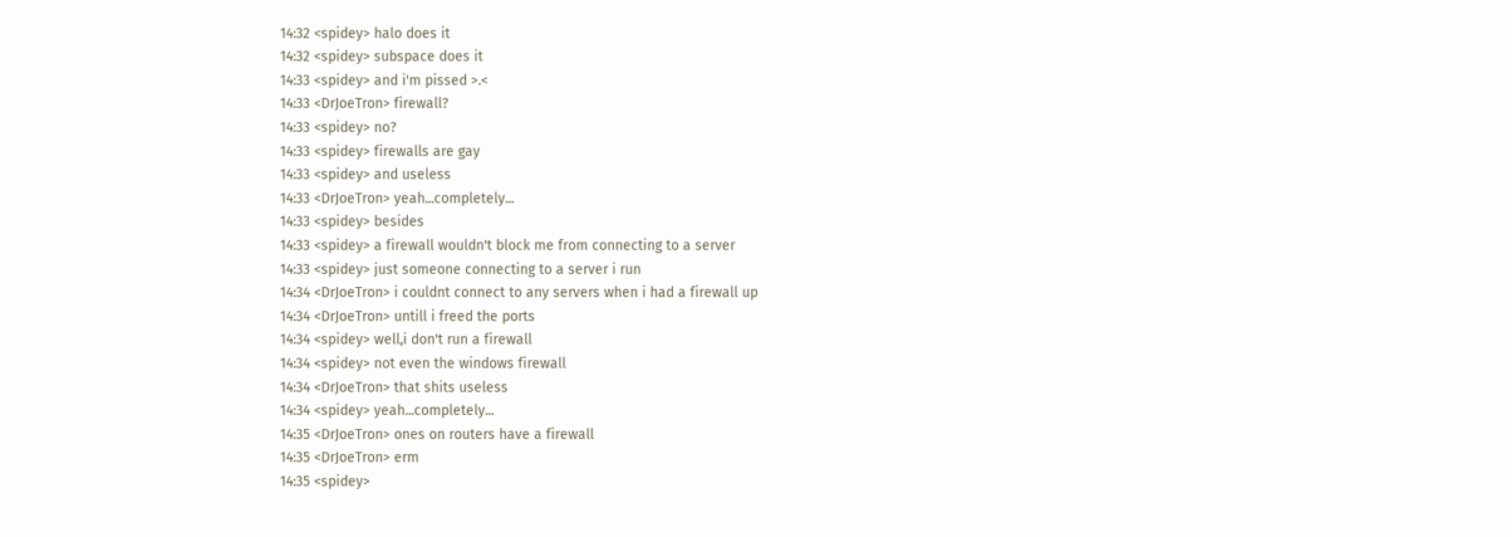14:32 <spidey> halo does it
14:32 <spidey> subspace does it
14:33 <spidey> and i'm pissed >.<
14:33 <DrJoeTron> firewall?
14:33 <spidey> no?
14:33 <spidey> firewalls are gay
14:33 <spidey> and useless
14:33 <DrJoeTron> yeah...completely...
14:33 <spidey> besides
14:33 <spidey> a firewall wouldn't block me from connecting to a server
14:33 <spidey> just someone connecting to a server i run
14:34 <DrJoeTron> i couldnt connect to any servers when i had a firewall up
14:34 <DrJoeTron> untill i freed the ports
14:34 <spidey> well,i don't run a firewall
14:34 <spidey> not even the windows firewall
14:34 <DrJoeTron> that shits useless
14:34 <spidey> yeah...completely...
14:35 <DrJoeTron> ones on routers have a firewall
14:35 <DrJoeTron> erm
14:35 <spidey>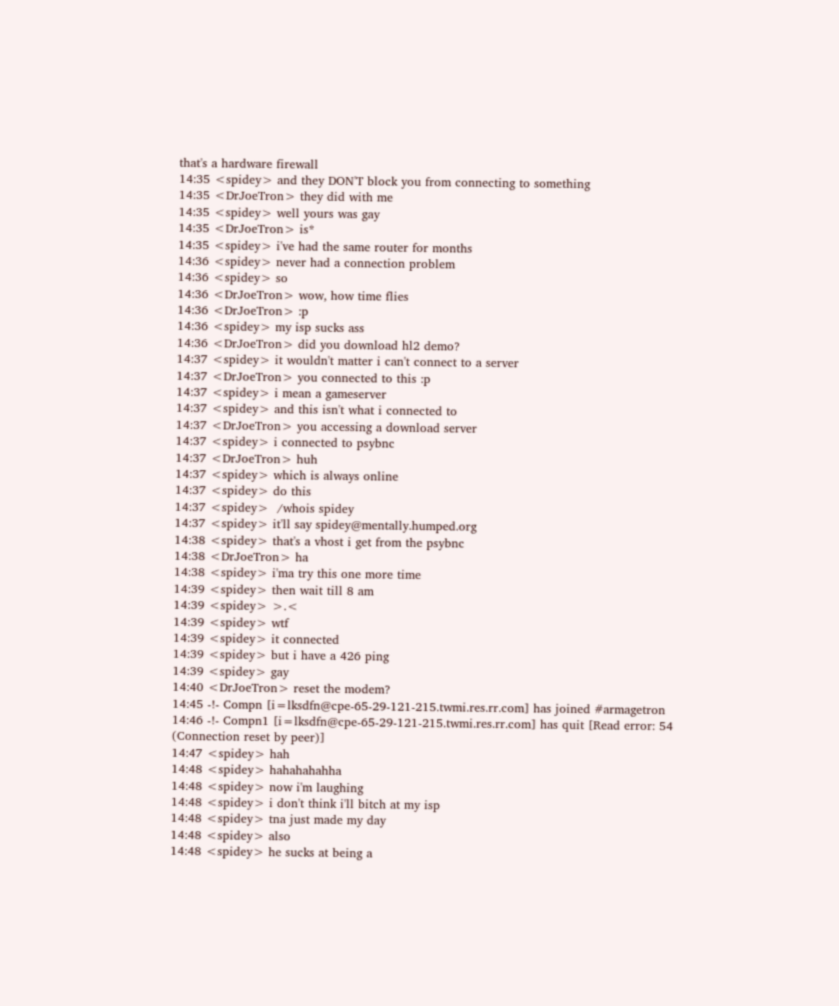that's a hardware firewall
14:35 <spidey> and they DON'T block you from connecting to something
14:35 <DrJoeTron> they did with me
14:35 <spidey> well yours was gay
14:35 <DrJoeTron> is*
14:35 <spidey> i've had the same router for months
14:36 <spidey> never had a connection problem
14:36 <spidey> so
14:36 <DrJoeTron> wow, how time flies
14:36 <DrJoeTron> :p
14:36 <spidey> my isp sucks ass
14:36 <DrJoeTron> did you download hl2 demo?
14:37 <spidey> it wouldn't matter i can't connect to a server
14:37 <DrJoeTron> you connected to this :p
14:37 <spidey> i mean a gameserver
14:37 <spidey> and this isn't what i connected to
14:37 <DrJoeTron> you accessing a download server
14:37 <spidey> i connected to psybnc
14:37 <DrJoeTron> huh
14:37 <spidey> which is always online
14:37 <spidey> do this
14:37 <spidey>  /whois spidey
14:37 <spidey> it'll say spidey@mentally.humped.org
14:38 <spidey> that's a vhost i get from the psybnc
14:38 <DrJoeTron> ha
14:38 <spidey> i'ma try this one more time
14:39 <spidey> then wait till 8 am
14:39 <spidey> >.<
14:39 <spidey> wtf
14:39 <spidey> it connected
14:39 <spidey> but i have a 426 ping
14:39 <spidey> gay
14:40 <DrJoeTron> reset the modem?
14:45 -!- Compn [i=lksdfn@cpe-65-29-121-215.twmi.res.rr.com] has joined #armagetron
14:46 -!- Compn1 [i=lksdfn@cpe-65-29-121-215.twmi.res.rr.com] has quit [Read error: 54 (Connection reset by peer)]
14:47 <spidey> hah
14:48 <spidey> hahahahahha
14:48 <spidey> now i'm laughing
14:48 <spidey> i don't think i'll bitch at my isp
14:48 <spidey> tna just made my day
14:48 <spidey> also
14:48 <spidey> he sucks at being a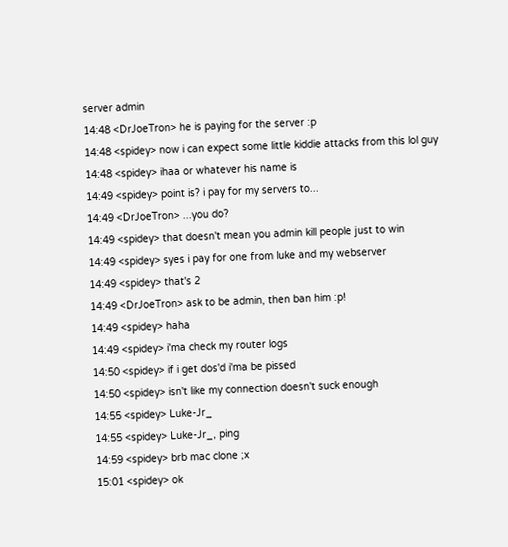server admin
14:48 <DrJoeTron> he is paying for the server :p
14:48 <spidey> now i can expect some little kiddie attacks from this lol guy
14:48 <spidey> ihaa or whatever his name is
14:49 <spidey> point is? i pay for my servers to...
14:49 <DrJoeTron> ...you do?
14:49 <spidey> that doesn't mean you admin kill people just to win
14:49 <spidey> syes i pay for one from luke and my webserver
14:49 <spidey> that's 2
14:49 <DrJoeTron> ask to be admin, then ban him :p!
14:49 <spidey> haha
14:49 <spidey> i'ma check my router logs
14:50 <spidey> if i get dos'd i'ma be pissed
14:50 <spidey> isn't like my connection doesn't suck enough
14:55 <spidey> Luke-Jr_
14:55 <spidey> Luke-Jr_, ping
14:59 <spidey> brb mac clone ;x
15:01 <spidey> ok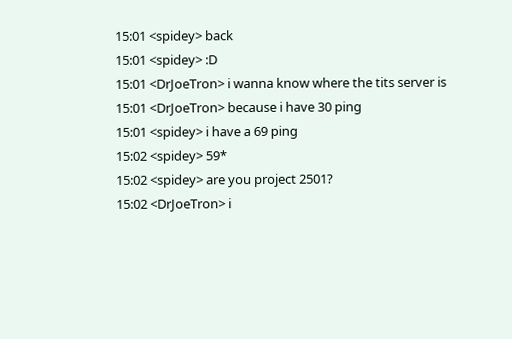15:01 <spidey> back
15:01 <spidey> :D
15:01 <DrJoeTron> i wanna know where the tits server is
15:01 <DrJoeTron> because i have 30 ping
15:01 <spidey> i have a 69 ping
15:02 <spidey> 59*
15:02 <spidey> are you project 2501?
15:02 <DrJoeTron> i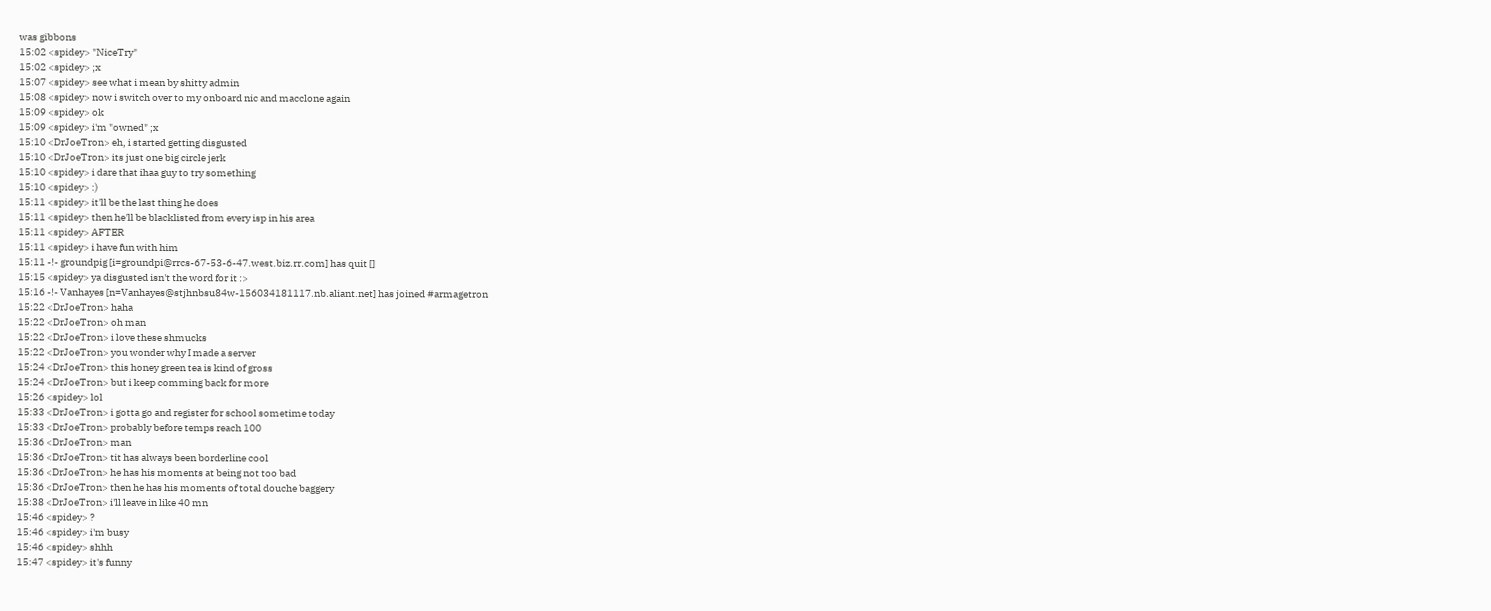was gibbons
15:02 <spidey> "NiceTry"
15:02 <spidey> ;x
15:07 <spidey> see what i mean by shitty admin
15:08 <spidey> now i switch over to my onboard nic and macclone again
15:09 <spidey> ok
15:09 <spidey> i'm "owned" ;x
15:10 <DrJoeTron> eh, i started getting disgusted
15:10 <DrJoeTron> its just one big circle jerk
15:10 <spidey> i dare that ihaa guy to try something
15:10 <spidey> :)
15:11 <spidey> it'll be the last thing he does
15:11 <spidey> then he'll be blacklisted from every isp in his area
15:11 <spidey> AFTER
15:11 <spidey> i have fun with him
15:11 -!- groundpig [i=groundpi@rrcs-67-53-6-47.west.biz.rr.com] has quit []
15:15 <spidey> ya disgusted isn't the word for it :>
15:16 -!- Vanhayes [n=Vanhayes@stjhnbsu84w-156034181117.nb.aliant.net] has joined #armagetron
15:22 <DrJoeTron> haha
15:22 <DrJoeTron> oh man
15:22 <DrJoeTron> i love these shmucks
15:22 <DrJoeTron> you wonder why I made a server
15:24 <DrJoeTron> this honey green tea is kind of gross
15:24 <DrJoeTron> but i keep comming back for more
15:26 <spidey> lol
15:33 <DrJoeTron> i gotta go and register for school sometime today
15:33 <DrJoeTron> probably before temps reach 100
15:36 <DrJoeTron> man
15:36 <DrJoeTron> tit has always been borderline cool
15:36 <DrJoeTron> he has his moments at being not too bad
15:36 <DrJoeTron> then he has his moments of total douche baggery
15:38 <DrJoeTron> i'll leave in like 40 mn
15:46 <spidey> ?
15:46 <spidey> i'm busy
15:46 <spidey> shhh
15:47 <spidey> it's funny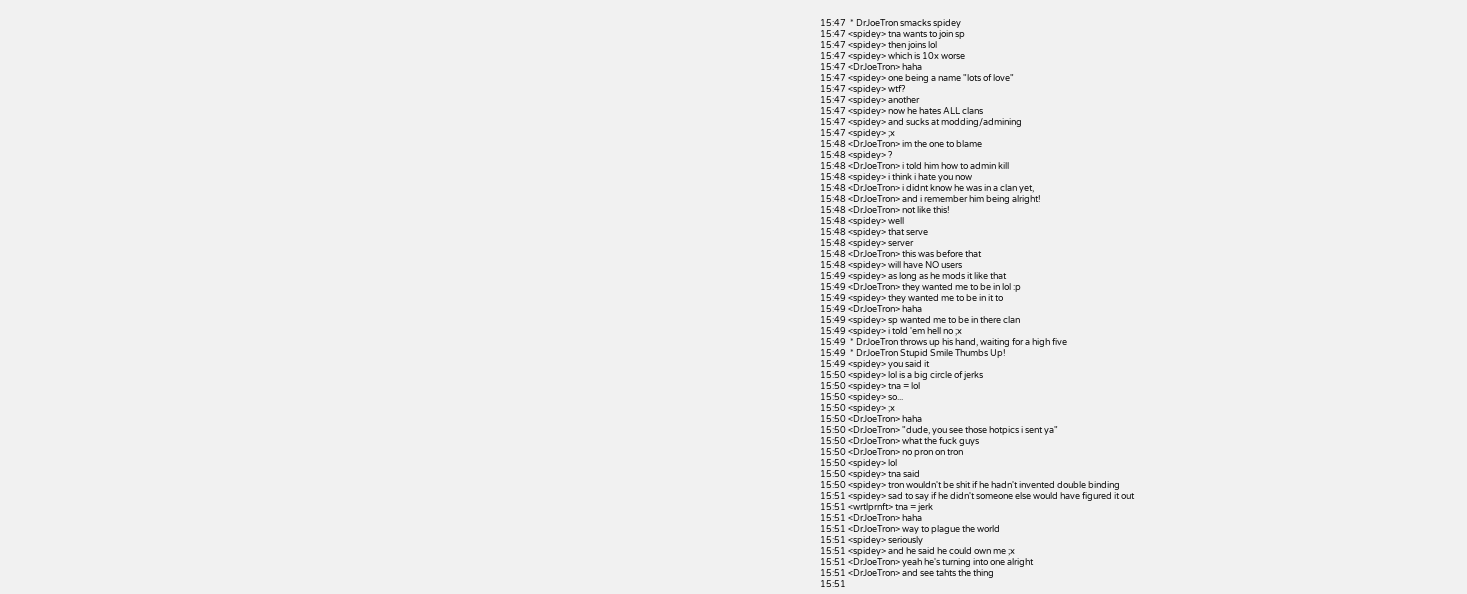15:47  * DrJoeTron smacks spidey
15:47 <spidey> tna wants to join sp
15:47 <spidey> then joins lol
15:47 <spidey> which is 10x worse
15:47 <DrJoeTron> haha
15:47 <spidey> one being a name "lots of love"
15:47 <spidey> wtf?
15:47 <spidey> another
15:47 <spidey> now he hates ALL clans
15:47 <spidey> and sucks at modding/admining
15:47 <spidey> ;x
15:48 <DrJoeTron> im the one to blame
15:48 <spidey> ?
15:48 <DrJoeTron> i told him how to admin kill
15:48 <spidey> i think i hate you now
15:48 <DrJoeTron> i didnt know he was in a clan yet,
15:48 <DrJoeTron> and i remember him being alright!
15:48 <DrJoeTron> not like this!
15:48 <spidey> well
15:48 <spidey> that serve
15:48 <spidey> server
15:48 <DrJoeTron> this was before that
15:48 <spidey> will have NO users
15:49 <spidey> as long as he mods it like that
15:49 <DrJoeTron> they wanted me to be in lol :p
15:49 <spidey> they wanted me to be in it to
15:49 <DrJoeTron> haha
15:49 <spidey> sp wanted me to be in there clan
15:49 <spidey> i told 'em hell no ;x
15:49  * DrJoeTron throws up his hand, waiting for a high five
15:49  * DrJoeTron Stupid Smile Thumbs Up!
15:49 <spidey> you said it
15:50 <spidey> lol is a big circle of jerks
15:50 <spidey> tna = lol
15:50 <spidey> so...
15:50 <spidey> ;x
15:50 <DrJoeTron> haha
15:50 <DrJoeTron> "dude, you see those hotpics i sent ya"
15:50 <DrJoeTron> what the fuck guys
15:50 <DrJoeTron> no pron on tron
15:50 <spidey> lol
15:50 <spidey> tna said
15:50 <spidey> tron wouldn't be shit if he hadn't invented double binding
15:51 <spidey> sad to say if he didn't someone else would have figured it out
15:51 <wrtlprnft> tna = jerk
15:51 <DrJoeTron> haha
15:51 <DrJoeTron> way to plague the world
15:51 <spidey> seriously
15:51 <spidey> and he said he could own me ;x
15:51 <DrJoeTron> yeah he's turning into one alright
15:51 <DrJoeTron> and see tahts the thing
15:51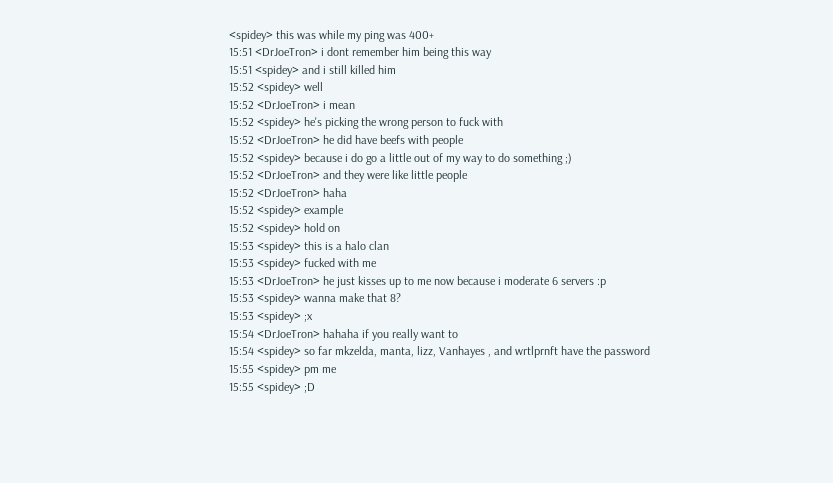<spidey> this was while my ping was 400+
15:51 <DrJoeTron> i dont remember him being this way
15:51 <spidey> and i still killed him
15:52 <spidey> well
15:52 <DrJoeTron> i mean
15:52 <spidey> he's picking the wrong person to fuck with
15:52 <DrJoeTron> he did have beefs with people
15:52 <spidey> because i do go a little out of my way to do something ;)
15:52 <DrJoeTron> and they were like little people
15:52 <DrJoeTron> haha
15:52 <spidey> example
15:52 <spidey> hold on
15:53 <spidey> this is a halo clan
15:53 <spidey> fucked with me
15:53 <DrJoeTron> he just kisses up to me now because i moderate 6 servers :p
15:53 <spidey> wanna make that 8?
15:53 <spidey> ;x
15:54 <DrJoeTron> hahaha if you really want to
15:54 <spidey> so far mkzelda, manta, lizz, Vanhayes , and wrtlprnft have the password
15:55 <spidey> pm me
15:55 <spidey> ;D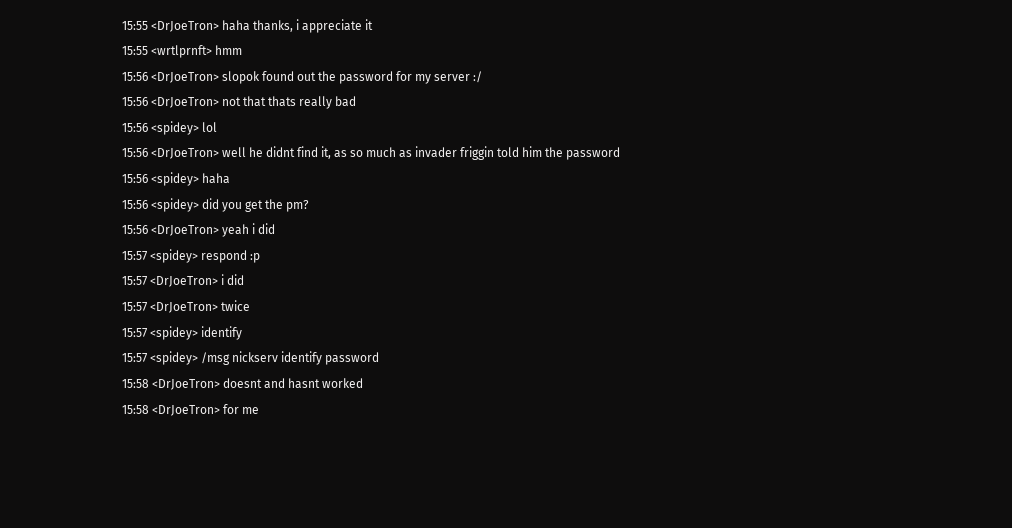15:55 <DrJoeTron> haha thanks, i appreciate it
15:55 <wrtlprnft> hmm
15:56 <DrJoeTron> slopok found out the password for my server :/
15:56 <DrJoeTron> not that thats really bad
15:56 <spidey> lol
15:56 <DrJoeTron> well he didnt find it, as so much as invader friggin told him the password
15:56 <spidey> haha
15:56 <spidey> did you get the pm?
15:56 <DrJoeTron> yeah i did
15:57 <spidey> respond :p
15:57 <DrJoeTron> i did
15:57 <DrJoeTron> twice
15:57 <spidey> identify
15:57 <spidey> /msg nickserv identify password
15:58 <DrJoeTron> doesnt and hasnt worked
15:58 <DrJoeTron> for me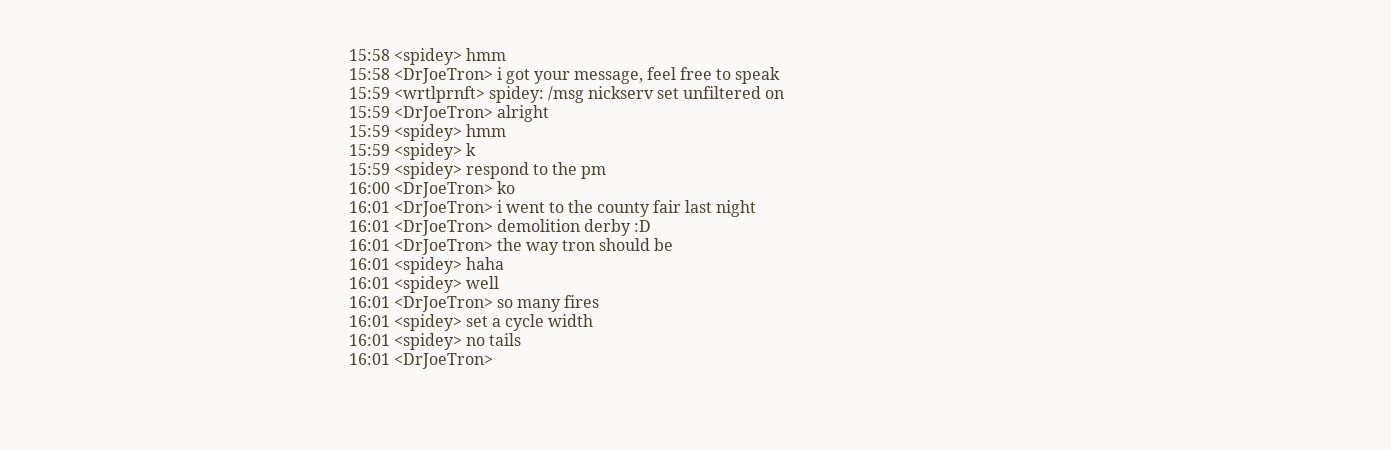15:58 <spidey> hmm
15:58 <DrJoeTron> i got your message, feel free to speak
15:59 <wrtlprnft> spidey: /msg nickserv set unfiltered on
15:59 <DrJoeTron> alright
15:59 <spidey> hmm
15:59 <spidey> k
15:59 <spidey> respond to the pm
16:00 <DrJoeTron> ko
16:01 <DrJoeTron> i went to the county fair last night
16:01 <DrJoeTron> demolition derby :D
16:01 <DrJoeTron> the way tron should be
16:01 <spidey> haha
16:01 <spidey> well
16:01 <DrJoeTron> so many fires
16:01 <spidey> set a cycle width
16:01 <spidey> no tails
16:01 <DrJoeTron>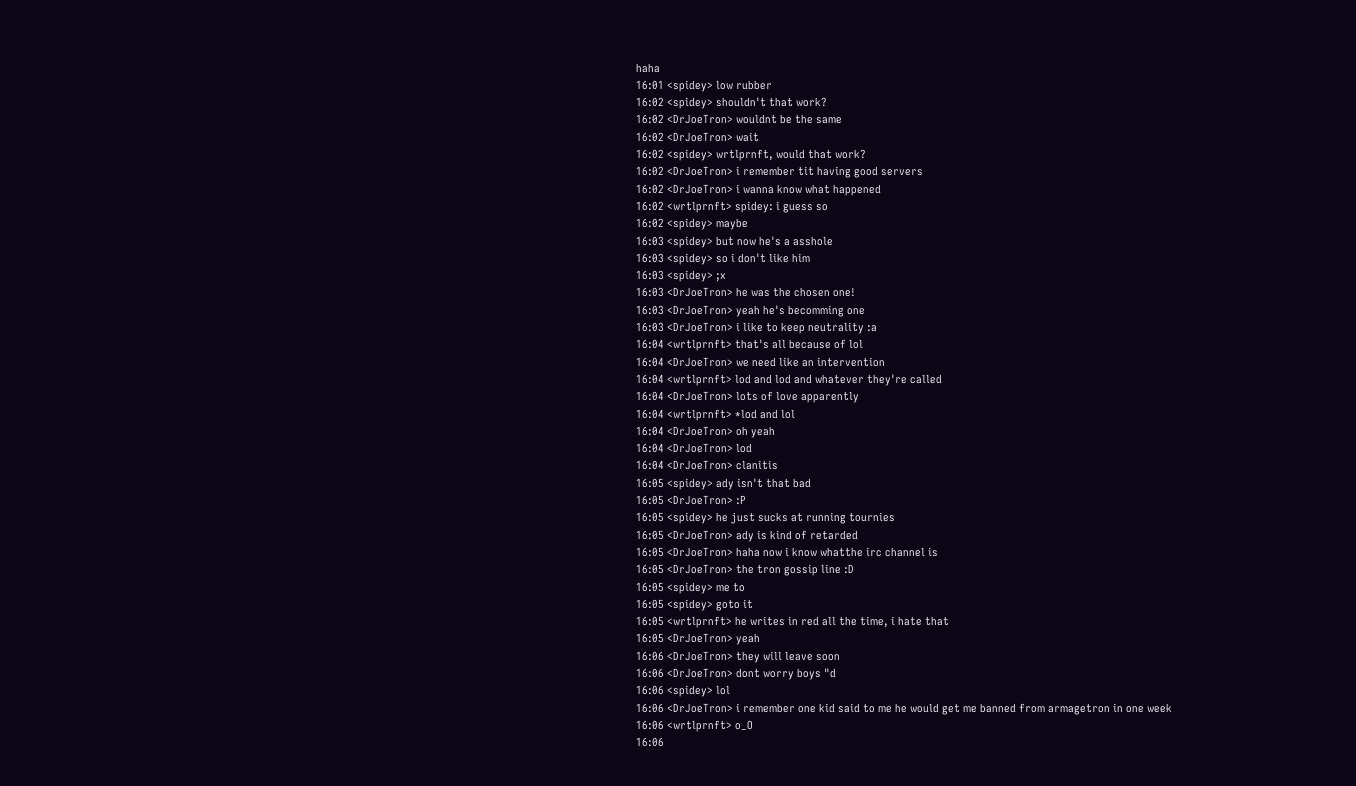haha
16:01 <spidey> low rubber
16:02 <spidey> shouldn't that work?
16:02 <DrJoeTron> wouldnt be the same
16:02 <DrJoeTron> wait
16:02 <spidey> wrtlprnft, would that work?
16:02 <DrJoeTron> i remember tit having good servers
16:02 <DrJoeTron> i wanna know what happened
16:02 <wrtlprnft> spidey: i guess so
16:02 <spidey> maybe
16:03 <spidey> but now he's a asshole
16:03 <spidey> so i don't like him
16:03 <spidey> ;x
16:03 <DrJoeTron> he was the chosen one!
16:03 <DrJoeTron> yeah he's becomming one
16:03 <DrJoeTron> i like to keep neutrality :a
16:04 <wrtlprnft> that's all because of lol
16:04 <DrJoeTron> we need like an intervention
16:04 <wrtlprnft> lod and lod and whatever they're called
16:04 <DrJoeTron> lots of love apparently
16:04 <wrtlprnft> *lod and lol
16:04 <DrJoeTron> oh yeah
16:04 <DrJoeTron> lod
16:04 <DrJoeTron> clanitis
16:05 <spidey> ady isn't that bad
16:05 <DrJoeTron> :P
16:05 <spidey> he just sucks at running tournies
16:05 <DrJoeTron> ady is kind of retarded
16:05 <DrJoeTron> haha now i know whatthe irc channel is
16:05 <DrJoeTron> the tron gossip line :D
16:05 <spidey> me to
16:05 <spidey> goto it
16:05 <wrtlprnft> he writes in red all the time, i hate that
16:05 <DrJoeTron> yeah
16:06 <DrJoeTron> they will leave soon
16:06 <DrJoeTron> dont worry boys "d
16:06 <spidey> lol
16:06 <DrJoeTron> i remember one kid said to me he would get me banned from armagetron in one week
16:06 <wrtlprnft> o_O
16:06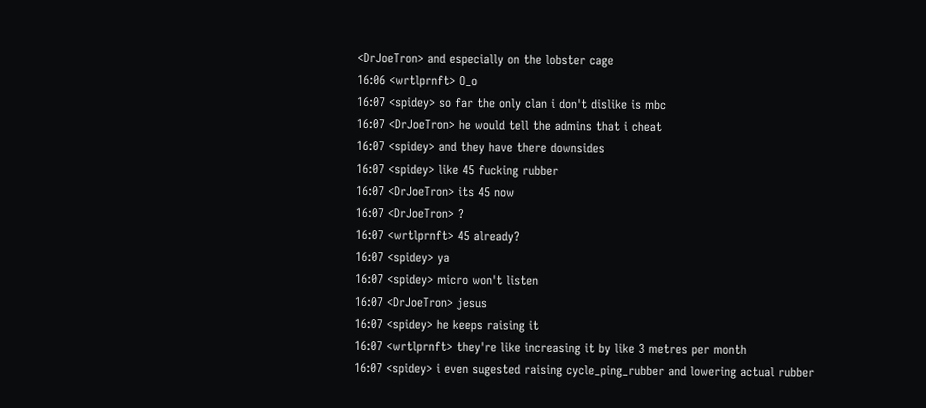<DrJoeTron> and especially on the lobster cage
16:06 <wrtlprnft> O_o
16:07 <spidey> so far the only clan i don't dislike is mbc
16:07 <DrJoeTron> he would tell the admins that i cheat
16:07 <spidey> and they have there downsides
16:07 <spidey> like 45 fucking rubber
16:07 <DrJoeTron> its 45 now
16:07 <DrJoeTron> ?
16:07 <wrtlprnft> 45 already?
16:07 <spidey> ya
16:07 <spidey> micro won't listen
16:07 <DrJoeTron> jesus
16:07 <spidey> he keeps raising it
16:07 <wrtlprnft> they're like increasing it by like 3 metres per month
16:07 <spidey> i even sugested raising cycle_ping_rubber and lowering actual rubber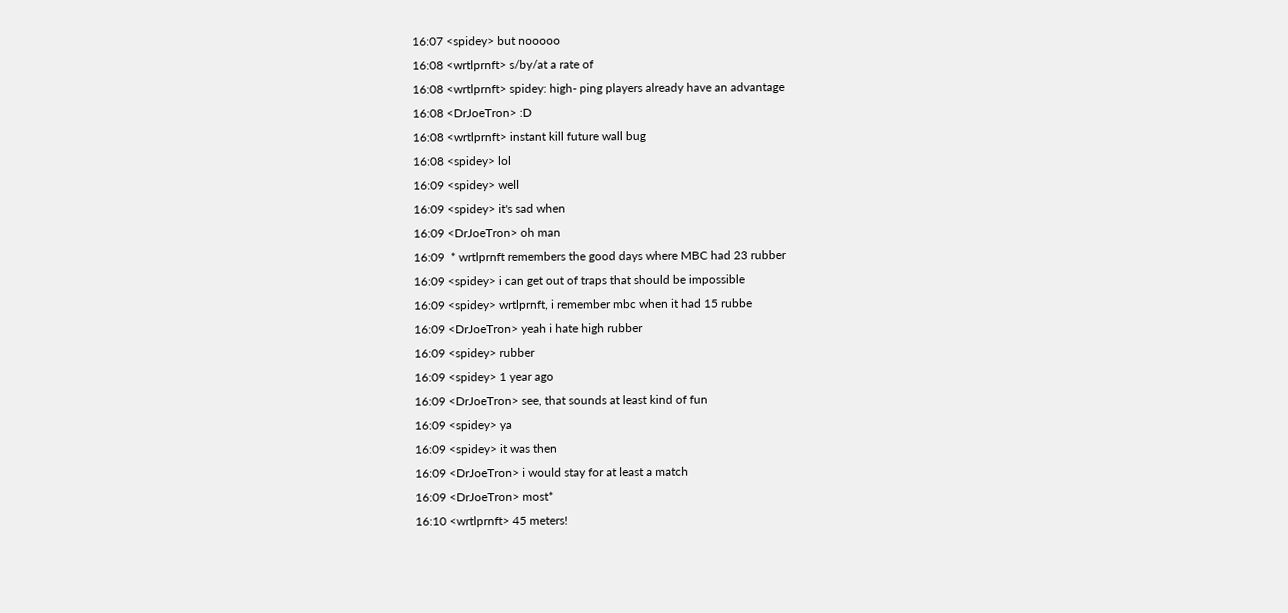16:07 <spidey> but nooooo
16:08 <wrtlprnft> s/by/at a rate of
16:08 <wrtlprnft> spidey: high- ping players already have an advantage
16:08 <DrJoeTron> :D
16:08 <wrtlprnft> instant kill future wall bug
16:08 <spidey> lol
16:09 <spidey> well
16:09 <spidey> it's sad when
16:09 <DrJoeTron> oh man
16:09  * wrtlprnft remembers the good days where MBC had 23 rubber
16:09 <spidey> i can get out of traps that should be impossible
16:09 <spidey> wrtlprnft, i remember mbc when it had 15 rubbe
16:09 <DrJoeTron> yeah i hate high rubber
16:09 <spidey> rubber
16:09 <spidey> 1 year ago
16:09 <DrJoeTron> see, that sounds at least kind of fun
16:09 <spidey> ya
16:09 <spidey> it was then
16:09 <DrJoeTron> i would stay for at least a match
16:09 <DrJoeTron> most*
16:10 <wrtlprnft> 45 meters!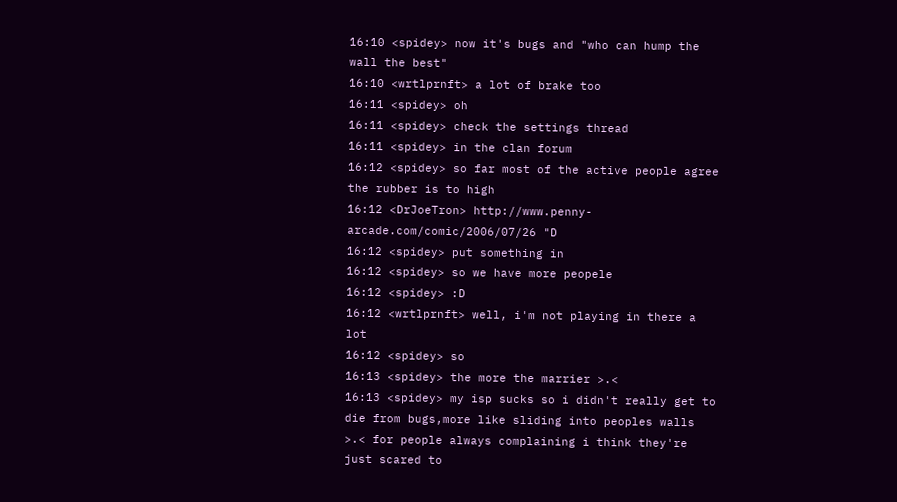16:10 <spidey> now it's bugs and "who can hump the wall the best"
16:10 <wrtlprnft> a lot of brake too
16:11 <spidey> oh
16:11 <spidey> check the settings thread
16:11 <spidey> in the clan forum
16:12 <spidey> so far most of the active people agree the rubber is to high
16:12 <DrJoeTron> http://www.penny-arcade.com/comic/2006/07/26 "D
16:12 <spidey> put something in
16:12 <spidey> so we have more peopele
16:12 <spidey> :D
16:12 <wrtlprnft> well, i'm not playing in there a lot
16:12 <spidey> so
16:13 <spidey> the more the marrier >.<
16:13 <spidey> my isp sucks so i didn't really get to die from bugs,more like sliding into peoples walls >.< for people always complaining i think they're just scared to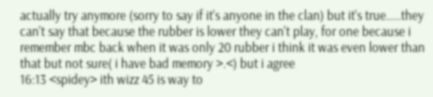actually try anymore (sorry to say if it's anyone in the clan) but it's true.....they can't say that because the rubber is lower they can't play, for one because i remember mbc back when it was only 20 rubber i think it was even lower than that but not sure( i have bad memory >.<) but i agree
16:13 <spidey> ith wizz 45 is way to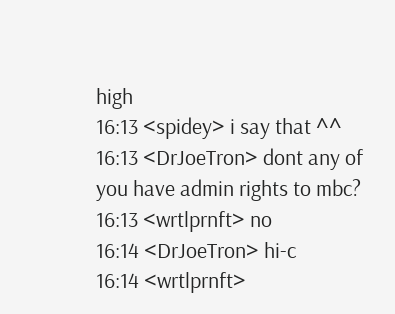high
16:13 <spidey> i say that ^^
16:13 <DrJoeTron> dont any of you have admin rights to mbc?
16:13 <wrtlprnft> no
16:14 <DrJoeTron> hi-c
16:14 <wrtlprnft>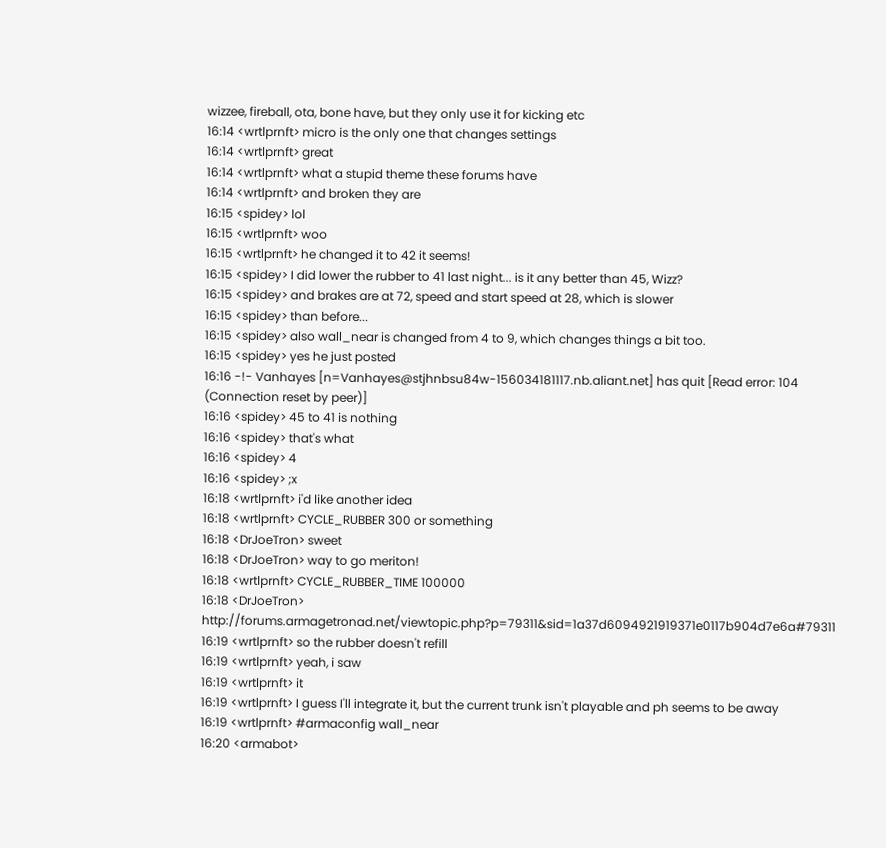wizzee, fireball, ota, bone have, but they only use it for kicking etc
16:14 <wrtlprnft> micro is the only one that changes settings
16:14 <wrtlprnft> great
16:14 <wrtlprnft> what a stupid theme these forums have
16:14 <wrtlprnft> and broken they are
16:15 <spidey> lol
16:15 <wrtlprnft> woo
16:15 <wrtlprnft> he changed it to 42 it seems!
16:15 <spidey> I did lower the rubber to 41 last night... is it any better than 45, Wizz?
16:15 <spidey> and brakes are at 72, speed and start speed at 28, which is slower
16:15 <spidey> than before...
16:15 <spidey> also wall_near is changed from 4 to 9, which changes things a bit too.
16:15 <spidey> yes he just posted
16:16 -!- Vanhayes [n=Vanhayes@stjhnbsu84w-156034181117.nb.aliant.net] has quit [Read error: 104 (Connection reset by peer)]
16:16 <spidey> 45 to 41 is nothing
16:16 <spidey> that's what
16:16 <spidey> 4
16:16 <spidey> ;x
16:18 <wrtlprnft> i'd like another idea
16:18 <wrtlprnft> CYCLE_RUBBER 300 or something
16:18 <DrJoeTron> sweet
16:18 <DrJoeTron> way to go meriton!
16:18 <wrtlprnft> CYCLE_RUBBER_TIME 100000
16:18 <DrJoeTron> http://forums.armagetronad.net/viewtopic.php?p=79311&sid=1a37d6094921919371e0117b904d7e6a#79311
16:19 <wrtlprnft> so the rubber doesn't refill
16:19 <wrtlprnft> yeah, i saw
16:19 <wrtlprnft> it
16:19 <wrtlprnft> I guess I'll integrate it, but the current trunk isn't playable and ph seems to be away
16:19 <wrtlprnft> #armaconfig wall_near
16:20 <armabot>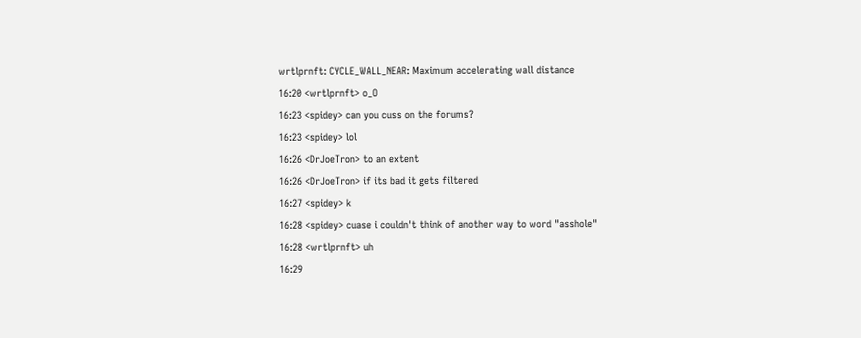wrtlprnft: CYCLE_WALL_NEAR: Maximum accelerating wall distance
16:20 <wrtlprnft> o_O
16:23 <spidey> can you cuss on the forums?
16:23 <spidey> lol
16:26 <DrJoeTron> to an extent
16:26 <DrJoeTron> if its bad it gets filtered
16:27 <spidey> k
16:28 <spidey> cuase i couldn't think of another way to word "asshole"
16:28 <wrtlprnft> uh
16:29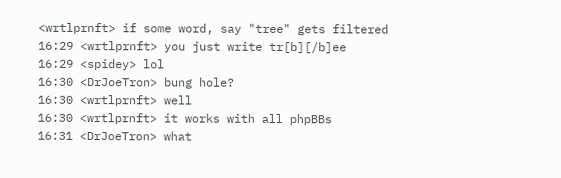<wrtlprnft> if some word, say "tree" gets filtered
16:29 <wrtlprnft> you just write tr[b][/b]ee
16:29 <spidey> lol
16:30 <DrJoeTron> bung hole?
16:30 <wrtlprnft> well
16:30 <wrtlprnft> it works with all phpBBs
16:31 <DrJoeTron> what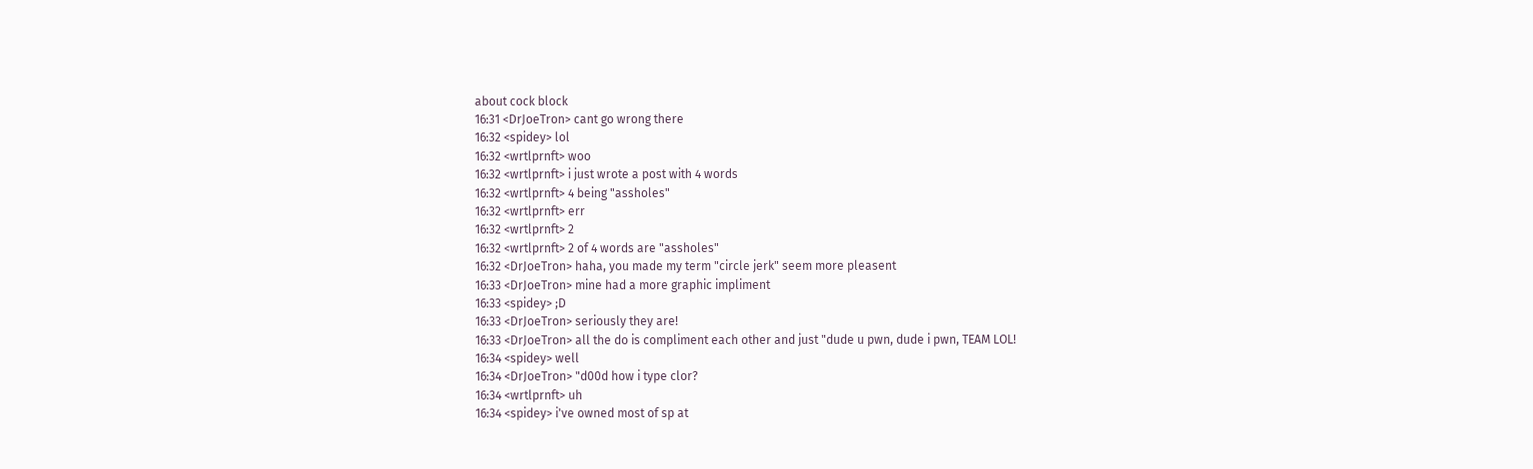about cock block
16:31 <DrJoeTron> cant go wrong there
16:32 <spidey> lol
16:32 <wrtlprnft> woo
16:32 <wrtlprnft> i just wrote a post with 4 words
16:32 <wrtlprnft> 4 being "assholes"
16:32 <wrtlprnft> err
16:32 <wrtlprnft> 2
16:32 <wrtlprnft> 2 of 4 words are "assholes"
16:32 <DrJoeTron> haha, you made my term "circle jerk" seem more pleasent
16:33 <DrJoeTron> mine had a more graphic impliment
16:33 <spidey> ;D
16:33 <DrJoeTron> seriously they are!
16:33 <DrJoeTron> all the do is compliment each other and just "dude u pwn, dude i pwn, TEAM LOL!
16:34 <spidey> well
16:34 <DrJoeTron> "d00d how i type clor?
16:34 <wrtlprnft> uh
16:34 <spidey> i've owned most of sp at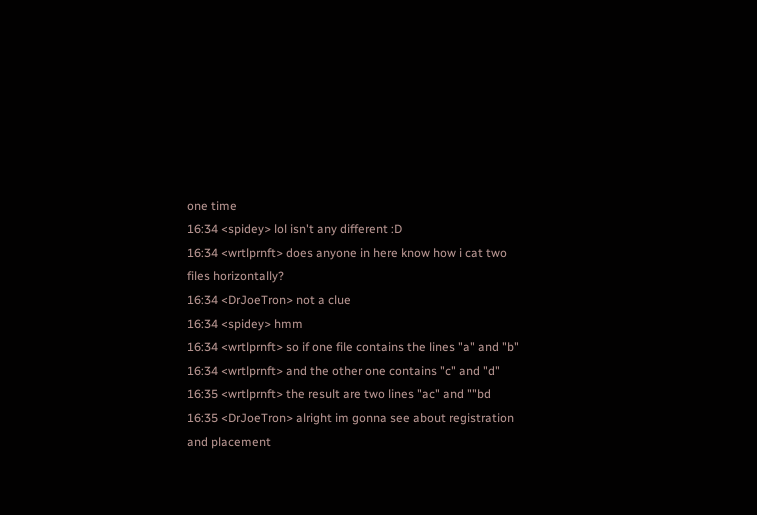one time
16:34 <spidey> lol isn't any different :D
16:34 <wrtlprnft> does anyone in here know how i cat two files horizontally?
16:34 <DrJoeTron> not a clue
16:34 <spidey> hmm
16:34 <wrtlprnft> so if one file contains the lines "a" and "b"
16:34 <wrtlprnft> and the other one contains "c" and "d"
16:35 <wrtlprnft> the result are two lines "ac" and ""bd
16:35 <DrJoeTron> alright im gonna see about registration and placement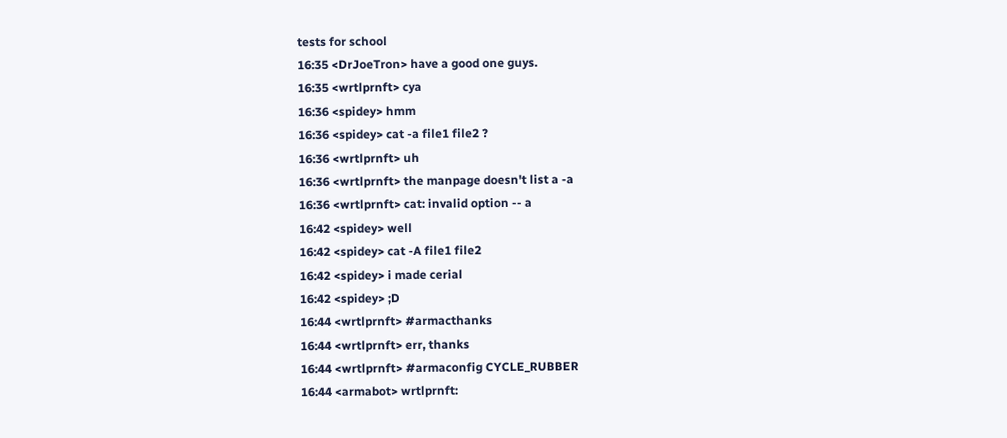tests for school
16:35 <DrJoeTron> have a good one guys.
16:35 <wrtlprnft> cya
16:36 <spidey> hmm
16:36 <spidey> cat -a file1 file2 ?
16:36 <wrtlprnft> uh
16:36 <wrtlprnft> the manpage doesn't list a -a
16:36 <wrtlprnft> cat: invalid option -- a
16:42 <spidey> well
16:42 <spidey> cat -A file1 file2
16:42 <spidey> i made cerial
16:42 <spidey> ;D
16:44 <wrtlprnft> #armacthanks
16:44 <wrtlprnft> err, thanks
16:44 <wrtlprnft> #armaconfig CYCLE_RUBBER
16:44 <armabot> wrtlprnft: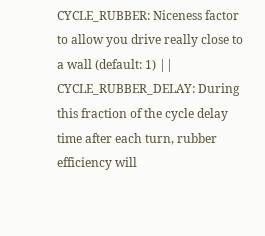CYCLE_RUBBER: Niceness factor to allow you drive really close to a wall (default: 1) || CYCLE_RUBBER_DELAY: During this fraction of the cycle delay time after each turn, rubber efficiency will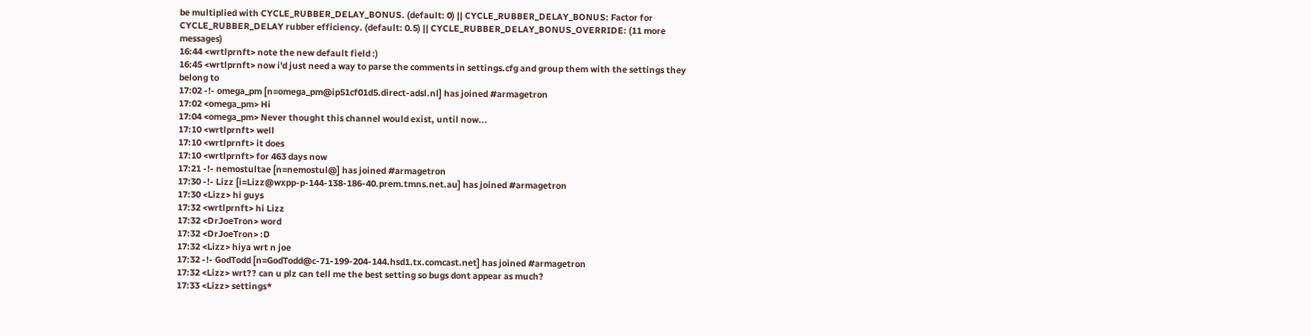be multiplied with CYCLE_RUBBER_DELAY_BONUS. (default: 0) || CYCLE_RUBBER_DELAY_BONUS: Factor for CYCLE_RUBBER_DELAY rubber efficiency. (default: 0.5) || CYCLE_RUBBER_DELAY_BONUS_OVERRIDE: (11 more messages)
16:44 <wrtlprnft> note the new default field :)
16:45 <wrtlprnft> now i'd just need a way to parse the comments in settings.cfg and group them with the settings they belong to
17:02 -!- omega_pm [n=omega_pm@ip51cf01d5.direct-adsl.nl] has joined #armagetron
17:02 <omega_pm> Hi
17:04 <omega_pm> Never thought this channel would exist, until now...
17:10 <wrtlprnft> well
17:10 <wrtlprnft> it does
17:10 <wrtlprnft> for 463 days now
17:21 -!- nemostultae [n=nemostul@] has joined #armagetron
17:30 -!- Lizz [i=Lizz@wxpp-p-144-138-186-40.prem.tmns.net.au] has joined #armagetron
17:30 <Lizz> hi guys
17:32 <wrtlprnft> hi Lizz
17:32 <DrJoeTron> word
17:32 <DrJoeTron> :D
17:32 <Lizz> hiya wrt n joe
17:32 -!- GodTodd [n=GodTodd@c-71-199-204-144.hsd1.tx.comcast.net] has joined #armagetron
17:32 <Lizz> wrt?? can u plz can tell me the best setting so bugs dont appear as much?
17:33 <Lizz> settings*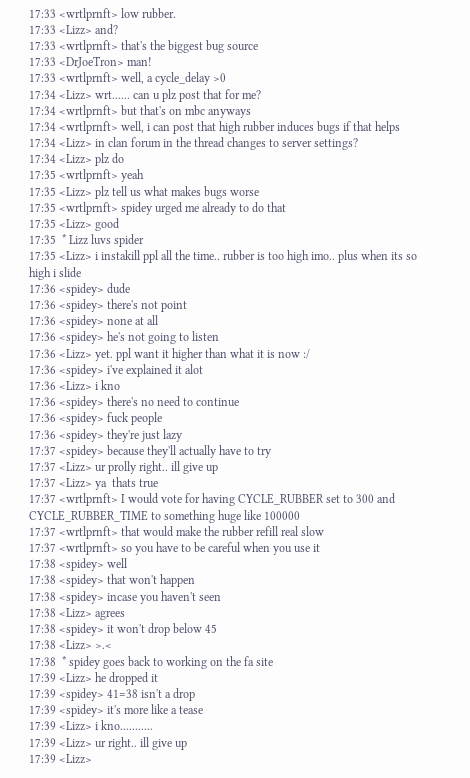17:33 <wrtlprnft> low rubber.
17:33 <Lizz> and?
17:33 <wrtlprnft> that's the biggest bug source
17:33 <DrJoeTron> man!
17:33 <wrtlprnft> well, a cycle_delay >0
17:34 <Lizz> wrt...... can u plz post that for me?
17:34 <wrtlprnft> but that's on mbc anyways
17:34 <wrtlprnft> well, i can post that high rubber induces bugs if that helps
17:34 <Lizz> in clan forum in the thread changes to server settings?
17:34 <Lizz> plz do
17:35 <wrtlprnft> yeah
17:35 <Lizz> plz tell us what makes bugs worse
17:35 <wrtlprnft> spidey urged me already to do that
17:35 <Lizz> good
17:35  * Lizz luvs spider
17:35 <Lizz> i instakill ppl all the time.. rubber is too high imo.. plus when its so high i slide
17:36 <spidey> dude
17:36 <spidey> there's not point
17:36 <spidey> none at all
17:36 <spidey> he's not going to listen
17:36 <Lizz> yet. ppl want it higher than what it is now :/
17:36 <spidey> i've explained it alot
17:36 <Lizz> i kno
17:36 <spidey> there's no need to continue
17:36 <spidey> fuck people
17:36 <spidey> they're just lazy
17:37 <spidey> because they'll actually have to try
17:37 <Lizz> ur prolly right.. ill give up
17:37 <Lizz> ya  thats true
17:37 <wrtlprnft> I would vote for having CYCLE_RUBBER set to 300 and CYCLE_RUBBER_TIME to something huge like 100000
17:37 <wrtlprnft> that would make the rubber refill real slow
17:37 <wrtlprnft> so you have to be careful when you use it
17:38 <spidey> well
17:38 <spidey> that won't happen
17:38 <spidey> incase you haven't seen
17:38 <Lizz> agrees
17:38 <spidey> it won't drop below 45
17:38 <Lizz> >.<
17:38  * spidey goes back to working on the fa site
17:39 <Lizz> he dropped it
17:39 <spidey> 41=38 isn't a drop
17:39 <spidey> it's more like a tease
17:39 <Lizz> i kno...........
17:39 <Lizz> ur right.. ill give up
17:39 <Lizz>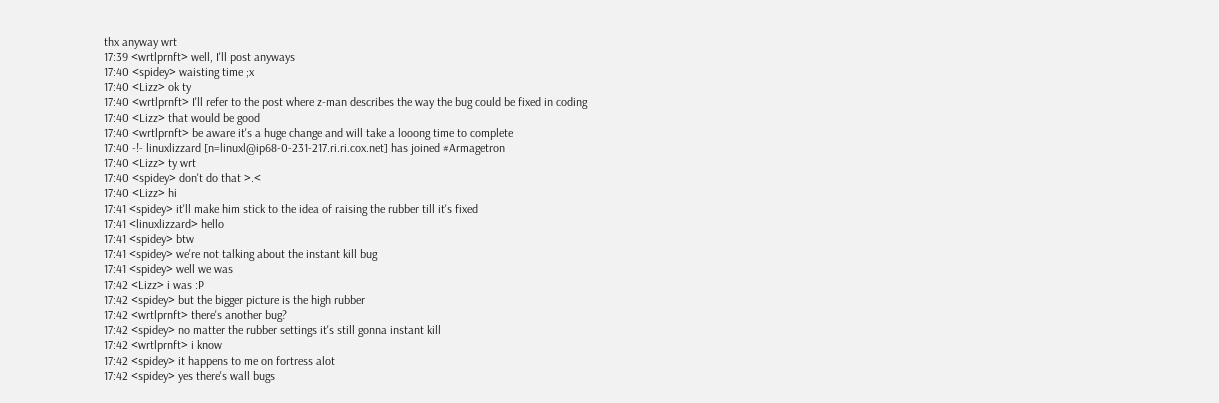thx anyway wrt
17:39 <wrtlprnft> well, I'll post anyways
17:40 <spidey> waisting time ;x
17:40 <Lizz> ok ty
17:40 <wrtlprnft> I'll refer to the post where z-man describes the way the bug could be fixed in coding
17:40 <Lizz> that would be good
17:40 <wrtlprnft> be aware it's a huge change and will take a looong time to complete
17:40 -!- linuxlizzard [n=linuxl@ip68-0-231-217.ri.ri.cox.net] has joined #Armagetron
17:40 <Lizz> ty wrt
17:40 <spidey> don't do that >.<
17:40 <Lizz> hi
17:41 <spidey> it'll make him stick to the idea of raising the rubber till it's fixed
17:41 <linuxlizzard> hello
17:41 <spidey> btw
17:41 <spidey> we're not talking about the instant kill bug
17:41 <spidey> well we was
17:42 <Lizz> i was :P
17:42 <spidey> but the bigger picture is the high rubber
17:42 <wrtlprnft> there's another bug?
17:42 <spidey> no matter the rubber settings it's still gonna instant kill
17:42 <wrtlprnft> i know
17:42 <spidey> it happens to me on fortress alot
17:42 <spidey> yes there's wall bugs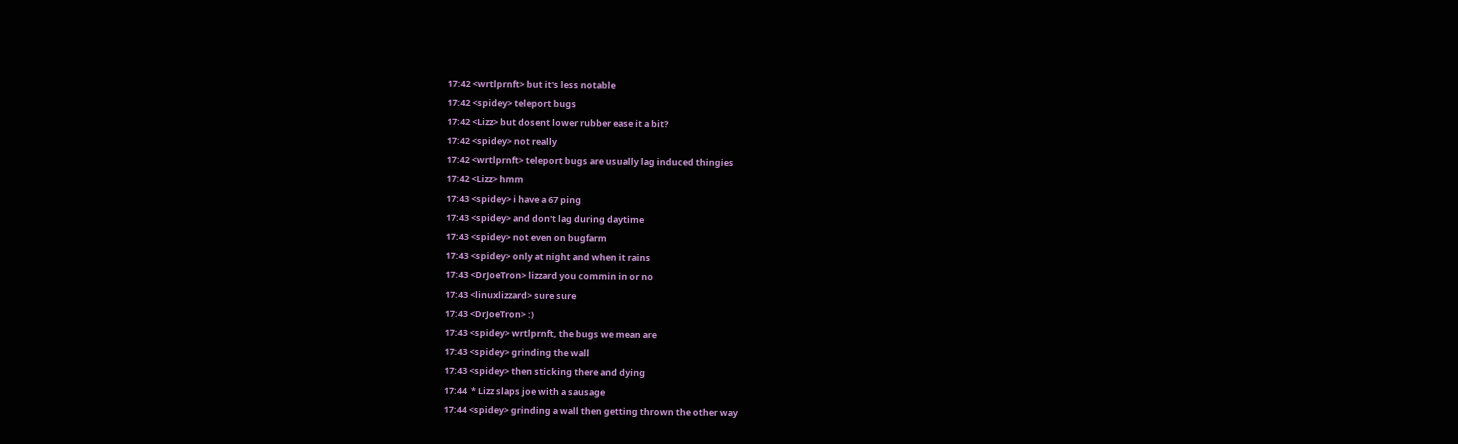17:42 <wrtlprnft> but it's less notable
17:42 <spidey> teleport bugs
17:42 <Lizz> but dosent lower rubber ease it a bit?
17:42 <spidey> not really
17:42 <wrtlprnft> teleport bugs are usually lag induced thingies
17:42 <Lizz> hmm
17:43 <spidey> i have a 67 ping
17:43 <spidey> and don't lag during daytime
17:43 <spidey> not even on bugfarm
17:43 <spidey> only at night and when it rains
17:43 <DrJoeTron> lizzard you commin in or no
17:43 <linuxlizzard> sure sure
17:43 <DrJoeTron> :)
17:43 <spidey> wrtlprnft, the bugs we mean are
17:43 <spidey> grinding the wall
17:43 <spidey> then sticking there and dying
17:44  * Lizz slaps joe with a sausage
17:44 <spidey> grinding a wall then getting thrown the other way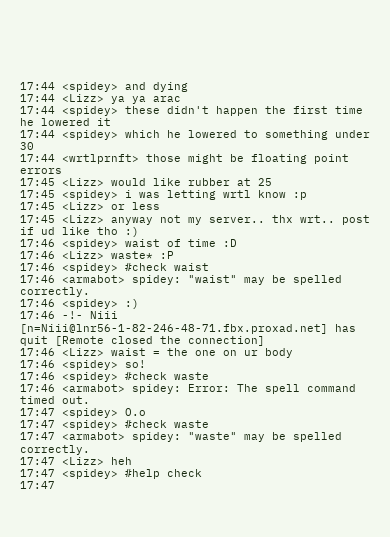17:44 <spidey> and dying
17:44 <Lizz> ya ya arac
17:44 <spidey> these didn't happen the first time he lowered it
17:44 <spidey> which he lowered to something under 30
17:44 <wrtlprnft> those might be floating point errors
17:45 <Lizz> would like rubber at 25
17:45 <spidey> i was letting wrtl know :p
17:45 <Lizz> or less
17:45 <Lizz> anyway not my server.. thx wrt.. post if ud like tho :)
17:46 <spidey> waist of time :D
17:46 <Lizz> waste* :P
17:46 <spidey> #check waist
17:46 <armabot> spidey: "waist" may be spelled correctly.
17:46 <spidey> :)
17:46 -!- Niii [n=Niii@lnr56-1-82-246-48-71.fbx.proxad.net] has quit [Remote closed the connection]
17:46 <Lizz> waist = the one on ur body
17:46 <spidey> so!
17:46 <spidey> #check waste
17:46 <armabot> spidey: Error: The spell command timed out.
17:47 <spidey> O.o
17:47 <spidey> #check waste
17:47 <armabot> spidey: "waste" may be spelled correctly.
17:47 <Lizz> heh
17:47 <spidey> #help check
17:47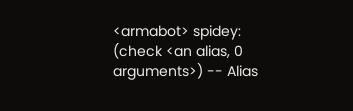<armabot> spidey: (check <an alias, 0 arguments>) -- Alias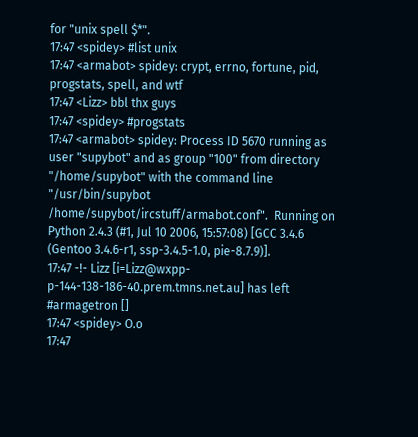for "unix spell $*".
17:47 <spidey> #list unix
17:47 <armabot> spidey: crypt, errno, fortune, pid, progstats, spell, and wtf
17:47 <Lizz> bbl thx guys
17:47 <spidey> #progstats
17:47 <armabot> spidey: Process ID 5670 running as user "supybot" and as group "100" from directory "/home/supybot" with the command line "/usr/bin/supybot /home/supybot/ircstuff/armabot.conf".  Running on Python 2.4.3 (#1, Jul 10 2006, 15:57:08) [GCC 3.4.6 (Gentoo 3.4.6-r1, ssp-3.4.5-1.0, pie-8.7.9)].
17:47 -!- Lizz [i=Lizz@wxpp-p-144-138-186-40.prem.tmns.net.au] has left #armagetron []
17:47 <spidey> O.o
17:47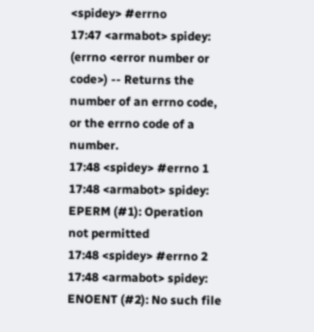<spidey> #errno
17:47 <armabot> spidey: (errno <error number or code>) -- Returns the number of an errno code, or the errno code of a number.
17:48 <spidey> #errno 1
17:48 <armabot> spidey: EPERM (#1): Operation not permitted
17:48 <spidey> #errno 2
17:48 <armabot> spidey: ENOENT (#2): No such file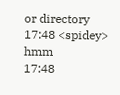or directory
17:48 <spidey> hmm
17:48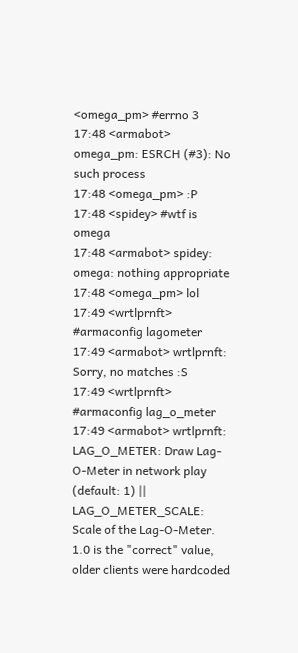<omega_pm> #errno 3
17:48 <armabot> omega_pm: ESRCH (#3): No such process
17:48 <omega_pm> :P
17:48 <spidey> #wtf is omega
17:48 <armabot> spidey: omega: nothing appropriate
17:48 <omega_pm> lol
17:49 <wrtlprnft> #armaconfig lagometer
17:49 <armabot> wrtlprnft: Sorry, no matches :S
17:49 <wrtlprnft> #armaconfig lag_o_meter
17:49 <armabot> wrtlprnft: LAG_O_METER: Draw Lag-O-Meter in network play (default: 1) || LAG_O_METER_SCALE: Scale of the Lag-O-Meter. 1.0 is the "correct" value, older clients were hardcoded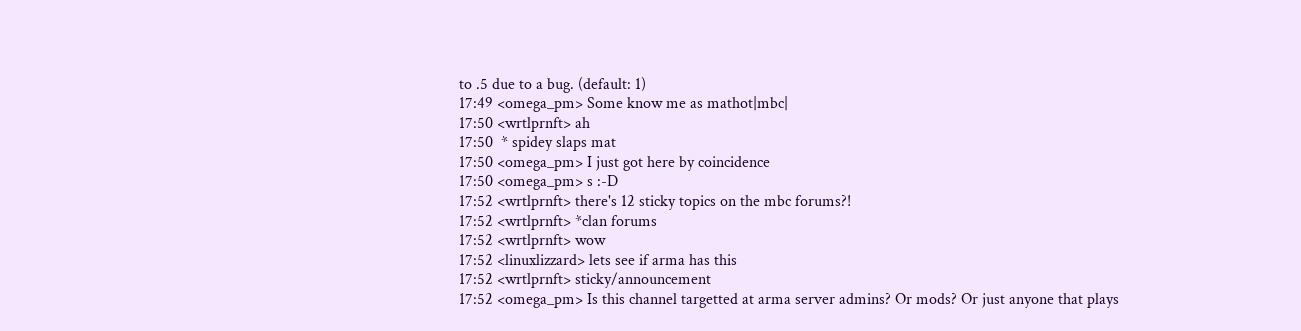to .5 due to a bug. (default: 1)
17:49 <omega_pm> Some know me as mathot|mbc|
17:50 <wrtlprnft> ah
17:50  * spidey slaps mat
17:50 <omega_pm> I just got here by coincidence
17:50 <omega_pm> s :-D
17:52 <wrtlprnft> there's 12 sticky topics on the mbc forums?!
17:52 <wrtlprnft> *clan forums
17:52 <wrtlprnft> wow
17:52 <linuxlizzard> lets see if arma has this
17:52 <wrtlprnft> sticky/announcement
17:52 <omega_pm> Is this channel targetted at arma server admins? Or mods? Or just anyone that plays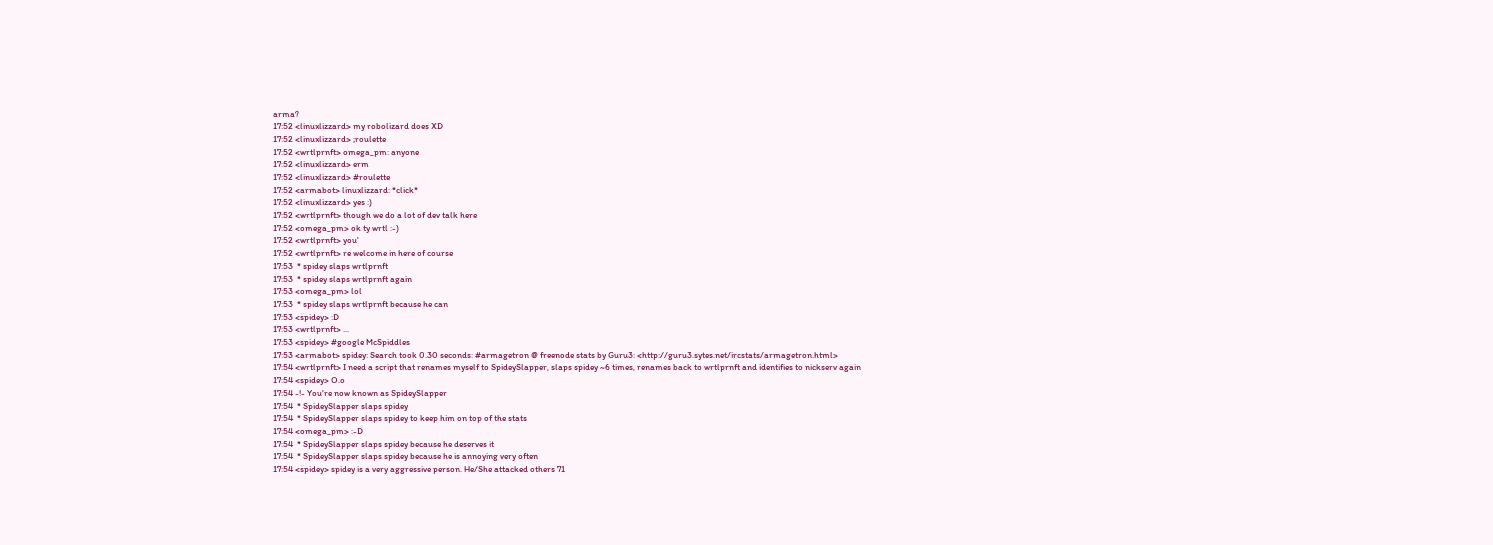arma?
17:52 <linuxlizzard> my robolizard does XD
17:52 <linuxlizzard> ;roulette
17:52 <wrtlprnft> omega_pm: anyone
17:52 <linuxlizzard> erm
17:52 <linuxlizzard> #roulette
17:52 <armabot> linuxlizzard: *click*
17:52 <linuxlizzard> yes :)
17:52 <wrtlprnft> though we do a lot of dev talk here
17:52 <omega_pm> ok ty wrtl :-)
17:52 <wrtlprnft> you'
17:52 <wrtlprnft> re welcome in here of course
17:53  * spidey slaps wrtlprnft
17:53  * spidey slaps wrtlprnft again
17:53 <omega_pm> lol
17:53  * spidey slaps wrtlprnft because he can
17:53 <spidey> :D
17:53 <wrtlprnft> ...
17:53 <spidey> #google McSpiddles
17:53 <armabot> spidey: Search took 0.30 seconds: #armagetron @ freenode stats by Guru3: <http://guru3.sytes.net/ircstats/armagetron.html>
17:54 <wrtlprnft> I need a script that renames myself to SpideySlapper, slaps spidey ~6 times, renames back to wrtlprnft and identifies to nickserv again
17:54 <spidey> O.o
17:54 -!- You're now known as SpideySlapper
17:54  * SpideySlapper slaps spidey
17:54  * SpideySlapper slaps spidey to keep him on top of the stats
17:54 <omega_pm> :-D
17:54  * SpideySlapper slaps spidey because he deserves it
17:54  * SpideySlapper slaps spidey because he is annoying very often
17:54 <spidey> spidey is a very aggressive person. He/She attacked others 71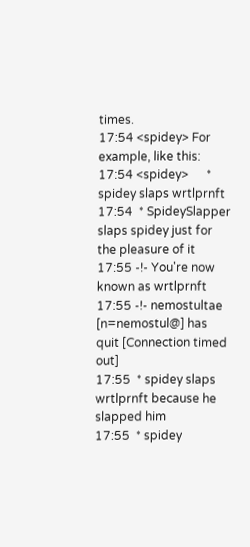times.
17:54 <spidey> For example, like this:
17:54 <spidey>      * spidey slaps wrtlprnft
17:54  * SpideySlapper slaps spidey just for the pleasure of it
17:55 -!- You're now known as wrtlprnft
17:55 -!- nemostultae [n=nemostul@] has quit [Connection timed out]
17:55  * spidey slaps wrtlprnft because he slapped him
17:55  * spidey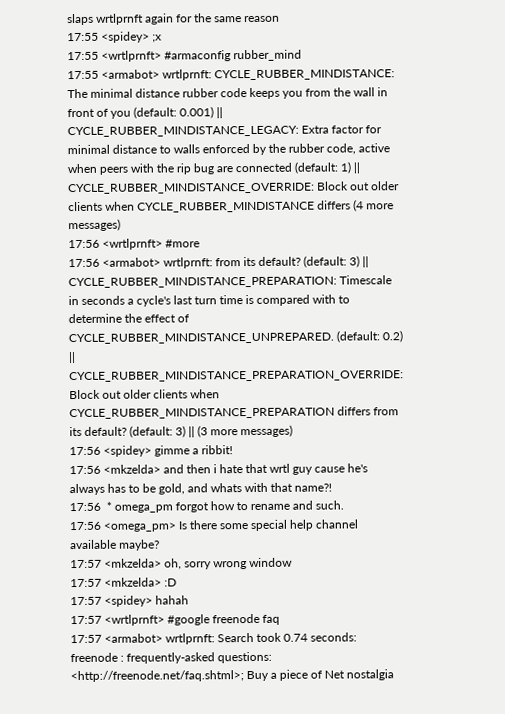slaps wrtlprnft again for the same reason
17:55 <spidey> ;x
17:55 <wrtlprnft> #armaconfig rubber_mind
17:55 <armabot> wrtlprnft: CYCLE_RUBBER_MINDISTANCE: The minimal distance rubber code keeps you from the wall in front of you (default: 0.001) || CYCLE_RUBBER_MINDISTANCE_LEGACY: Extra factor for minimal distance to walls enforced by the rubber code, active when peers with the rip bug are connected (default: 1) || CYCLE_RUBBER_MINDISTANCE_OVERRIDE: Block out older clients when CYCLE_RUBBER_MINDISTANCE differs (4 more messages)
17:56 <wrtlprnft> #more
17:56 <armabot> wrtlprnft: from its default? (default: 3) || CYCLE_RUBBER_MINDISTANCE_PREPARATION: Timescale in seconds a cycle's last turn time is compared with to determine the effect of CYCLE_RUBBER_MINDISTANCE_UNPREPARED. (default: 0.2) || CYCLE_RUBBER_MINDISTANCE_PREPARATION_OVERRIDE: Block out older clients when CYCLE_RUBBER_MINDISTANCE_PREPARATION differs from its default? (default: 3) || (3 more messages)
17:56 <spidey> gimme a ribbit!
17:56 <mkzelda> and then i hate that wrtl guy cause he's always has to be gold, and whats with that name?!
17:56  * omega_pm forgot how to rename and such.
17:56 <omega_pm> Is there some special help channel available maybe?
17:57 <mkzelda> oh, sorry wrong window
17:57 <mkzelda> :D
17:57 <spidey> hahah
17:57 <wrtlprnft> #google freenode faq
17:57 <armabot> wrtlprnft: Search took 0.74 seconds: freenode : frequently-asked questions: <http://freenode.net/faq.shtml>; Buy a piece of Net nostalgia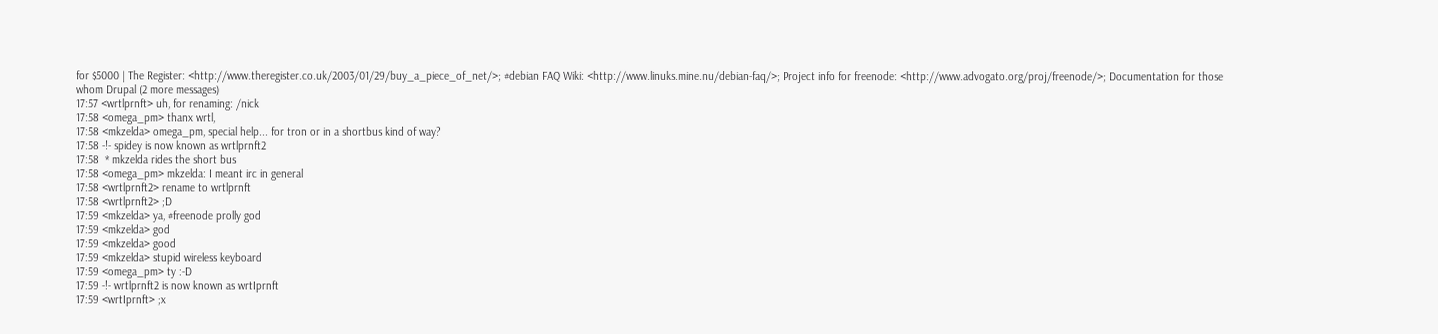for $5000 | The Register: <http://www.theregister.co.uk/2003/01/29/buy_a_piece_of_net/>; #debian FAQ Wiki: <http://www.linuks.mine.nu/debian-faq/>; Project info for freenode: <http://www.advogato.org/proj/freenode/>; Documentation for those whom Drupal (2 more messages)
17:57 <wrtlprnft> uh, for renaming: /nick
17:58 <omega_pm> thanx wrtl,
17:58 <mkzelda> omega_pm, special help... for tron or in a shortbus kind of way?
17:58 -!- spidey is now known as wrtlprnft2
17:58  * mkzelda rides the short bus
17:58 <omega_pm> mkzelda: I meant irc in general
17:58 <wrtlprnft2> rename to wrtlprnft
17:58 <wrtlprnft2> ;D
17:59 <mkzelda> ya, #freenode prolly god
17:59 <mkzelda> god
17:59 <mkzelda> good
17:59 <mkzelda> stupid wireless keyboard
17:59 <omega_pm> ty :-D
17:59 -!- wrtlprnft2 is now known as wrtIprnft
17:59 <wrtIprnft> ;x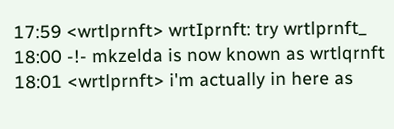17:59 <wrtlprnft> wrtIprnft: try wrtlprnft_
18:00 -!- mkzelda is now known as wrtlqrnft
18:01 <wrtlprnft> i'm actually in here as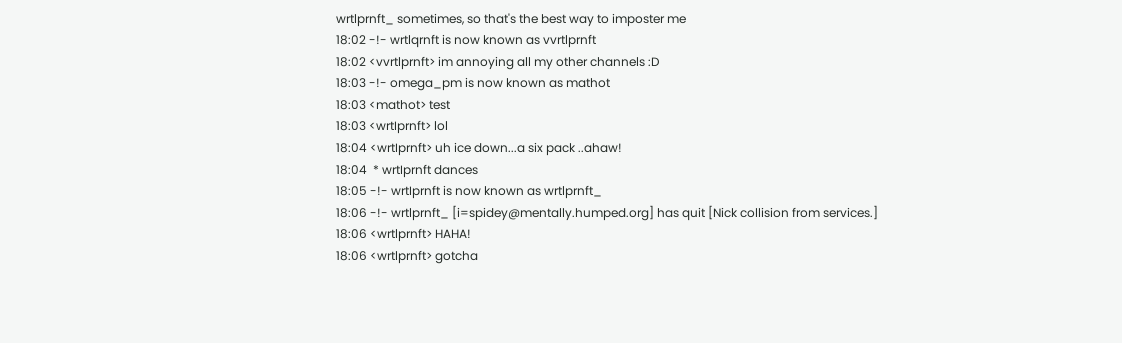wrtlprnft_ sometimes, so that's the best way to imposter me
18:02 -!- wrtlqrnft is now known as vvrtlprnft
18:02 <vvrtlprnft> im annoying all my other channels :D
18:03 -!- omega_pm is now known as mathot
18:03 <mathot> test
18:03 <wrtIprnft> lol
18:04 <wrtIprnft> uh ice down...a six pack ..ahaw!
18:04  * wrtIprnft dances
18:05 -!- wrtIprnft is now known as wrtlprnft_
18:06 -!- wrtlprnft_ [i=spidey@mentally.humped.org] has quit [Nick collision from services.]
18:06 <wrtlprnft> HAHA!
18:06 <wrtlprnft> gotcha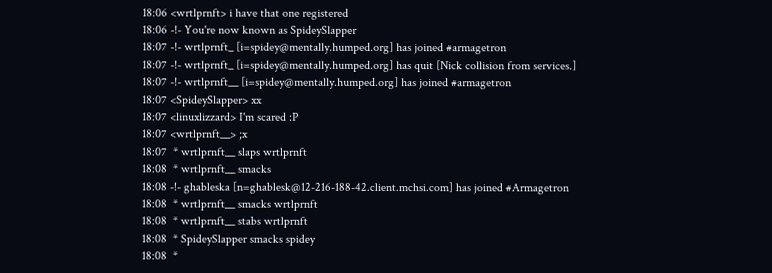18:06 <wrtlprnft> i have that one registered
18:06 -!- You're now known as SpideySlapper
18:07 -!- wrtlprnft_ [i=spidey@mentally.humped.org] has joined #armagetron
18:07 -!- wrtlprnft_ [i=spidey@mentally.humped.org] has quit [Nick collision from services.]
18:07 -!- wrtlprnft__ [i=spidey@mentally.humped.org] has joined #armagetron
18:07 <SpideySlapper> xx
18:07 <linuxlizzard> I'm scared :P
18:07 <wrtlprnft__> ;x
18:07  * wrtlprnft__ slaps wrtlprnft
18:08  * wrtlprnft__ smacks
18:08 -!- ghableska [n=ghablesk@12-216-188-42.client.mchsi.com] has joined #Armagetron
18:08  * wrtlprnft__ smacks wrtlprnft
18:08  * wrtlprnft__ stabs wrtlprnft
18:08  * SpideySlapper smacks spidey
18:08  *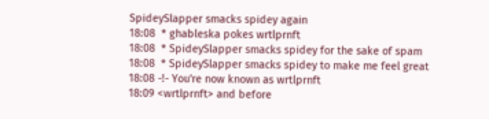SpideySlapper smacks spidey again
18:08  * ghableska pokes wrtlprnft
18:08  * SpideySlapper smacks spidey for the sake of spam
18:08  * SpideySlapper smacks spidey to make me feel great
18:08 -!- You're now known as wrtlprnft
18:09 <wrtlprnft> and before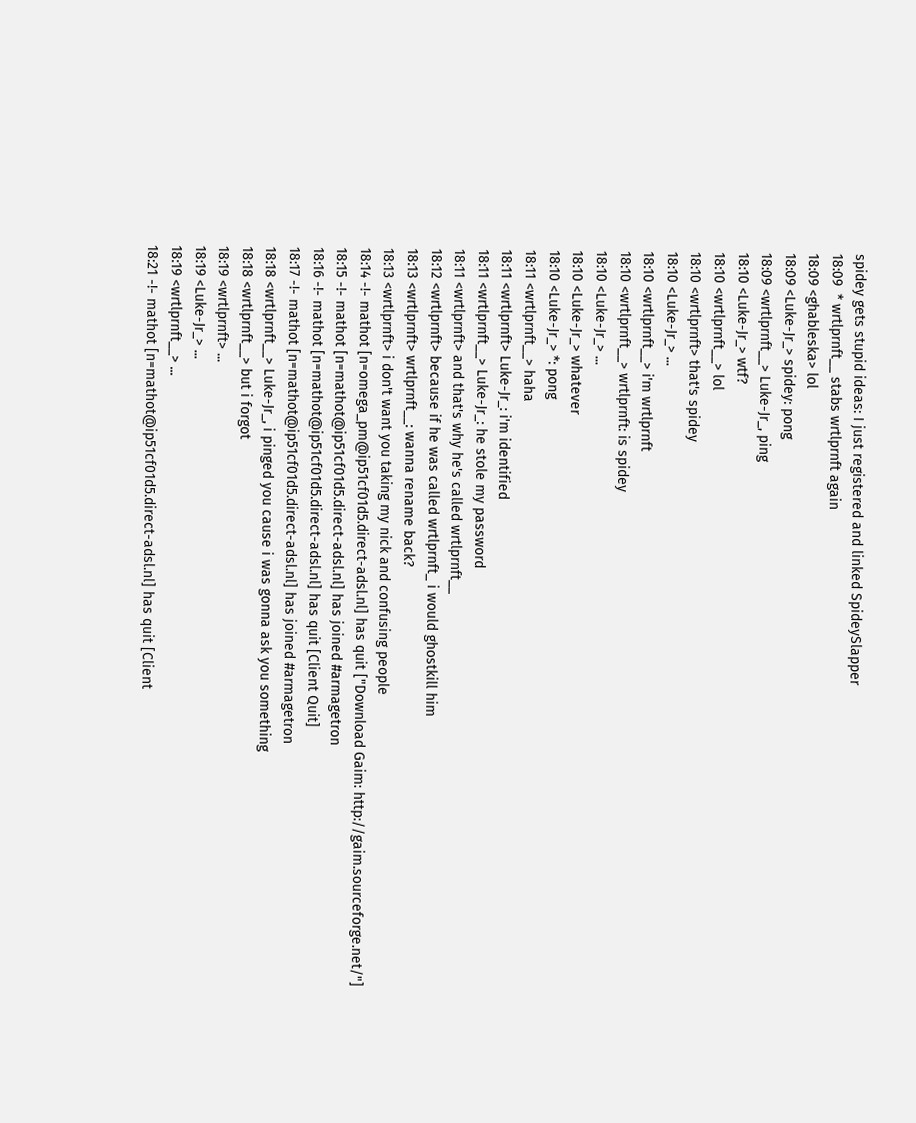spidey gets stupid ideas: I just registered and linked SpideySlapper
18:09  * wrtlprnft__ stabs wrtlprnft again
18:09 <ghableska> lol
18:09 <Luke-Jr_> spidey: pong
18:09 <wrtlprnft__> Luke-Jr_, ping
18:10 <Luke-Jr_> wtf?
18:10 <wrtlprnft__> lol
18:10 <wrtlprnft> that's spidey
18:10 <Luke-Jr_> ...
18:10 <wrtlprnft__> i'm wrtlprnft
18:10 <wrtlprnft__> wrtlprnft: is spidey
18:10 <Luke-Jr_> ...
18:10 <Luke-Jr_> whatever
18:10 <Luke-Jr_> *: pong
18:11 <wrtlprnft__> haha
18:11 <wrtlprnft> Luke-Jr_: i'm identified
18:11 <wrtlprnft__> Luke-Jr_: he stole my password
18:11 <wrtlprnft> and that's why he's called wrtlprnft__
18:12 <wrtlprnft> because if he was called wrtlprnft_ i would ghostkill him
18:13 <wrtlprnft> wrtlprnft__: wanna rename back?
18:13 <wrtlprnft> i don't want you taking my nick and confusing people
18:14 -!- mathot [n=omega_pm@ip51cf01d5.direct-adsl.nl] has quit ["Download Gaim: http://gaim.sourceforge.net/"]
18:15 -!- mathot [n=mathot@ip51cf01d5.direct-adsl.nl] has joined #armagetron
18:16 -!- mathot [n=mathot@ip51cf01d5.direct-adsl.nl] has quit [Client Quit]
18:17 -!- mathot [n=mathot@ip51cf01d5.direct-adsl.nl] has joined #armagetron
18:18 <wrtlprnft__> Luke-Jr_, i pinged you cause i was gonna ask you something
18:18 <wrtlprnft__> but i forgot
18:19 <wrtlprnft> ...
18:19 <Luke-Jr_> ...
18:19 <wrtlprnft__> ...
18:21 -!- mathot [n=mathot@ip51cf01d5.direct-adsl.nl] has quit [Client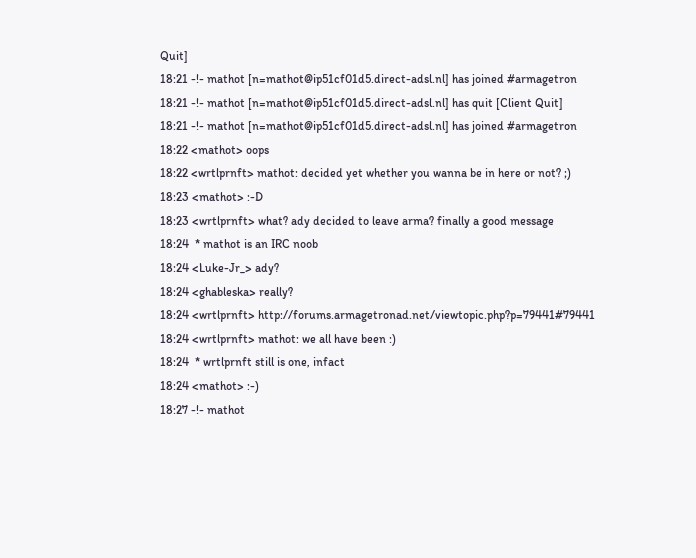Quit]
18:21 -!- mathot [n=mathot@ip51cf01d5.direct-adsl.nl] has joined #armagetron
18:21 -!- mathot [n=mathot@ip51cf01d5.direct-adsl.nl] has quit [Client Quit]
18:21 -!- mathot [n=mathot@ip51cf01d5.direct-adsl.nl] has joined #armagetron
18:22 <mathot> oops
18:22 <wrtlprnft> mathot: decided yet whether you wanna be in here or not? ;)
18:23 <mathot> :-D
18:23 <wrtlprnft> what? ady decided to leave arma? finally a good message
18:24  * mathot is an IRC noob
18:24 <Luke-Jr_> ady?
18:24 <ghableska> really?
18:24 <wrtlprnft> http://forums.armagetronad.net/viewtopic.php?p=79441#79441
18:24 <wrtlprnft> mathot: we all have been :)
18:24  * wrtlprnft still is one, infact
18:24 <mathot> :-)
18:27 -!- mathot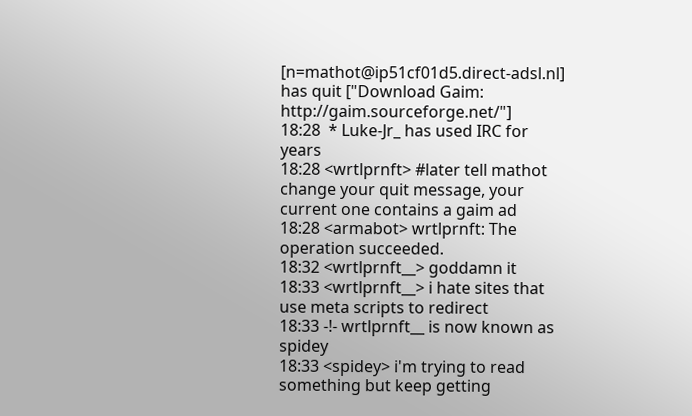[n=mathot@ip51cf01d5.direct-adsl.nl] has quit ["Download Gaim: http://gaim.sourceforge.net/"]
18:28  * Luke-Jr_ has used IRC for years
18:28 <wrtlprnft> #later tell mathot change your quit message, your current one contains a gaim ad
18:28 <armabot> wrtlprnft: The operation succeeded.
18:32 <wrtlprnft__> goddamn it
18:33 <wrtlprnft__> i hate sites that use meta scripts to redirect
18:33 -!- wrtlprnft__ is now known as spidey
18:33 <spidey> i'm trying to read something but keep getting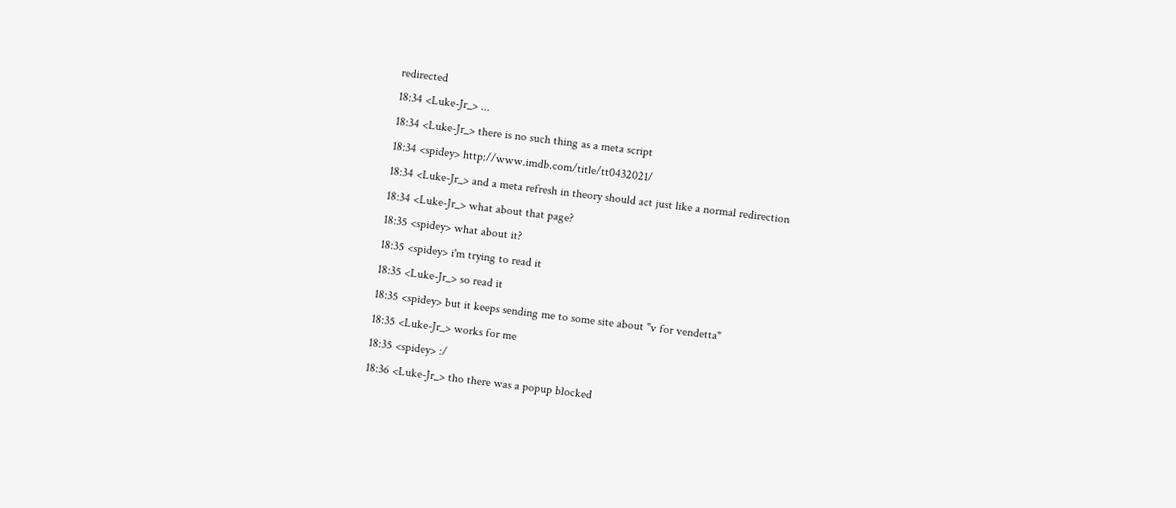redirected
18:34 <Luke-Jr_> ...
18:34 <Luke-Jr_> there is no such thing as a meta script
18:34 <spidey> http://www.imdb.com/title/tt0432021/
18:34 <Luke-Jr_> and a meta refresh in theory should act just like a normal redirection
18:34 <Luke-Jr_> what about that page?
18:35 <spidey> what about it?
18:35 <spidey> i'm trying to read it
18:35 <Luke-Jr_> so read it
18:35 <spidey> but it keeps sending me to some site about "v for vendetta"
18:35 <Luke-Jr_> works for me
18:35 <spidey> :/
18:36 <Luke-Jr_> tho there was a popup blocked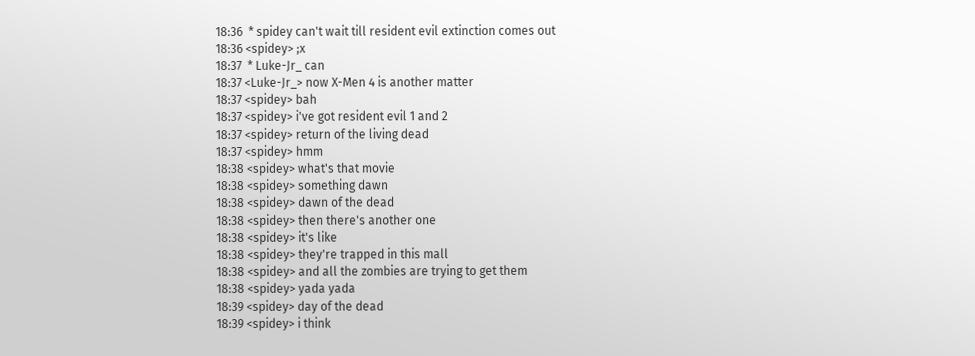18:36  * spidey can't wait till resident evil extinction comes out
18:36 <spidey> ;x
18:37  * Luke-Jr_ can
18:37 <Luke-Jr_> now X-Men 4 is another matter
18:37 <spidey> bah
18:37 <spidey> i've got resident evil 1 and 2
18:37 <spidey> return of the living dead
18:37 <spidey> hmm
18:38 <spidey> what's that movie
18:38 <spidey> something dawn
18:38 <spidey> dawn of the dead
18:38 <spidey> then there's another one
18:38 <spidey> it's like
18:38 <spidey> they're trapped in this mall
18:38 <spidey> and all the zombies are trying to get them
18:38 <spidey> yada yada
18:39 <spidey> day of the dead
18:39 <spidey> i think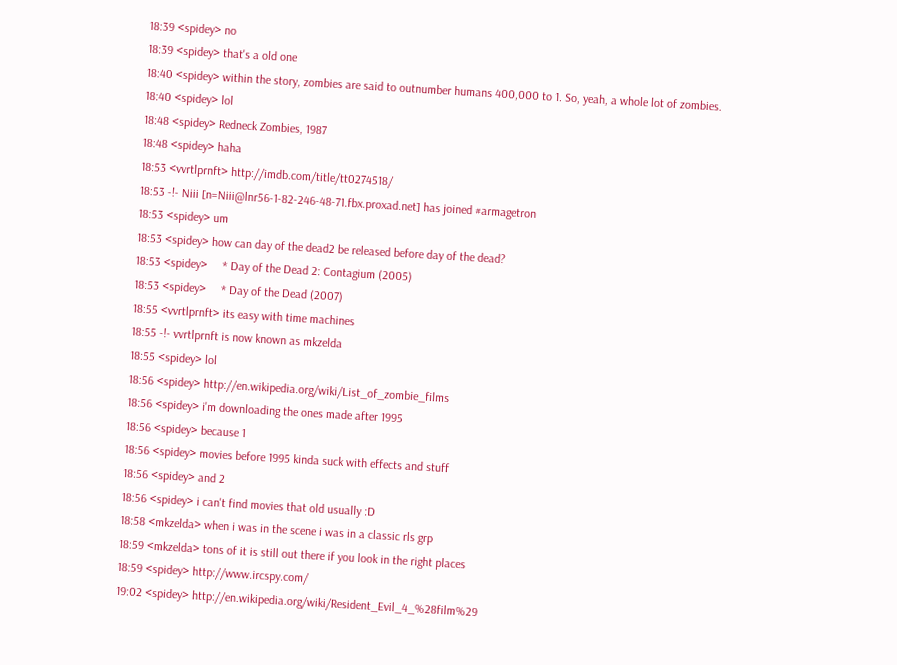18:39 <spidey> no
18:39 <spidey> that's a old one
18:40 <spidey> within the story, zombies are said to outnumber humans 400,000 to 1. So, yeah, a whole lot of zombies.
18:40 <spidey> lol
18:48 <spidey> Redneck Zombies, 1987
18:48 <spidey> haha
18:53 <vvrtlprnft> http://imdb.com/title/tt0274518/
18:53 -!- Niii [n=Niii@lnr56-1-82-246-48-71.fbx.proxad.net] has joined #armagetron
18:53 <spidey> um
18:53 <spidey> how can day of the dead2 be released before day of the dead?
18:53 <spidey>     * Day of the Dead 2: Contagium (2005)
18:53 <spidey>     * Day of the Dead (2007)
18:55 <vvrtlprnft> its easy with time machines
18:55 -!- vvrtlprnft is now known as mkzelda
18:55 <spidey> lol
18:56 <spidey> http://en.wikipedia.org/wiki/List_of_zombie_films
18:56 <spidey> i'm downloading the ones made after 1995
18:56 <spidey> because 1
18:56 <spidey> movies before 1995 kinda suck with effects and stuff
18:56 <spidey> and 2
18:56 <spidey> i can't find movies that old usually :D
18:58 <mkzelda> when i was in the scene i was in a classic rls grp
18:59 <mkzelda> tons of it is still out there if you look in the right places
18:59 <spidey> http://www.ircspy.com/
19:02 <spidey> http://en.wikipedia.org/wiki/Resident_Evil_4_%28film%29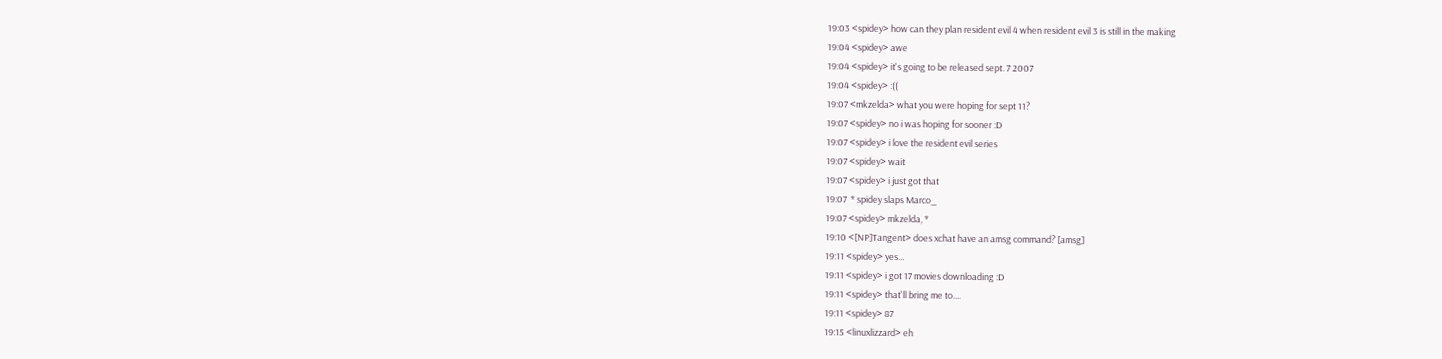19:03 <spidey> how can they plan resident evil 4 when resident evil 3 is still in the making
19:04 <spidey> awe
19:04 <spidey> it's going to be released sept. 7 2007
19:04 <spidey> :((
19:07 <mkzelda> what you were hoping for sept 11?
19:07 <spidey> no i was hoping for sooner :D
19:07 <spidey> i love the resident evil series
19:07 <spidey> wait
19:07 <spidey> i just got that
19:07  * spidey slaps Marco_
19:07 <spidey> mkzelda, *
19:10 <[NP]Tangent> does xchat have an amsg command? [amsg]
19:11 <spidey> yes...
19:11 <spidey> i got 17 movies downloading :D
19:11 <spidey> that'll bring me to....
19:11 <spidey> 87
19:15 <linuxlizzard> eh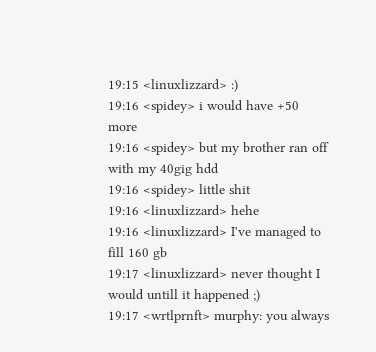19:15 <linuxlizzard> :)
19:16 <spidey> i would have +50 more
19:16 <spidey> but my brother ran off with my 40gig hdd
19:16 <spidey> little shit
19:16 <linuxlizzard> hehe
19:16 <linuxlizzard> I've managed to fill 160 gb
19:17 <linuxlizzard> never thought I would untill it happened ;)
19:17 <wrtlprnft> murphy: you always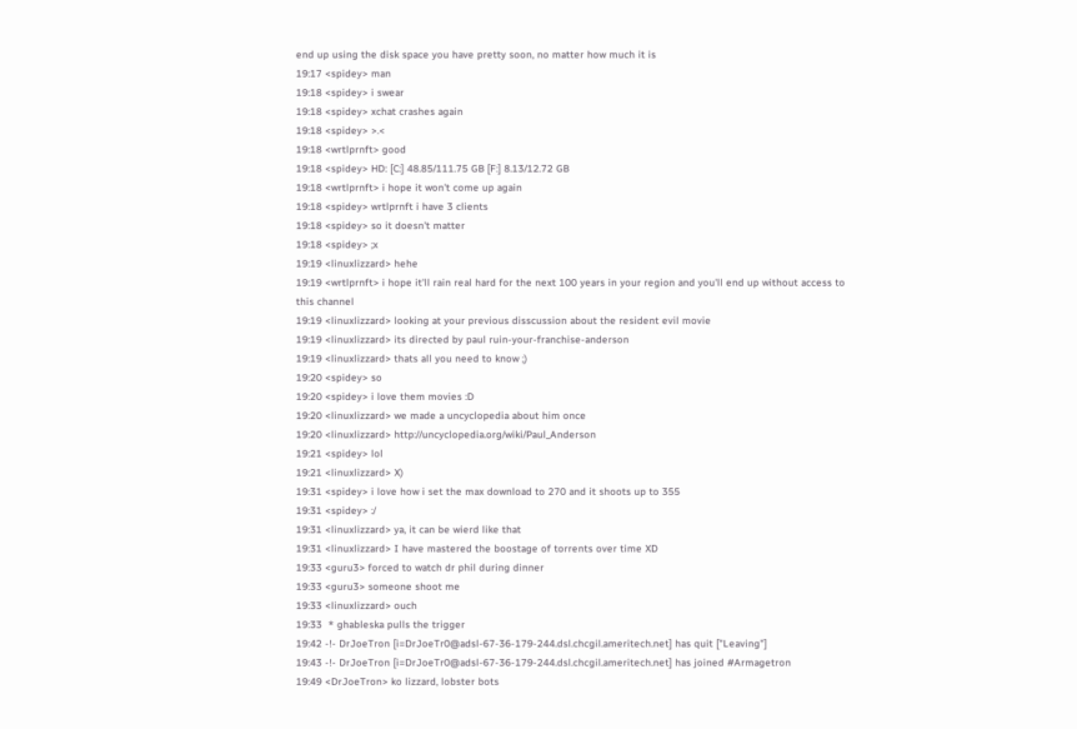end up using the disk space you have pretty soon, no matter how much it is
19:17 <spidey> man
19:18 <spidey> i swear
19:18 <spidey> xchat crashes again
19:18 <spidey> >.<
19:18 <wrtlprnft> good
19:18 <spidey> HD: [C:] 48.85/111.75 GB [F:] 8.13/12.72 GB
19:18 <wrtlprnft> i hope it won't come up again
19:18 <spidey> wrtlprnft i have 3 clients
19:18 <spidey> so it doesn't matter
19:18 <spidey> ;x
19:19 <linuxlizzard> hehe
19:19 <wrtlprnft> i hope it'll rain real hard for the next 100 years in your region and you'll end up without access to this channel
19:19 <linuxlizzard> looking at your previous disscussion about the resident evil movie
19:19 <linuxlizzard> its directed by paul ruin-your-franchise-anderson
19:19 <linuxlizzard> thats all you need to know ;)
19:20 <spidey> so
19:20 <spidey> i love them movies :D
19:20 <linuxlizzard> we made a uncyclopedia about him once
19:20 <linuxlizzard> http://uncyclopedia.org/wiki/Paul_Anderson
19:21 <spidey> lol
19:21 <linuxlizzard> X)
19:31 <spidey> i love how i set the max download to 270 and it shoots up to 355
19:31 <spidey> :/
19:31 <linuxlizzard> ya, it can be wierd like that
19:31 <linuxlizzard> I have mastered the boostage of torrents over time XD
19:33 <guru3> forced to watch dr phil during dinner
19:33 <guru3> someone shoot me
19:33 <linuxlizzard> ouch
19:33  * ghableska pulls the trigger
19:42 -!- DrJoeTron [i=DrJoeTr0@adsl-67-36-179-244.dsl.chcgil.ameritech.net] has quit ["Leaving"]
19:43 -!- DrJoeTron [i=DrJoeTr0@adsl-67-36-179-244.dsl.chcgil.ameritech.net] has joined #Armagetron
19:49 <DrJoeTron> ko lizzard, lobster bots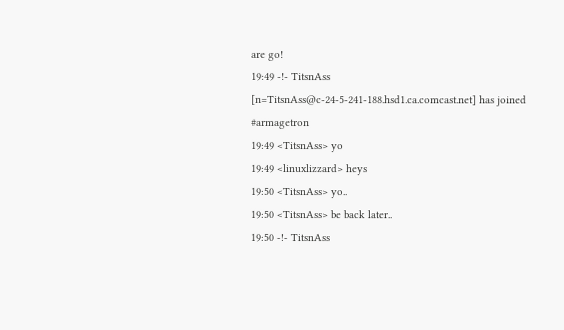are go!
19:49 -!- TitsnAss [n=TitsnAss@c-24-5-241-188.hsd1.ca.comcast.net] has joined #armagetron
19:49 <TitsnAss> yo
19:49 <linuxlizzard> heys
19:50 <TitsnAss> yo..
19:50 <TitsnAss> be back later..
19:50 -!- TitsnAss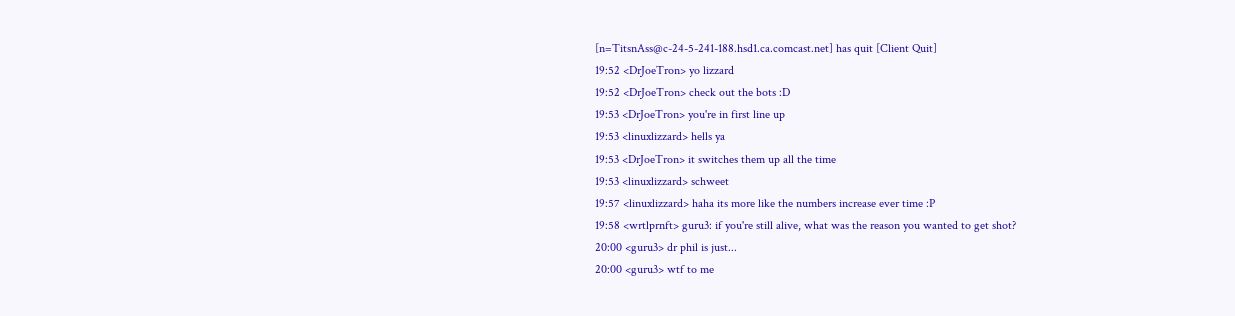[n=TitsnAss@c-24-5-241-188.hsd1.ca.comcast.net] has quit [Client Quit]
19:52 <DrJoeTron> yo lizzard
19:52 <DrJoeTron> check out the bots :D
19:53 <DrJoeTron> you're in first line up
19:53 <linuxlizzard> hells ya
19:53 <DrJoeTron> it switches them up all the time
19:53 <linuxlizzard> schweet
19:57 <linuxlizzard> haha its more like the numbers increase ever time :P
19:58 <wrtlprnft> guru3: if you're still alive, what was the reason you wanted to get shot?
20:00 <guru3> dr phil is just...
20:00 <guru3> wtf to me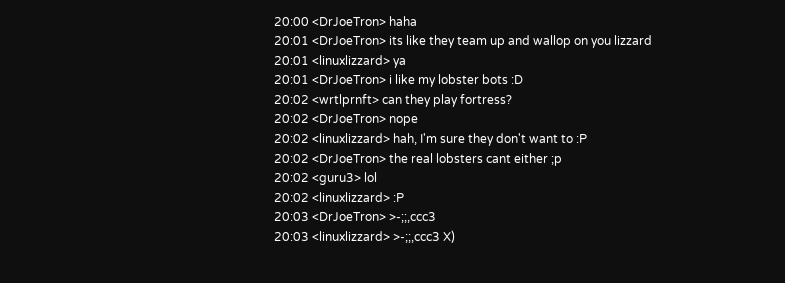20:00 <DrJoeTron> haha
20:01 <DrJoeTron> its like they team up and wallop on you lizzard
20:01 <linuxlizzard> ya
20:01 <DrJoeTron> i like my lobster bots :D
20:02 <wrtlprnft> can they play fortress?
20:02 <DrJoeTron> nope
20:02 <linuxlizzard> hah, I'm sure they don't want to :P
20:02 <DrJoeTron> the real lobsters cant either ;p
20:02 <guru3> lol
20:02 <linuxlizzard> :P
20:03 <DrJoeTron> >-;;,ccc3
20:03 <linuxlizzard> >-;;,ccc3 X)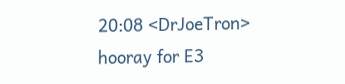20:08 <DrJoeTron> hooray for E3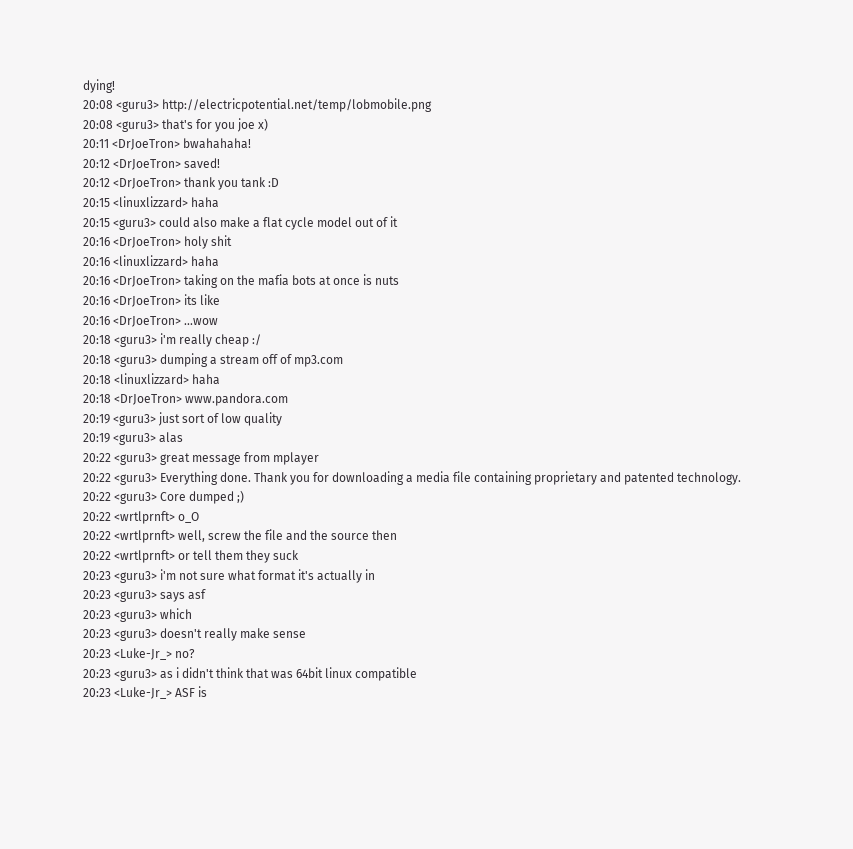dying!
20:08 <guru3> http://electricpotential.net/temp/lobmobile.png
20:08 <guru3> that's for you joe x)
20:11 <DrJoeTron> bwahahaha!
20:12 <DrJoeTron> saved!
20:12 <DrJoeTron> thank you tank :D
20:15 <linuxlizzard> haha
20:15 <guru3> could also make a flat cycle model out of it
20:16 <DrJoeTron> holy shit
20:16 <linuxlizzard> haha
20:16 <DrJoeTron> taking on the mafia bots at once is nuts
20:16 <DrJoeTron> its like
20:16 <DrJoeTron> ...wow
20:18 <guru3> i'm really cheap :/
20:18 <guru3> dumping a stream off of mp3.com
20:18 <linuxlizzard> haha
20:18 <DrJoeTron> www.pandora.com
20:19 <guru3> just sort of low quality
20:19 <guru3> alas
20:22 <guru3> great message from mplayer
20:22 <guru3> Everything done. Thank you for downloading a media file containing proprietary and patented technology.
20:22 <guru3> Core dumped ;)
20:22 <wrtlprnft> o_O
20:22 <wrtlprnft> well, screw the file and the source then
20:22 <wrtlprnft> or tell them they suck
20:23 <guru3> i'm not sure what format it's actually in
20:23 <guru3> says asf
20:23 <guru3> which
20:23 <guru3> doesn't really make sense
20:23 <Luke-Jr_> no?
20:23 <guru3> as i didn't think that was 64bit linux compatible
20:23 <Luke-Jr_> ASF is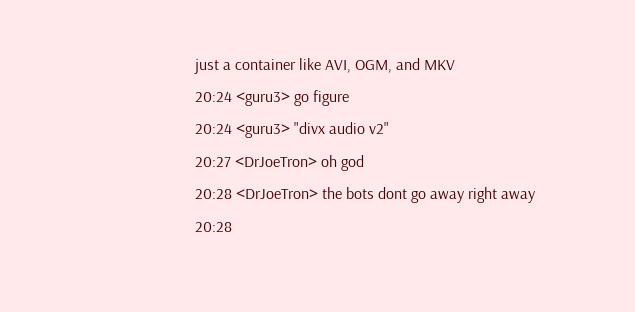just a container like AVI, OGM, and MKV
20:24 <guru3> go figure
20:24 <guru3> "divx audio v2"
20:27 <DrJoeTron> oh god
20:28 <DrJoeTron> the bots dont go away right away
20:28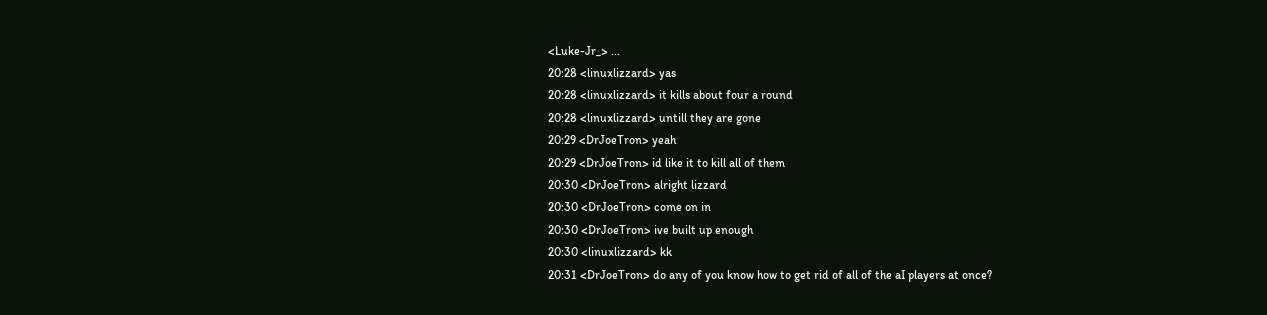<Luke-Jr_> ...
20:28 <linuxlizzard> yas
20:28 <linuxlizzard> it kills about four a round
20:28 <linuxlizzard> untill they are gone
20:29 <DrJoeTron> yeah
20:29 <DrJoeTron> id like it to kill all of them
20:30 <DrJoeTron> alright lizzard
20:30 <DrJoeTron> come on in
20:30 <DrJoeTron> ive built up enough
20:30 <linuxlizzard> kk
20:31 <DrJoeTron> do any of you know how to get rid of all of the aI players at once?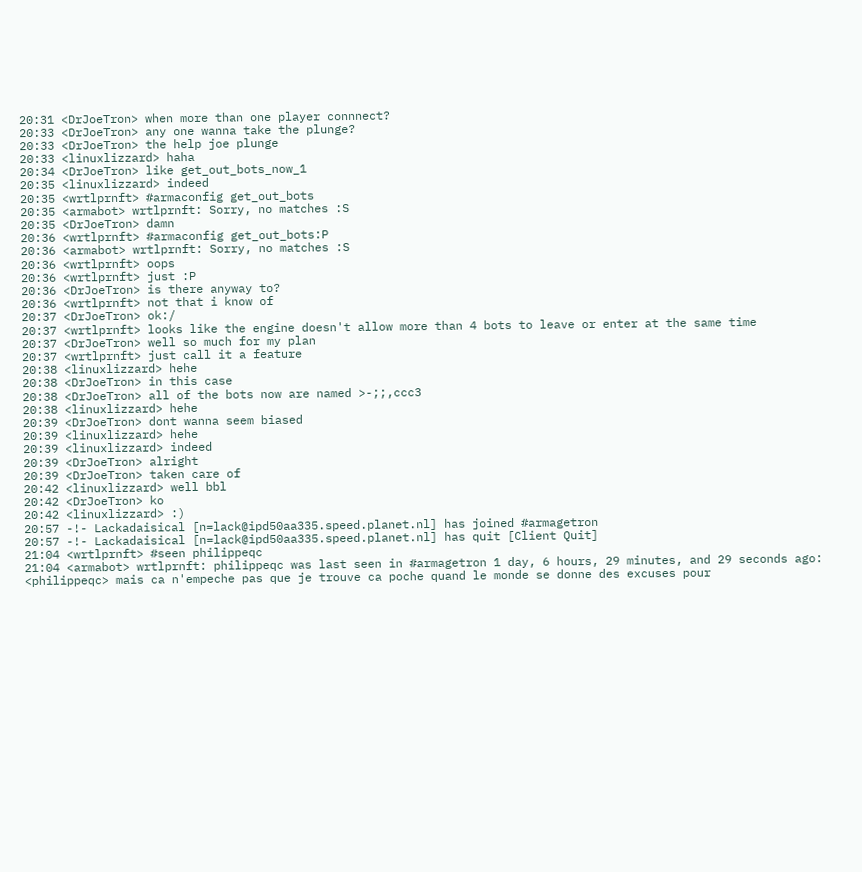20:31 <DrJoeTron> when more than one player connnect?
20:33 <DrJoeTron> any one wanna take the plunge?
20:33 <DrJoeTron> the help joe plunge
20:33 <linuxlizzard> haha
20:34 <DrJoeTron> like get_out_bots_now_1
20:35 <linuxlizzard> indeed
20:35 <wrtlprnft> #armaconfig get_out_bots
20:35 <armabot> wrtlprnft: Sorry, no matches :S
20:35 <DrJoeTron> damn
20:36 <wrtlprnft> #armaconfig get_out_bots:P
20:36 <armabot> wrtlprnft: Sorry, no matches :S
20:36 <wrtlprnft> oops
20:36 <wrtlprnft> just :P
20:36 <DrJoeTron> is there anyway to?
20:36 <wrtlprnft> not that i know of
20:37 <DrJoeTron> ok:/
20:37 <wrtlprnft> looks like the engine doesn't allow more than 4 bots to leave or enter at the same time
20:37 <DrJoeTron> well so much for my plan
20:37 <wrtlprnft> just call it a feature
20:38 <linuxlizzard> hehe
20:38 <DrJoeTron> in this case
20:38 <DrJoeTron> all of the bots now are named >-;;,ccc3
20:38 <linuxlizzard> hehe
20:39 <DrJoeTron> dont wanna seem biased
20:39 <linuxlizzard> hehe
20:39 <linuxlizzard> indeed
20:39 <DrJoeTron> alright
20:39 <DrJoeTron> taken care of
20:42 <linuxlizzard> well bbl
20:42 <DrJoeTron> ko
20:42 <linuxlizzard> :)
20:57 -!- Lackadaisical [n=lack@ipd50aa335.speed.planet.nl] has joined #armagetron
20:57 -!- Lackadaisical [n=lack@ipd50aa335.speed.planet.nl] has quit [Client Quit]
21:04 <wrtlprnft> #seen philippeqc
21:04 <armabot> wrtlprnft: philippeqc was last seen in #armagetron 1 day, 6 hours, 29 minutes, and 29 seconds ago: <philippeqc> mais ca n'empeche pas que je trouve ca poche quand le monde se donne des excuses pour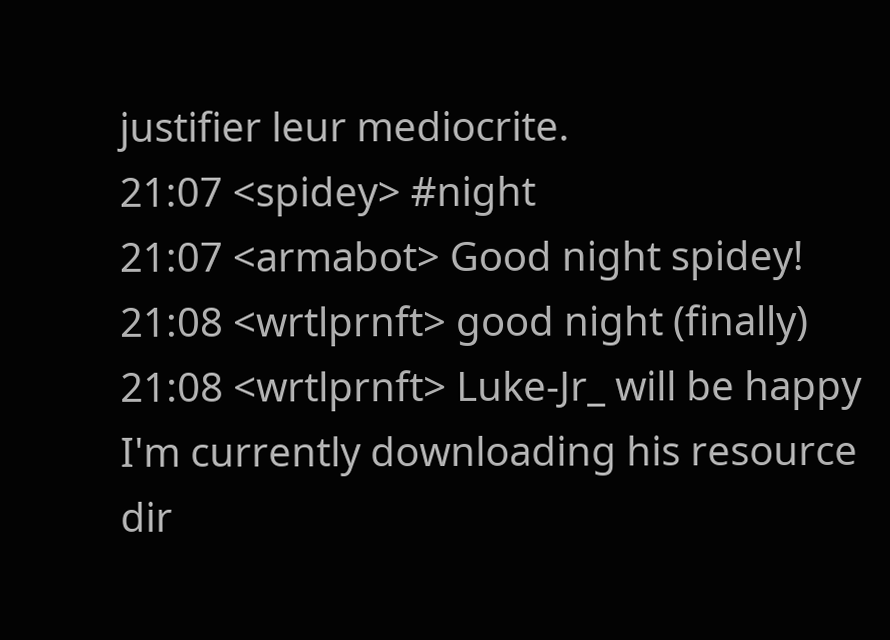justifier leur mediocrite.
21:07 <spidey> #night
21:07 <armabot> Good night spidey!
21:08 <wrtlprnft> good night (finally)
21:08 <wrtlprnft> Luke-Jr_ will be happy I'm currently downloading his resource dir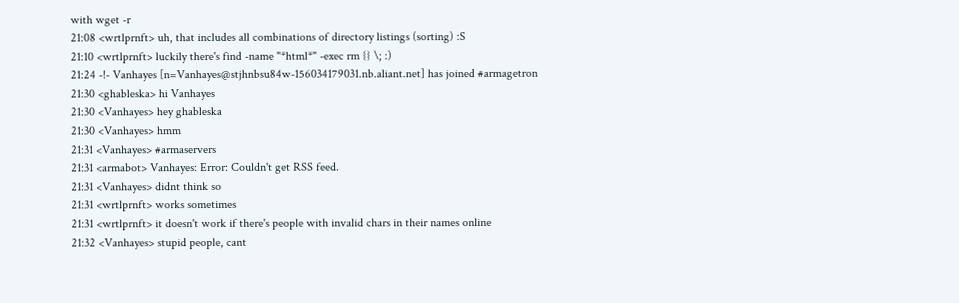with wget -r
21:08 <wrtlprnft> uh, that includes all combinations of directory listings (sorting) :S
21:10 <wrtlprnft> luckily there's find -name "*html*" -exec rm {} \; :)
21:24 -!- Vanhayes [n=Vanhayes@stjhnbsu84w-156034179031.nb.aliant.net] has joined #armagetron
21:30 <ghableska> hi Vanhayes
21:30 <Vanhayes> hey ghableska
21:30 <Vanhayes> hmm
21:31 <Vanhayes> #armaservers
21:31 <armabot> Vanhayes: Error: Couldn't get RSS feed.
21:31 <Vanhayes> didnt think so
21:31 <wrtlprnft> works sometimes
21:31 <wrtlprnft> it doesn't work if there's people with invalid chars in their names online
21:32 <Vanhayes> stupid people, cant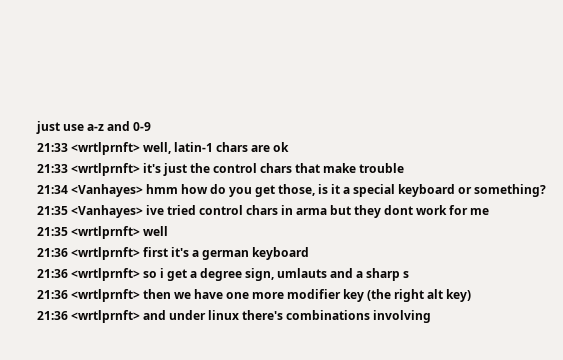just use a-z and 0-9
21:33 <wrtlprnft> well, latin-1 chars are ok
21:33 <wrtlprnft> it's just the control chars that make trouble
21:34 <Vanhayes> hmm how do you get those, is it a special keyboard or something?
21:35 <Vanhayes> ive tried control chars in arma but they dont work for me
21:35 <wrtlprnft> well
21:36 <wrtlprnft> first it's a german keyboard
21:36 <wrtlprnft> so i get a degree sign, umlauts and a sharp s
21:36 <wrtlprnft> then we have one more modifier key (the right alt key)
21:36 <wrtlprnft> and under linux there's combinations involving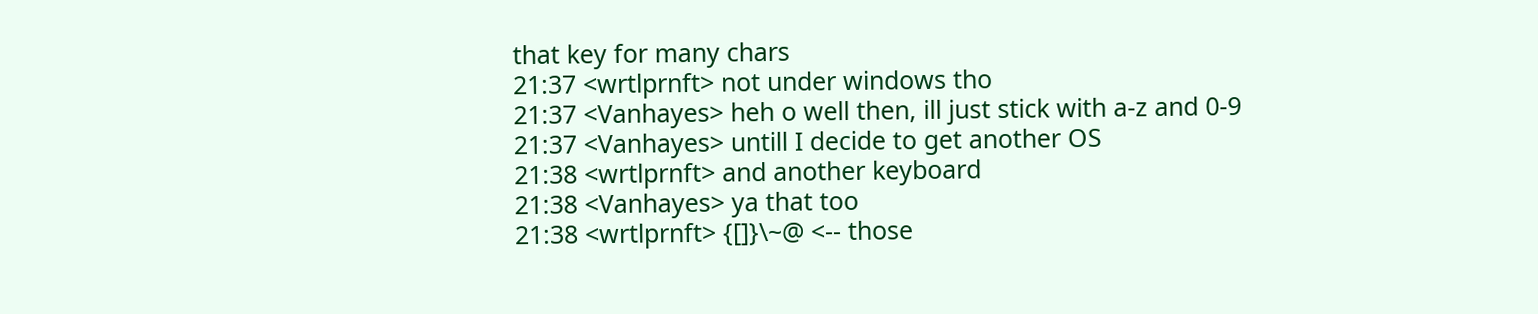that key for many chars
21:37 <wrtlprnft> not under windows tho
21:37 <Vanhayes> heh o well then, ill just stick with a-z and 0-9
21:37 <Vanhayes> untill I decide to get another OS
21:38 <wrtlprnft> and another keyboard
21:38 <Vanhayes> ya that too
21:38 <wrtlprnft> {[]}\~@ <-- those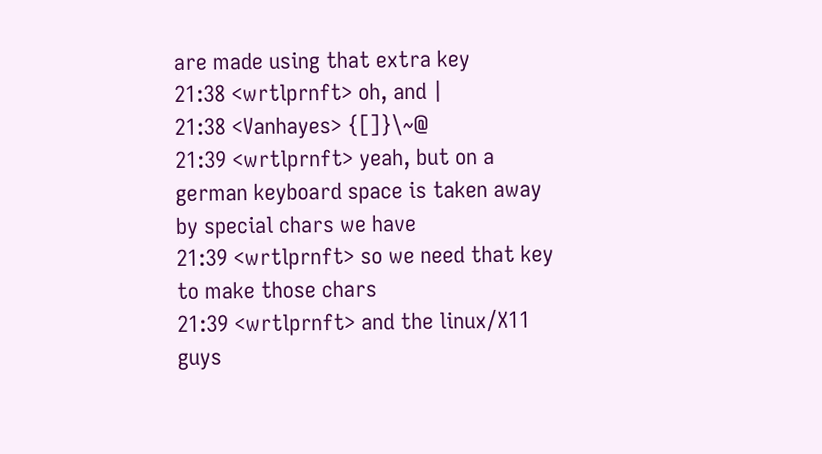are made using that extra key
21:38 <wrtlprnft> oh, and |
21:38 <Vanhayes> {[]}\~@
21:39 <wrtlprnft> yeah, but on a german keyboard space is taken away by special chars we have
21:39 <wrtlprnft> so we need that key to make those chars
21:39 <wrtlprnft> and the linux/X11 guys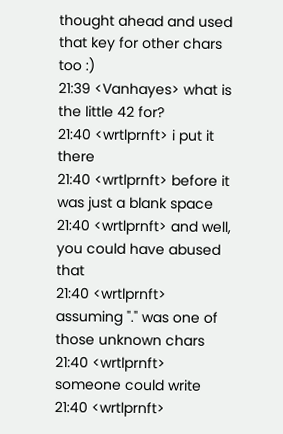thought ahead and used that key for other chars too :)
21:39 <Vanhayes> what is the little 42 for?
21:40 <wrtlprnft> i put it there
21:40 <wrtlprnft> before it was just a blank space
21:40 <wrtlprnft> and well, you could have abused that
21:40 <wrtlprnft> assuming "." was one of those unknown chars
21:40 <wrtlprnft> someone could write
21:40 <wrtlprnft>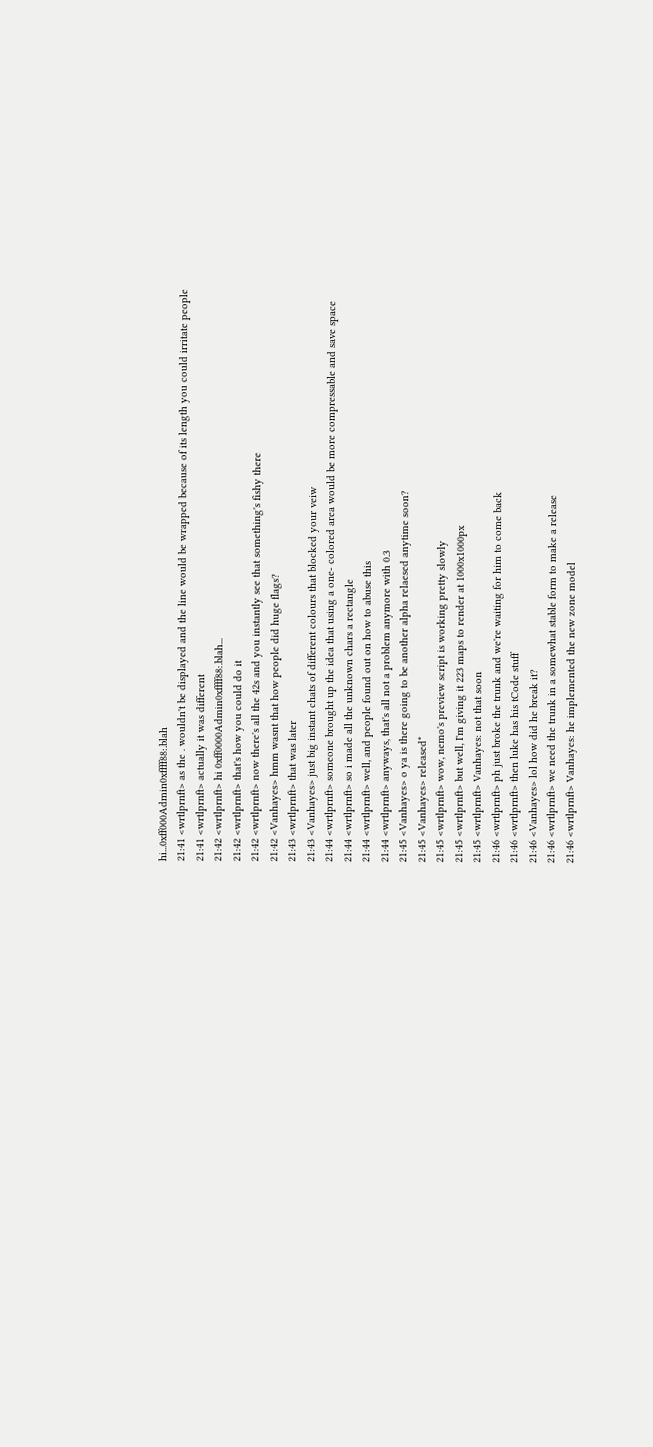hi...0xff000Admin0xffff88:.blah
21:41 <wrtlprnft> as the . wouldn't be displayed and the line would be wrapped because of its length you could irritate people
21:41 <wrtlprnft> actually it was different
21:42 <wrtlprnft> hi 0xff0000Admin0xffff88:.blah...
21:42 <wrtlprnft> that's how you could do it
21:42 <wrtlprnft> now there's all the 42s and you instantly see that something's fishy there
21:42 <Vanhayes> hmm wasnt that how people did huge flags?
21:43 <wrtlprnft> that was later
21:43 <Vanhayes> just big instant chats of different colours that blocked your veiw
21:44 <wrtlprnft> someone brought up the idea that using a one- colored area would be more compressable and save space
21:44 <wrtlprnft> so i made all the unknown chars a rectangle
21:44 <wrtlprnft> well, and people found out on how to abuse this
21:44 <wrtlprnft> anyways, that's all not a problem anymore with 0.3
21:45 <Vanhayes> o ya is there going to be another alpha relaesed anytime soon?
21:45 <Vanhayes> released*
21:45 <wrtlprnft> wow, nemo's preview script is working pretty slowly
21:45 <wrtlprnft> but well, I'm giving it 223 maps to render at 1000x1000px
21:45 <wrtlprnft> Vanhayes: not that soon
21:46 <wrtlprnft> ph just broke the trunk and we're waiting for him to come back
21:46 <wrtlprnft> then luke has his tCode stuff
21:46 <Vanhayes> lol how did he break it?
21:46 <wrtlprnft> we need the trunk in a somewhat stable form to make a release
21:46 <wrtlprnft> Vanhayes: he implemented the new zone model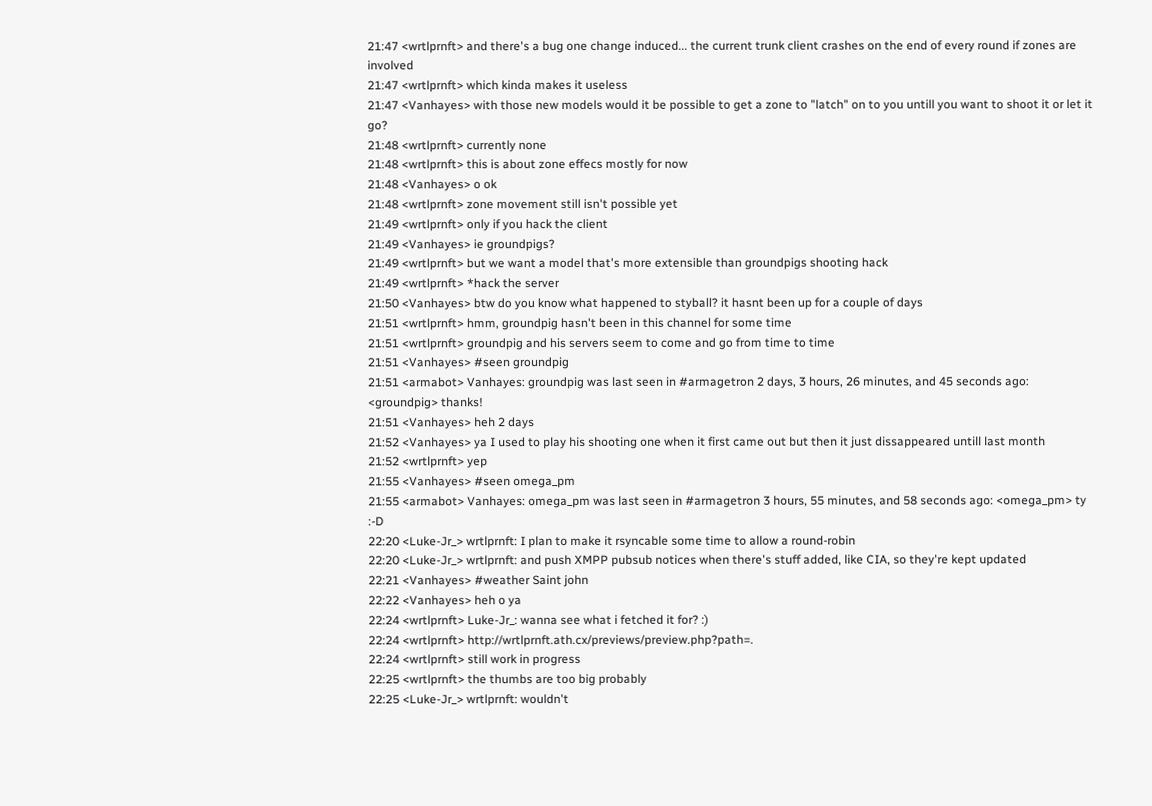21:47 <wrtlprnft> and there's a bug one change induced... the current trunk client crashes on the end of every round if zones are involved
21:47 <wrtlprnft> which kinda makes it useless
21:47 <Vanhayes> with those new models would it be possible to get a zone to "latch" on to you untill you want to shoot it or let it go?
21:48 <wrtlprnft> currently none
21:48 <wrtlprnft> this is about zone effecs mostly for now
21:48 <Vanhayes> o ok
21:48 <wrtlprnft> zone movement still isn't possible yet
21:49 <wrtlprnft> only if you hack the client
21:49 <Vanhayes> ie groundpigs?
21:49 <wrtlprnft> but we want a model that's more extensible than groundpigs shooting hack
21:49 <wrtlprnft> *hack the server
21:50 <Vanhayes> btw do you know what happened to styball? it hasnt been up for a couple of days
21:51 <wrtlprnft> hmm, groundpig hasn't been in this channel for some time
21:51 <wrtlprnft> groundpig and his servers seem to come and go from time to time
21:51 <Vanhayes> #seen groundpig
21:51 <armabot> Vanhayes: groundpig was last seen in #armagetron 2 days, 3 hours, 26 minutes, and 45 seconds ago: <groundpig> thanks!
21:51 <Vanhayes> heh 2 days
21:52 <Vanhayes> ya I used to play his shooting one when it first came out but then it just dissappeared untill last month
21:52 <wrtlprnft> yep
21:55 <Vanhayes> #seen omega_pm
21:55 <armabot> Vanhayes: omega_pm was last seen in #armagetron 3 hours, 55 minutes, and 58 seconds ago: <omega_pm> ty :-D
22:20 <Luke-Jr_> wrtlprnft: I plan to make it rsyncable some time to allow a round-robin
22:20 <Luke-Jr_> wrtlprnft: and push XMPP pubsub notices when there's stuff added, like CIA, so they're kept updated
22:21 <Vanhayes> #weather Saint john
22:22 <Vanhayes> heh o ya
22:24 <wrtlprnft> Luke-Jr_: wanna see what i fetched it for? :)
22:24 <wrtlprnft> http://wrtlprnft.ath.cx/previews/preview.php?path=.
22:24 <wrtlprnft> still work in progress
22:25 <wrtlprnft> the thumbs are too big probably
22:25 <Luke-Jr_> wrtlprnft: wouldn't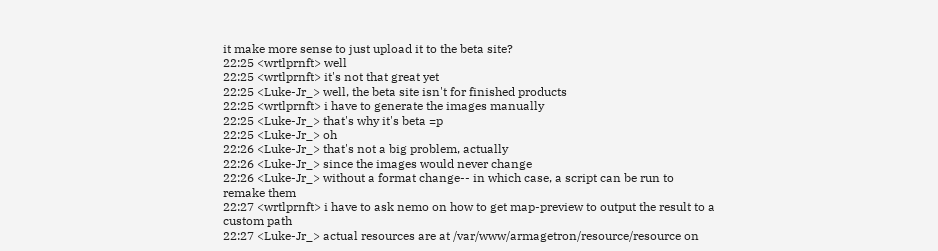it make more sense to just upload it to the beta site?
22:25 <wrtlprnft> well
22:25 <wrtlprnft> it's not that great yet
22:25 <Luke-Jr_> well, the beta site isn't for finished products
22:25 <wrtlprnft> i have to generate the images manually
22:25 <Luke-Jr_> that's why it's beta =p
22:25 <Luke-Jr_> oh
22:26 <Luke-Jr_> that's not a big problem, actually
22:26 <Luke-Jr_> since the images would never change
22:26 <Luke-Jr_> without a format change-- in which case, a script can be run to remake them
22:27 <wrtlprnft> i have to ask nemo on how to get map-preview to output the result to a custom path
22:27 <Luke-Jr_> actual resources are at /var/www/armagetron/resource/resource on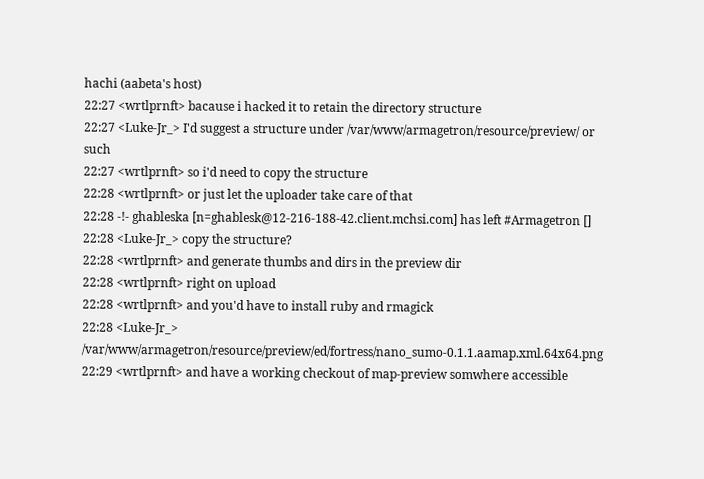hachi (aabeta's host)
22:27 <wrtlprnft> bacause i hacked it to retain the directory structure
22:27 <Luke-Jr_> I'd suggest a structure under /var/www/armagetron/resource/preview/ or such
22:27 <wrtlprnft> so i'd need to copy the structure
22:28 <wrtlprnft> or just let the uploader take care of that
22:28 -!- ghableska [n=ghablesk@12-216-188-42.client.mchsi.com] has left #Armagetron []
22:28 <Luke-Jr_> copy the structure?
22:28 <wrtlprnft> and generate thumbs and dirs in the preview dir
22:28 <wrtlprnft> right on upload
22:28 <wrtlprnft> and you'd have to install ruby and rmagick
22:28 <Luke-Jr_> /var/www/armagetron/resource/preview/ed/fortress/nano_sumo-0.1.1.aamap.xml.64x64.png
22:29 <wrtlprnft> and have a working checkout of map-preview somwhere accessible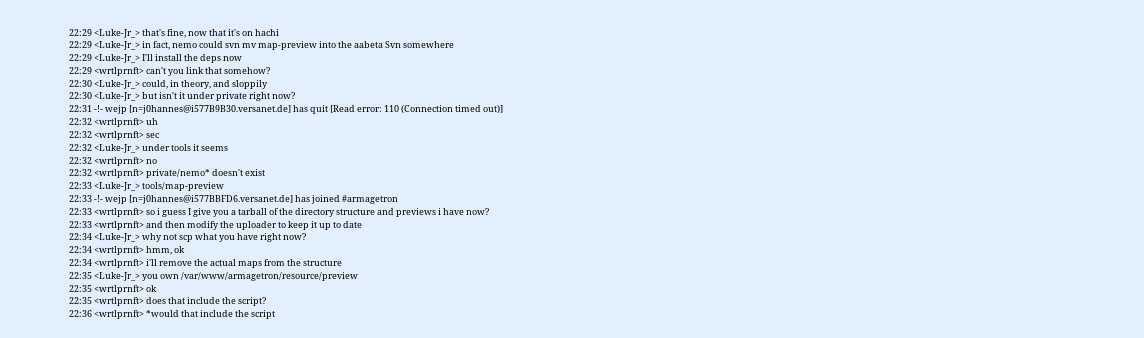22:29 <Luke-Jr_> that's fine, now that it's on hachi
22:29 <Luke-Jr_> in fact, nemo could svn mv map-preview into the aabeta Svn somewhere
22:29 <Luke-Jr_> I'll install the deps now
22:29 <wrtlprnft> can't you link that somehow?
22:30 <Luke-Jr_> could, in theory, and sloppily
22:30 <Luke-Jr_> but isn't it under private right now?
22:31 -!- wejp [n=j0hannes@i577B9B30.versanet.de] has quit [Read error: 110 (Connection timed out)]
22:32 <wrtlprnft> uh
22:32 <wrtlprnft> sec
22:32 <Luke-Jr_> under tools it seems
22:32 <wrtlprnft> no
22:32 <wrtlprnft> private/nemo* doesn't exist
22:33 <Luke-Jr_> tools/map-preview
22:33 -!- wejp [n=j0hannes@i577BBFD6.versanet.de] has joined #armagetron
22:33 <wrtlprnft> so i guess I give you a tarball of the directory structure and previews i have now?
22:33 <wrtlprnft> and then modify the uploader to keep it up to date
22:34 <Luke-Jr_> why not scp what you have right now?
22:34 <wrtlprnft> hmm, ok
22:34 <wrtlprnft> i'll remove the actual maps from the structure
22:35 <Luke-Jr_> you own /var/www/armagetron/resource/preview
22:35 <wrtlprnft> ok
22:35 <wrtlprnft> does that include the script?
22:36 <wrtlprnft> *would that include the script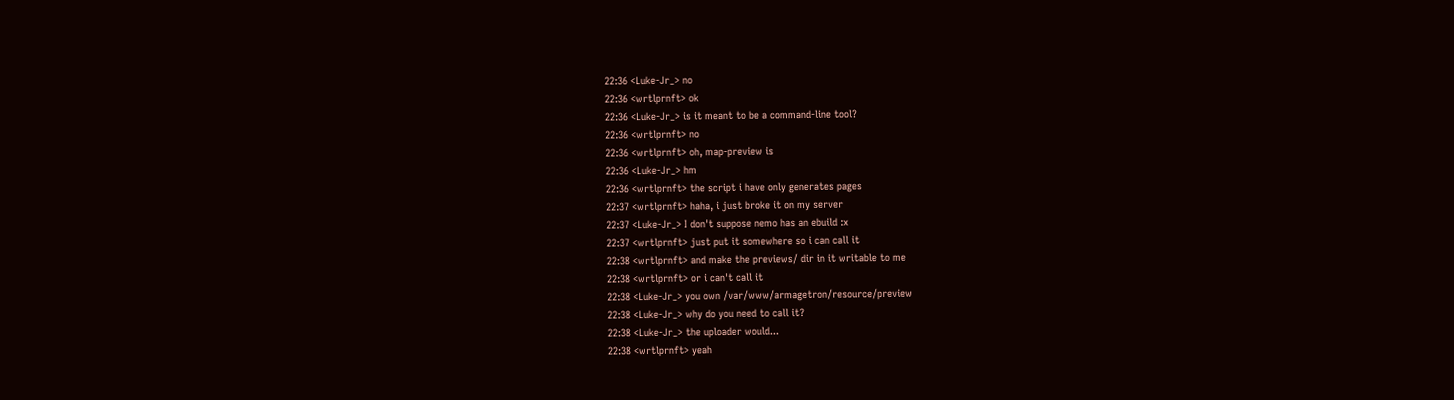22:36 <Luke-Jr_> no
22:36 <wrtlprnft> ok
22:36 <Luke-Jr_> is it meant to be a command-line tool?
22:36 <wrtlprnft> no
22:36 <wrtlprnft> oh, map-preview is
22:36 <Luke-Jr_> hm
22:36 <wrtlprnft> the script i have only generates pages
22:37 <wrtlprnft> haha, i just broke it on my server
22:37 <Luke-Jr_> I don't suppose nemo has an ebuild :x
22:37 <wrtlprnft> just put it somewhere so i can call it
22:38 <wrtlprnft> and make the previews/ dir in it writable to me
22:38 <wrtlprnft> or i can't call it
22:38 <Luke-Jr_> you own /var/www/armagetron/resource/preview
22:38 <Luke-Jr_> why do you need to call it?
22:38 <Luke-Jr_> the uploader would...
22:38 <wrtlprnft> yeah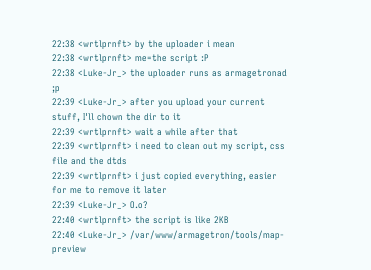22:38 <wrtlprnft> by the uploader i mean
22:38 <wrtlprnft> me=the script :P
22:38 <Luke-Jr_> the uploader runs as armagetronad ;p
22:39 <Luke-Jr_> after you upload your current stuff, I'll chown the dir to it
22:39 <wrtlprnft> wait a while after that
22:39 <wrtlprnft> i need to clean out my script, css file and the dtds
22:39 <wrtlprnft> i just copied everything, easier for me to remove it later
22:39 <Luke-Jr_> O.o?
22:40 <wrtlprnft> the script is like 2KB
22:40 <Luke-Jr_> /var/www/armagetron/tools/map-preview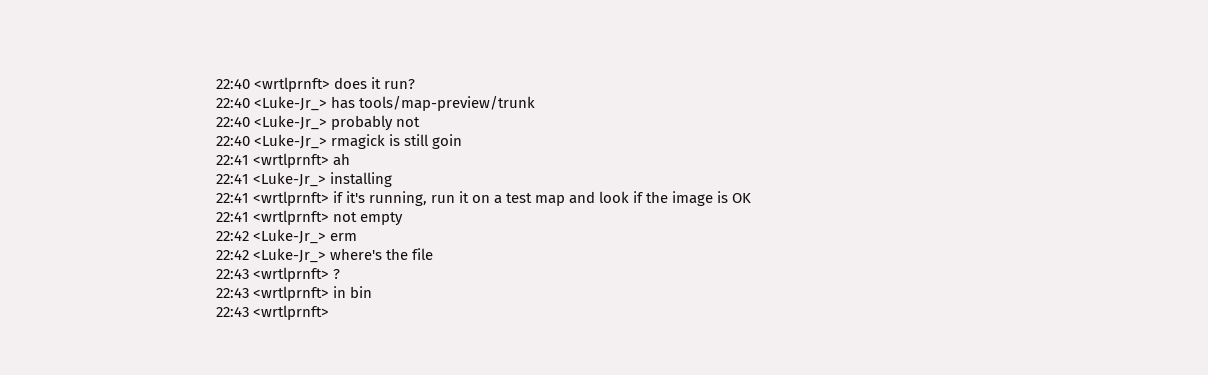22:40 <wrtlprnft> does it run?
22:40 <Luke-Jr_> has tools/map-preview/trunk
22:40 <Luke-Jr_> probably not
22:40 <Luke-Jr_> rmagick is still goin
22:41 <wrtlprnft> ah
22:41 <Luke-Jr_> installing
22:41 <wrtlprnft> if it's running, run it on a test map and look if the image is OK
22:41 <wrtlprnft> not empty
22:42 <Luke-Jr_> erm
22:42 <Luke-Jr_> where's the file
22:43 <wrtlprnft> ?
22:43 <wrtlprnft> in bin
22:43 <wrtlprnft>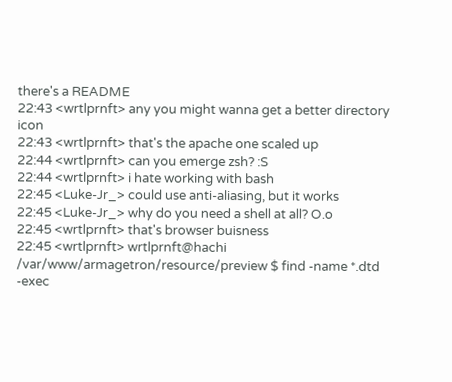there's a README
22:43 <wrtlprnft> any you might wanna get a better directory icon
22:43 <wrtlprnft> that's the apache one scaled up
22:44 <wrtlprnft> can you emerge zsh? :S
22:44 <wrtlprnft> i hate working with bash
22:45 <Luke-Jr_> could use anti-aliasing, but it works
22:45 <Luke-Jr_> why do you need a shell at all? O.o
22:45 <wrtlprnft> that's browser buisness
22:45 <wrtlprnft> wrtlprnft@hachi /var/www/armagetron/resource/preview $ find -name *.dtd -exec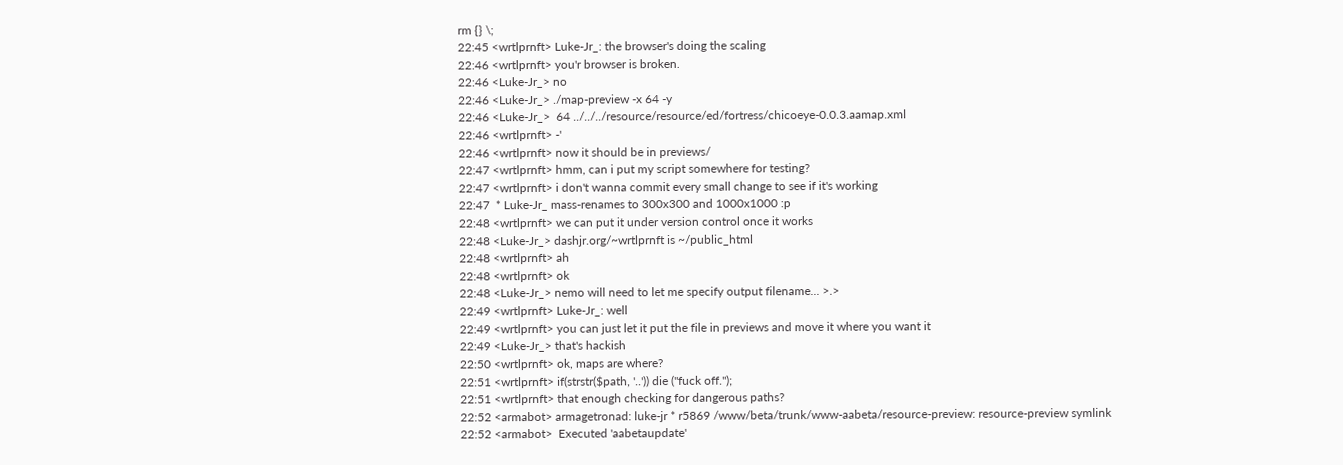rm {} \;
22:45 <wrtlprnft> Luke-Jr_: the browser's doing the scaling
22:46 <wrtlprnft> you'r browser is broken.
22:46 <Luke-Jr_> no
22:46 <Luke-Jr_> ./map-preview -x 64 -y
22:46 <Luke-Jr_>  64 ../../../resource/resource/ed/fortress/chicoeye-0.0.3.aamap.xml
22:46 <wrtlprnft> -'
22:46 <wrtlprnft> now it should be in previews/
22:47 <wrtlprnft> hmm, can i put my script somewhere for testing?
22:47 <wrtlprnft> i don't wanna commit every small change to see if it's working
22:47  * Luke-Jr_ mass-renames to 300x300 and 1000x1000 :p
22:48 <wrtlprnft> we can put it under version control once it works
22:48 <Luke-Jr_> dashjr.org/~wrtlprnft is ~/public_html
22:48 <wrtlprnft> ah
22:48 <wrtlprnft> ok
22:48 <Luke-Jr_> nemo will need to let me specify output filename... >.>
22:49 <wrtlprnft> Luke-Jr_: well
22:49 <wrtlprnft> you can just let it put the file in previews and move it where you want it
22:49 <Luke-Jr_> that's hackish
22:50 <wrtlprnft> ok, maps are where?
22:51 <wrtlprnft> if(strstr($path, '..')) die ("fuck off.");
22:51 <wrtlprnft> that enough checking for dangerous paths?
22:52 <armabot> armagetronad: luke-jr * r5869 /www/beta/trunk/www-aabeta/resource-preview: resource-preview symlink
22:52 <armabot>  Executed 'aabetaupdate'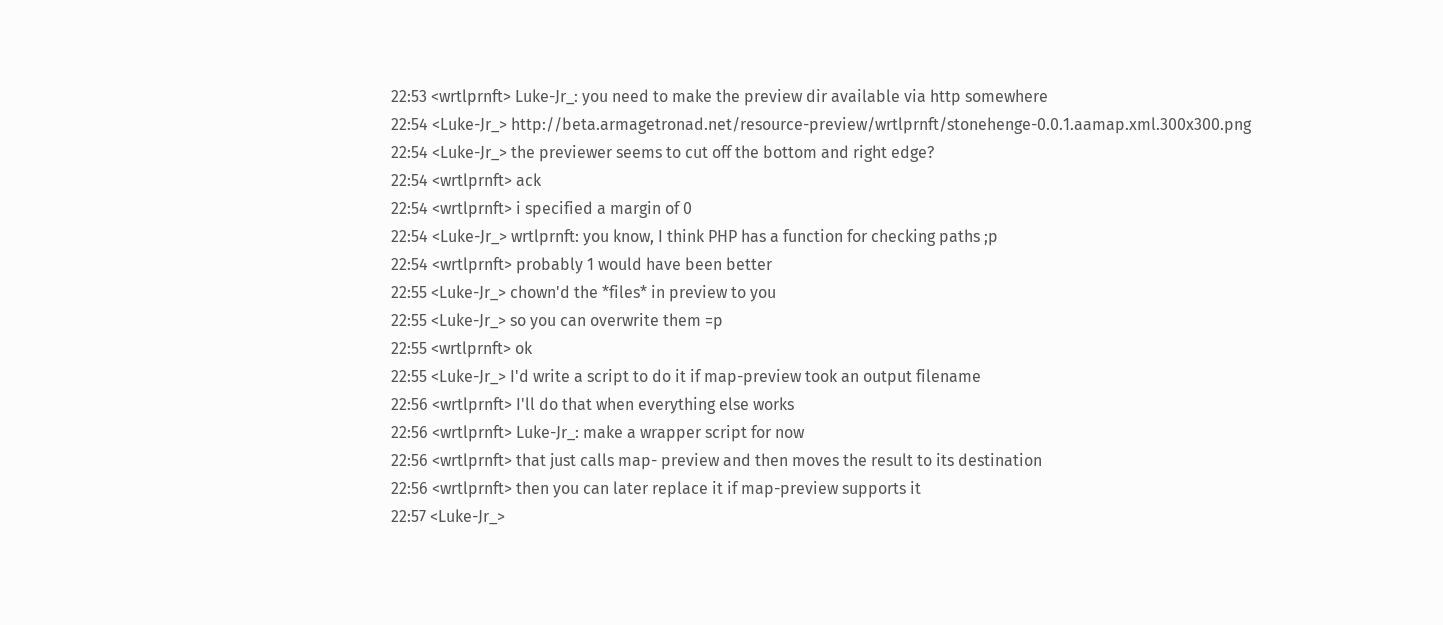22:53 <wrtlprnft> Luke-Jr_: you need to make the preview dir available via http somewhere
22:54 <Luke-Jr_> http://beta.armagetronad.net/resource-preview/wrtlprnft/stonehenge-0.0.1.aamap.xml.300x300.png
22:54 <Luke-Jr_> the previewer seems to cut off the bottom and right edge?
22:54 <wrtlprnft> ack
22:54 <wrtlprnft> i specified a margin of 0
22:54 <Luke-Jr_> wrtlprnft: you know, I think PHP has a function for checking paths ;p
22:54 <wrtlprnft> probably 1 would have been better
22:55 <Luke-Jr_> chown'd the *files* in preview to you
22:55 <Luke-Jr_> so you can overwrite them =p
22:55 <wrtlprnft> ok
22:55 <Luke-Jr_> I'd write a script to do it if map-preview took an output filename
22:56 <wrtlprnft> I'll do that when everything else works
22:56 <wrtlprnft> Luke-Jr_: make a wrapper script for now
22:56 <wrtlprnft> that just calls map- preview and then moves the result to its destination
22:56 <wrtlprnft> then you can later replace it if map-preview supports it
22:57 <Luke-Jr_>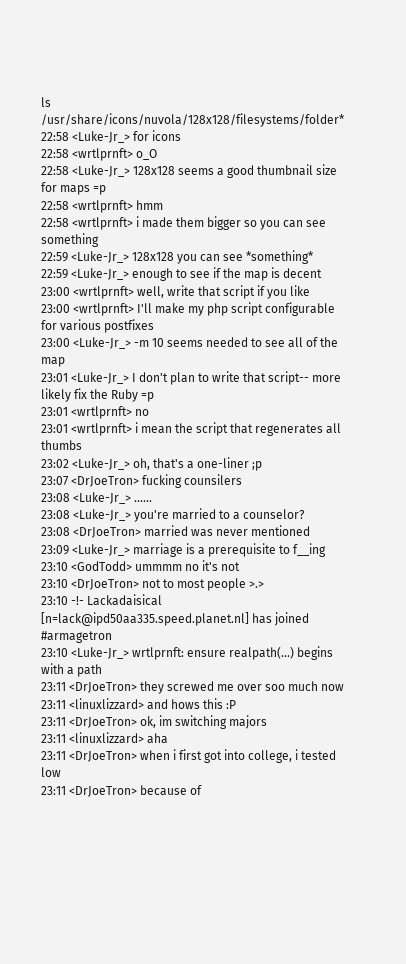ls /usr/share/icons/nuvola/128x128/filesystems/folder*
22:58 <Luke-Jr_> for icons
22:58 <wrtlprnft> o_O
22:58 <Luke-Jr_> 128x128 seems a good thumbnail size for maps =p
22:58 <wrtlprnft> hmm
22:58 <wrtlprnft> i made them bigger so you can see something
22:59 <Luke-Jr_> 128x128 you can see *something*
22:59 <Luke-Jr_> enough to see if the map is decent
23:00 <wrtlprnft> well, write that script if you like
23:00 <wrtlprnft> I'll make my php script configurable for various postfixes
23:00 <Luke-Jr_> -m 10 seems needed to see all of the map
23:01 <Luke-Jr_> I don't plan to write that script-- more likely fix the Ruby =p
23:01 <wrtlprnft> no
23:01 <wrtlprnft> i mean the script that regenerates all thumbs
23:02 <Luke-Jr_> oh, that's a one-liner ;p
23:07 <DrJoeTron> fucking counsilers
23:08 <Luke-Jr_> ......
23:08 <Luke-Jr_> you're married to a counselor?
23:08 <DrJoeTron> married was never mentioned
23:09 <Luke-Jr_> marriage is a prerequisite to f__ing
23:10 <GodTodd> ummmm no it's not
23:10 <DrJoeTron> not to most people >.>
23:10 -!- Lackadaisical [n=lack@ipd50aa335.speed.planet.nl] has joined #armagetron
23:10 <Luke-Jr_> wrtlprnft: ensure realpath(...) begins with a path
23:11 <DrJoeTron> they screwed me over soo much now
23:11 <linuxlizzard> and hows this :P
23:11 <DrJoeTron> ok, im switching majors
23:11 <linuxlizzard> aha
23:11 <DrJoeTron> when i first got into college, i tested low
23:11 <DrJoeTron> because of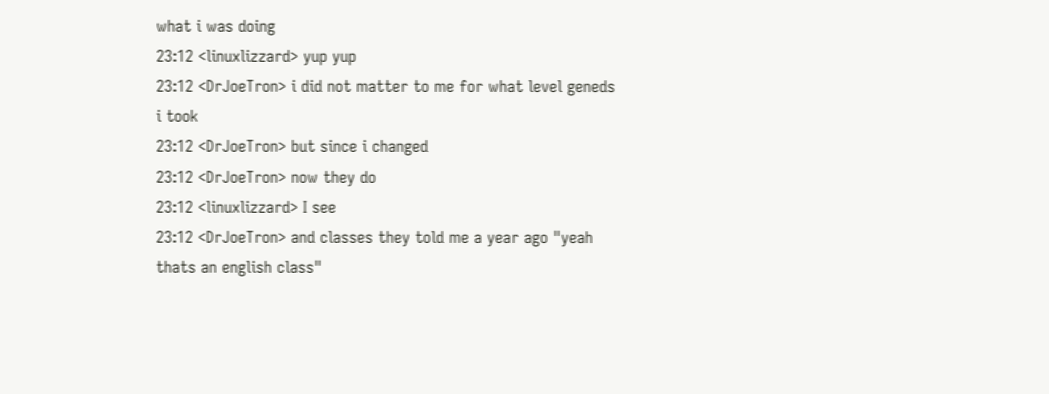what i was doing
23:12 <linuxlizzard> yup yup
23:12 <DrJoeTron> i did not matter to me for what level geneds i took
23:12 <DrJoeTron> but since i changed
23:12 <DrJoeTron> now they do
23:12 <linuxlizzard> I see
23:12 <DrJoeTron> and classes they told me a year ago "yeah thats an english class"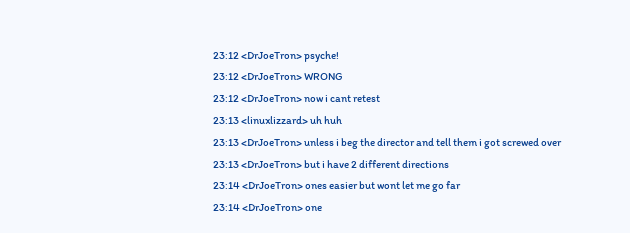23:12 <DrJoeTron> psyche!
23:12 <DrJoeTron> WRONG
23:12 <DrJoeTron> now i cant retest
23:13 <linuxlizzard> uh huh
23:13 <DrJoeTron> unless i beg the director and tell them i got screwed over
23:13 <DrJoeTron> but i have 2 different directions
23:14 <DrJoeTron> ones easier but wont let me go far
23:14 <DrJoeTron> one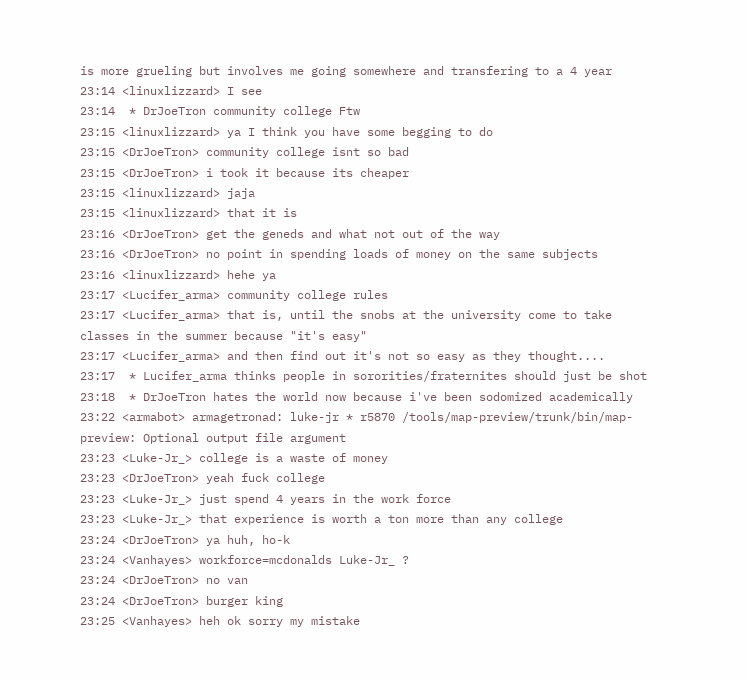is more grueling but involves me going somewhere and transfering to a 4 year
23:14 <linuxlizzard> I see
23:14  * DrJoeTron community college Ftw
23:15 <linuxlizzard> ya I think you have some begging to do
23:15 <DrJoeTron> community college isnt so bad
23:15 <DrJoeTron> i took it because its cheaper
23:15 <linuxlizzard> jaja
23:15 <linuxlizzard> that it is
23:16 <DrJoeTron> get the geneds and what not out of the way
23:16 <DrJoeTron> no point in spending loads of money on the same subjects
23:16 <linuxlizzard> hehe ya
23:17 <Lucifer_arma> community college rules
23:17 <Lucifer_arma> that is, until the snobs at the university come to take classes in the summer because "it's easy"
23:17 <Lucifer_arma> and then find out it's not so easy as they thought....
23:17  * Lucifer_arma thinks people in sororities/fraternites should just be shot
23:18  * DrJoeTron hates the world now because i've been sodomized academically
23:22 <armabot> armagetronad: luke-jr * r5870 /tools/map-preview/trunk/bin/map-preview: Optional output file argument
23:23 <Luke-Jr_> college is a waste of money
23:23 <DrJoeTron> yeah fuck college
23:23 <Luke-Jr_> just spend 4 years in the work force
23:23 <Luke-Jr_> that experience is worth a ton more than any college
23:24 <DrJoeTron> ya huh, ho-k
23:24 <Vanhayes> workforce=mcdonalds Luke-Jr_ ?
23:24 <DrJoeTron> no van
23:24 <DrJoeTron> burger king
23:25 <Vanhayes> heh ok sorry my mistake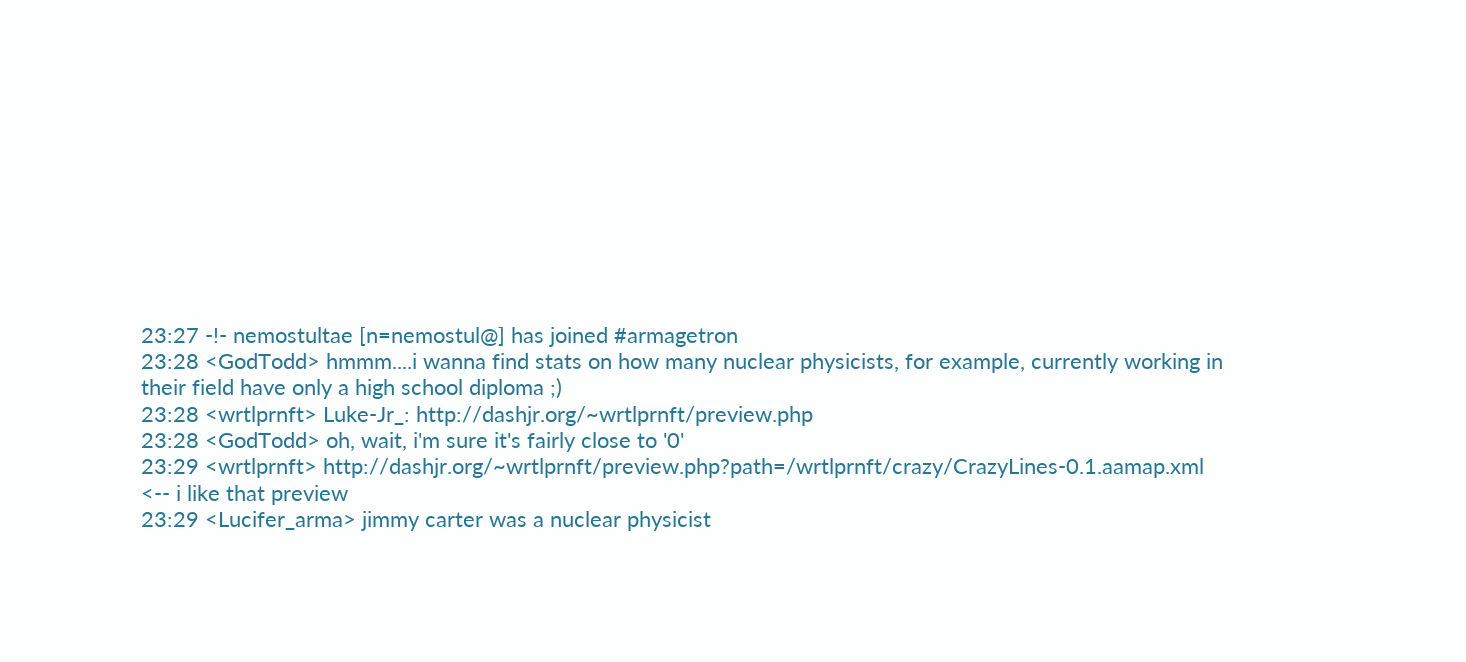23:27 -!- nemostultae [n=nemostul@] has joined #armagetron
23:28 <GodTodd> hmmm....i wanna find stats on how many nuclear physicists, for example, currently working in their field have only a high school diploma ;)
23:28 <wrtlprnft> Luke-Jr_: http://dashjr.org/~wrtlprnft/preview.php
23:28 <GodTodd> oh, wait, i'm sure it's fairly close to '0'
23:29 <wrtlprnft> http://dashjr.org/~wrtlprnft/preview.php?path=/wrtlprnft/crazy/CrazyLines-0.1.aamap.xml <-- i like that preview
23:29 <Lucifer_arma> jimmy carter was a nuclear physicist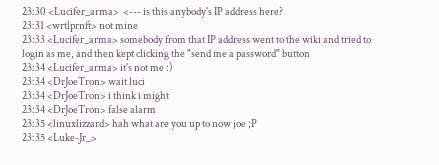23:30 <Lucifer_arma>  <--- is this anybody's IP address here?
23:31 <wrtlprnft> not mine
23:33 <Lucifer_arma> somebody from that IP address went to the wiki and tried to login as me, and then kept clicking the "send me a password" button
23:34 <Lucifer_arma> it's not me :)
23:34 <DrJoeTron> wait luci
23:34 <DrJoeTron> i think i might
23:34 <DrJoeTron> false alarm
23:35 <linuxlizzard> hah what are you up to now joe ;P
23:35 <Luke-Jr_>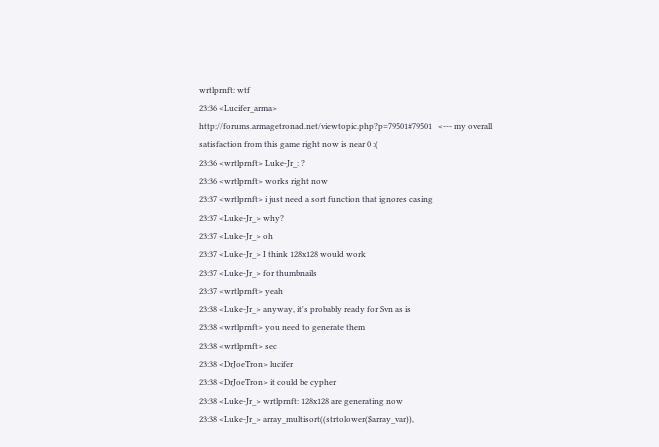wrtlprnft: wtf
23:36 <Lucifer_arma> http://forums.armagetronad.net/viewtopic.php?p=79501#79501   <--- my overall satisfaction from this game right now is near 0 :(
23:36 <wrtlprnft> Luke-Jr_: ?
23:36 <wrtlprnft> works right now
23:37 <wrtlprnft> i just need a sort function that ignores casing
23:37 <Luke-Jr_> why?
23:37 <Luke-Jr_> oh
23:37 <Luke-Jr_> I think 128x128 would work
23:37 <Luke-Jr_> for thumbnails
23:37 <wrtlprnft> yeah
23:38 <Luke-Jr_> anyway, it's probably ready for Svn as is
23:38 <wrtlprnft> you need to generate them
23:38 <wrtlprnft> sec
23:38 <DrJoeTron> lucifer
23:38 <DrJoeTron> it could be cypher
23:38 <Luke-Jr_> wrtlprnft: 128x128 are generating now
23:38 <Luke-Jr_> array_multisort((strtolower($array_var)),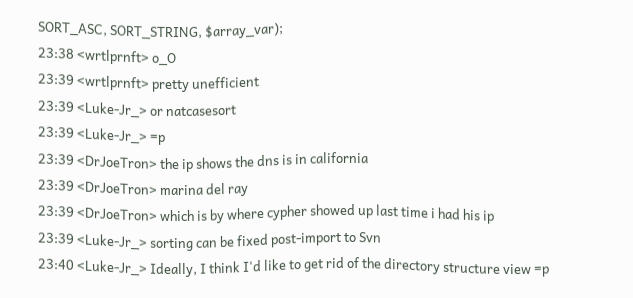SORT_ASC, SORT_STRING, $array_var);
23:38 <wrtlprnft> o_O
23:39 <wrtlprnft> pretty unefficient
23:39 <Luke-Jr_> or natcasesort
23:39 <Luke-Jr_> =p
23:39 <DrJoeTron> the ip shows the dns is in california
23:39 <DrJoeTron> marina del ray
23:39 <DrJoeTron> which is by where cypher showed up last time i had his ip
23:39 <Luke-Jr_> sorting can be fixed post-import to Svn
23:40 <Luke-Jr_> Ideally, I think I'd like to get rid of the directory structure view =p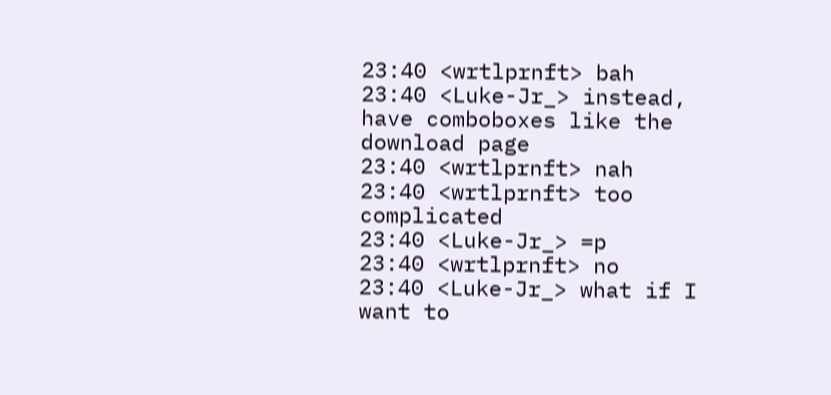23:40 <wrtlprnft> bah
23:40 <Luke-Jr_> instead, have comboboxes like the download page
23:40 <wrtlprnft> nah
23:40 <wrtlprnft> too complicated
23:40 <Luke-Jr_> =p
23:40 <wrtlprnft> no
23:40 <Luke-Jr_> what if I want to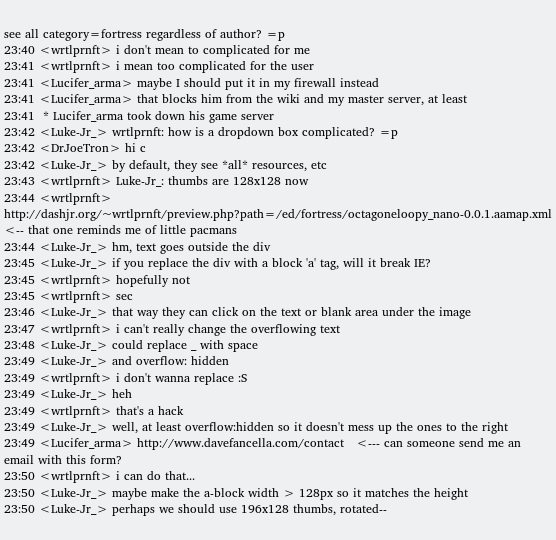see all category=fortress regardless of author? =p
23:40 <wrtlprnft> i don't mean to complicated for me
23:41 <wrtlprnft> i mean too complicated for the user
23:41 <Lucifer_arma> maybe I should put it in my firewall instead
23:41 <Lucifer_arma> that blocks him from the wiki and my master server, at least
23:41  * Lucifer_arma took down his game server
23:42 <Luke-Jr_> wrtlprnft: how is a dropdown box complicated? =p
23:42 <DrJoeTron> hi c
23:42 <Luke-Jr_> by default, they see *all* resources, etc
23:43 <wrtlprnft> Luke-Jr_: thumbs are 128x128 now
23:44 <wrtlprnft> http://dashjr.org/~wrtlprnft/preview.php?path=/ed/fortress/octagoneloopy_nano-0.0.1.aamap.xml <-- that one reminds me of little pacmans
23:44 <Luke-Jr_> hm, text goes outside the div
23:45 <Luke-Jr_> if you replace the div with a block 'a' tag, will it break IE?
23:45 <wrtlprnft> hopefully not
23:45 <wrtlprnft> sec
23:46 <Luke-Jr_> that way they can click on the text or blank area under the image
23:47 <wrtlprnft> i can't really change the overflowing text
23:48 <Luke-Jr_> could replace _ with space
23:49 <Luke-Jr_> and overflow: hidden
23:49 <wrtlprnft> i don't wanna replace :S
23:49 <Luke-Jr_> heh
23:49 <wrtlprnft> that's a hack
23:49 <Luke-Jr_> well, at least overflow:hidden so it doesn't mess up the ones to the right
23:49 <Lucifer_arma> http://www.davefancella.com/contact   <--- can someone send me an email with this form?
23:50 <wrtlprnft> i can do that...
23:50 <Luke-Jr_> maybe make the a-block width > 128px so it matches the height
23:50 <Luke-Jr_> perhaps we should use 196x128 thumbs, rotated--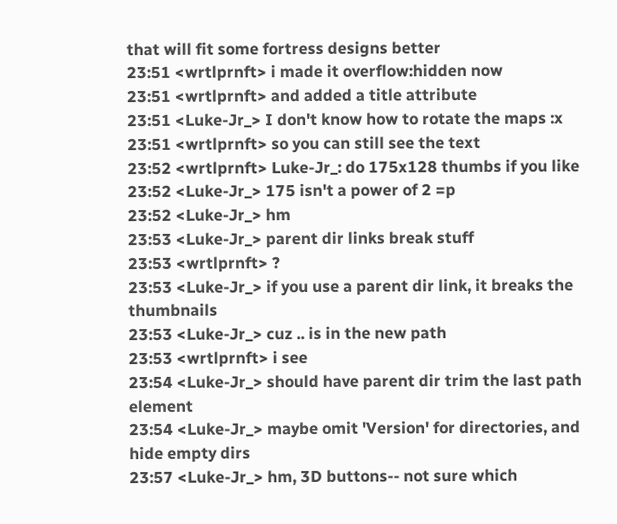that will fit some fortress designs better
23:51 <wrtlprnft> i made it overflow:hidden now
23:51 <wrtlprnft> and added a title attribute
23:51 <Luke-Jr_> I don't know how to rotate the maps :x
23:51 <wrtlprnft> so you can still see the text
23:52 <wrtlprnft> Luke-Jr_: do 175x128 thumbs if you like
23:52 <Luke-Jr_> 175 isn't a power of 2 =p
23:52 <Luke-Jr_> hm
23:53 <Luke-Jr_> parent dir links break stuff
23:53 <wrtlprnft> ?
23:53 <Luke-Jr_> if you use a parent dir link, it breaks the thumbnails
23:53 <Luke-Jr_> cuz .. is in the new path
23:53 <wrtlprnft> i see
23:54 <Luke-Jr_> should have parent dir trim the last path element
23:54 <Luke-Jr_> maybe omit 'Version' for directories, and hide empty dirs
23:57 <Luke-Jr_> hm, 3D buttons-- not sure which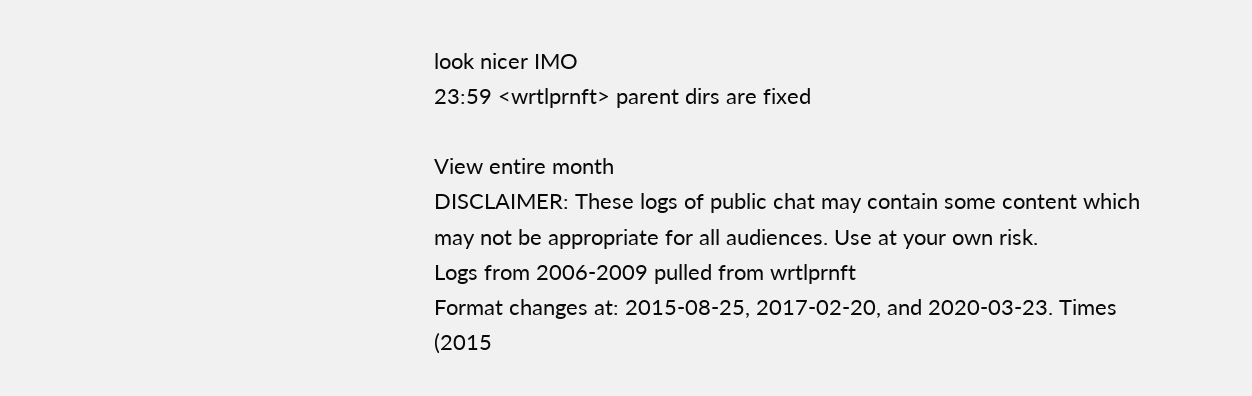look nicer IMO
23:59 <wrtlprnft> parent dirs are fixed

View entire month
DISCLAIMER: These logs of public chat may contain some content which may not be appropriate for all audiences. Use at your own risk.
Logs from 2006-2009 pulled from wrtlprnft
Format changes at: 2015-08-25, 2017-02-20, and 2020-03-23. Times (2015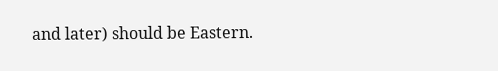and later) should be Eastern.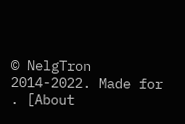© NelgTron 2014-2022. Made for . [About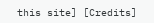this site] [Credits]